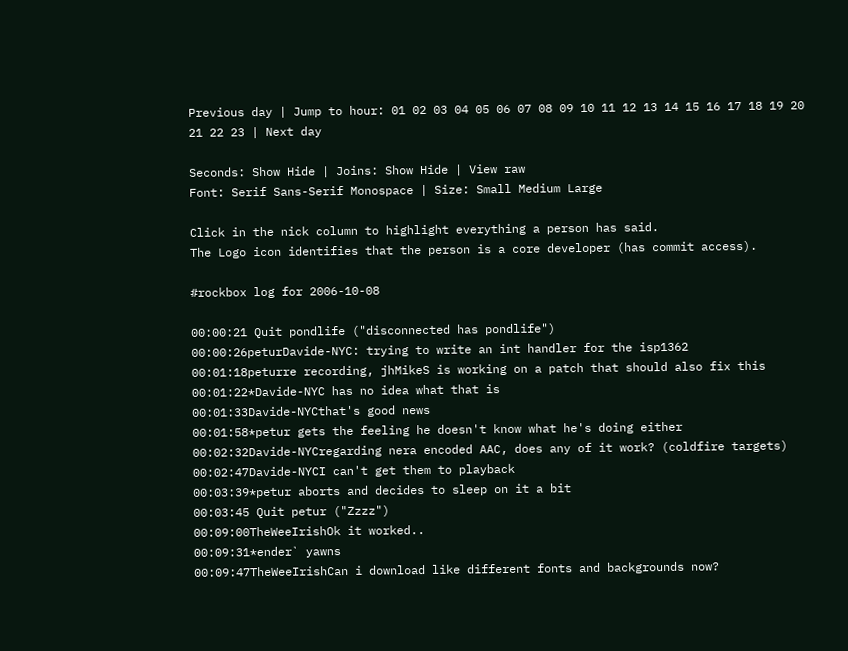Previous day | Jump to hour: 01 02 03 04 05 06 07 08 09 10 11 12 13 14 15 16 17 18 19 20 21 22 23 | Next day

Seconds: Show Hide | Joins: Show Hide | View raw
Font: Serif Sans-Serif Monospace | Size: Small Medium Large

Click in the nick column to highlight everything a person has said.
The Logo icon identifies that the person is a core developer (has commit access).

#rockbox log for 2006-10-08

00:00:21 Quit pondlife ("disconnected has pondlife")
00:00:26peturDavide-NYC: trying to write an int handler for the isp1362
00:01:18peturre recording, jhMikeS is working on a patch that should also fix this
00:01:22*Davide-NYC has no idea what that is
00:01:33Davide-NYCthat's good news
00:01:58*petur gets the feeling he doesn't know what he's doing either
00:02:32Davide-NYCregarding nera encoded AAC, does any of it work? (coldfire targets)
00:02:47Davide-NYCI can't get them to playback
00:03:39*petur aborts and decides to sleep on it a bit
00:03:45 Quit petur ("Zzzz")
00:09:00TheWeeIrishOk it worked..
00:09:31*ender` yawns
00:09:47TheWeeIrishCan i download like different fonts and backgrounds now?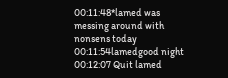00:11:48*lamed was messing around with nonsens today
00:11:54lamedgood night
00:12:07 Quit lamed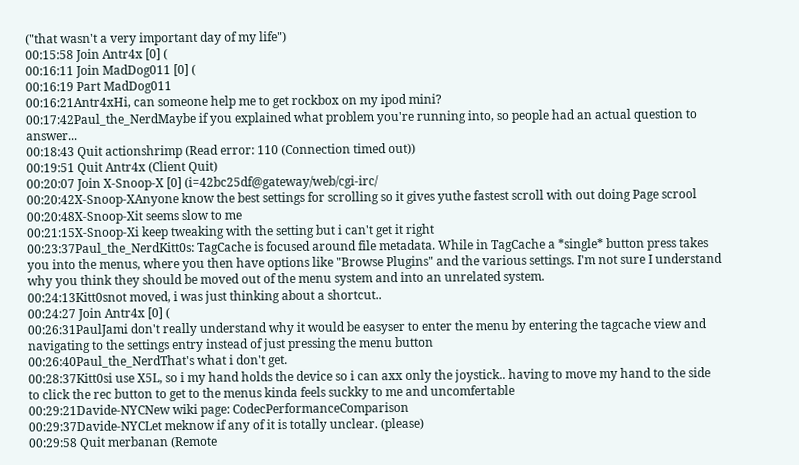("that wasn't a very important day of my life")
00:15:58 Join Antr4x [0] (
00:16:11 Join MadDog011 [0] (
00:16:19 Part MadDog011
00:16:21Antr4xHi, can someone help me to get rockbox on my ipod mini?
00:17:42Paul_the_NerdMaybe if you explained what problem you're running into, so people had an actual question to answer...
00:18:43 Quit actionshrimp (Read error: 110 (Connection timed out))
00:19:51 Quit Antr4x (Client Quit)
00:20:07 Join X-Snoop-X [0] (i=42bc25df@gateway/web/cgi-irc/
00:20:42X-Snoop-XAnyone know the best settings for scrolling so it gives yuthe fastest scroll with out doing Page scrool
00:20:48X-Snoop-Xit seems slow to me
00:21:15X-Snoop-Xi keep tweaking with the setting but i can't get it right
00:23:37Paul_the_NerdKitt0s: TagCache is focused around file metadata. While in TagCache a *single* button press takes you into the menus, where you then have options like "Browse Plugins" and the various settings. I'm not sure I understand why you think they should be moved out of the menu system and into an unrelated system.
00:24:13Kitt0snot moved, i was just thinking about a shortcut..
00:24:27 Join Antr4x [0] (
00:26:31PaulJami don't really understand why it would be easyser to enter the menu by entering the tagcache view and navigating to the settings entry instead of just pressing the menu button
00:26:40Paul_the_NerdThat's what i don't get.
00:28:37Kitt0si use X5L, so i my hand holds the device so i can axx only the joystick.. having to move my hand to the side to click the rec button to get to the menus kinda feels suckky to me and uncomfertable
00:29:21Davide-NYCNew wiki page: CodecPerformanceComparison
00:29:37Davide-NYCLet meknow if any of it is totally unclear. (please)
00:29:58 Quit merbanan (Remote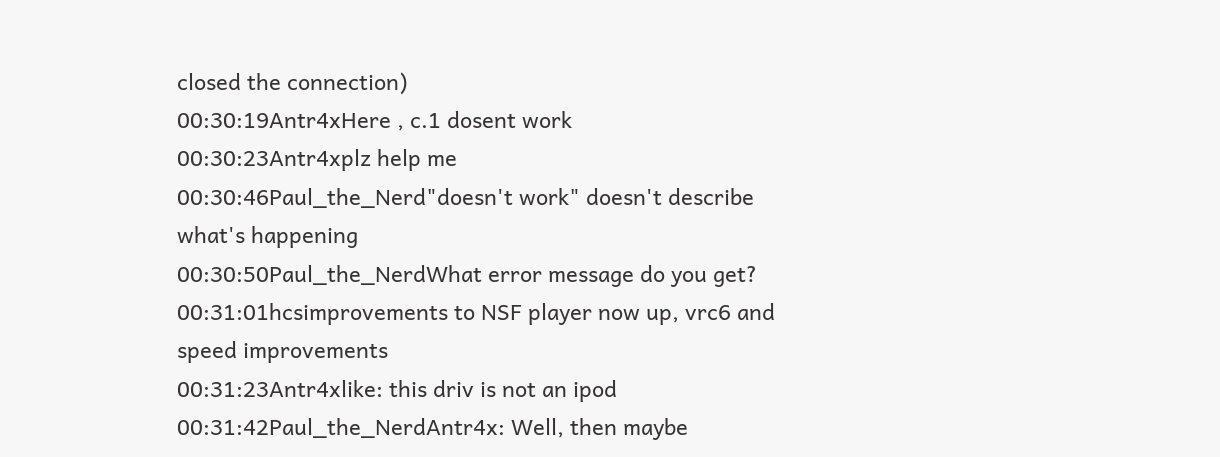closed the connection)
00:30:19Antr4xHere , c.1 dosent work
00:30:23Antr4xplz help me
00:30:46Paul_the_Nerd"doesn't work" doesn't describe what's happening
00:30:50Paul_the_NerdWhat error message do you get?
00:31:01hcsimprovements to NSF player now up, vrc6 and speed improvements
00:31:23Antr4xlike: this driv is not an ipod
00:31:42Paul_the_NerdAntr4x: Well, then maybe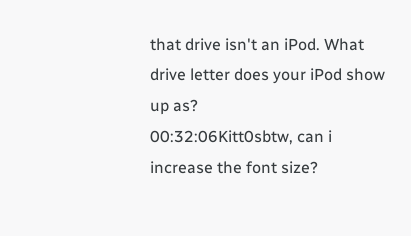that drive isn't an iPod. What drive letter does your iPod show up as?
00:32:06Kitt0sbtw, can i increase the font size?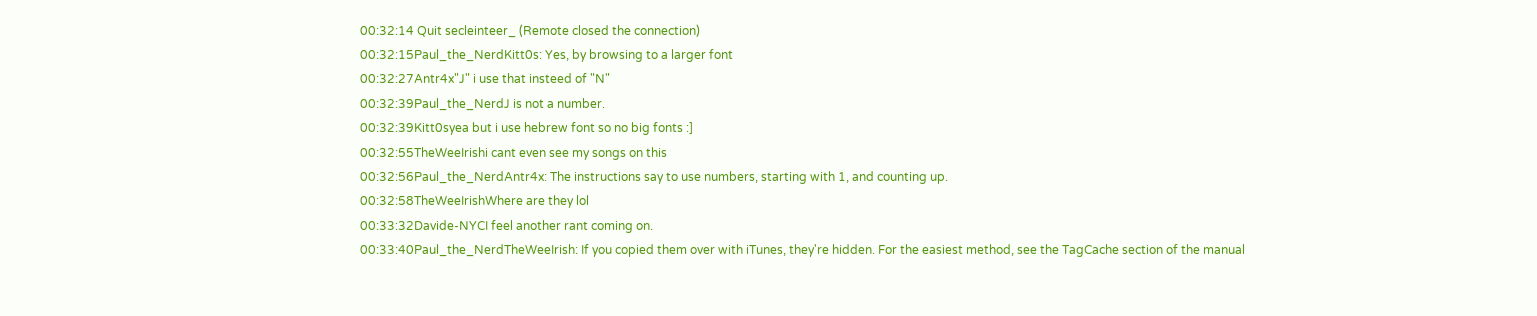00:32:14 Quit secleinteer_ (Remote closed the connection)
00:32:15Paul_the_NerdKitt0s: Yes, by browsing to a larger font
00:32:27Antr4x"J" i use that insteed of "N"
00:32:39Paul_the_NerdJ is not a number.
00:32:39Kitt0syea but i use hebrew font so no big fonts :]
00:32:55TheWeeIrishi cant even see my songs on this
00:32:56Paul_the_NerdAntr4x: The instructions say to use numbers, starting with 1, and counting up.
00:32:58TheWeeIrishWhere are they lol
00:33:32Davide-NYCI feel another rant coming on.
00:33:40Paul_the_NerdTheWeeIrish: If you copied them over with iTunes, they're hidden. For the easiest method, see the TagCache section of the manual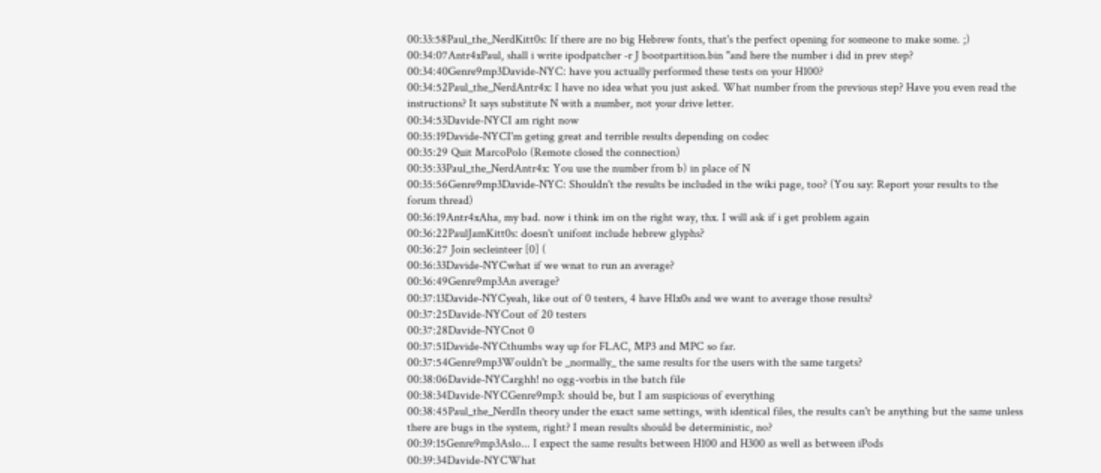00:33:58Paul_the_NerdKitt0s: If there are no big Hebrew fonts, that's the perfect opening for someone to make some. ;)
00:34:07Antr4xPaul, shall i write ipodpatcher -r J bootpartition.bin "and here the number i did in prev step?
00:34:40Genre9mp3Davide-NYC: have you actually performed these tests on your H100?
00:34:52Paul_the_NerdAntr4x: I have no idea what you just asked. What number from the previous step? Have you even read the instructions? It says substitute N with a number, not your drive letter.
00:34:53Davide-NYCI am right now
00:35:19Davide-NYCI'm geting great and terrible results depending on codec
00:35:29 Quit MarcoPolo (Remote closed the connection)
00:35:33Paul_the_NerdAntr4x: You use the number from b) in place of N
00:35:56Genre9mp3Davide-NYC: Shouldn't the results be included in the wiki page, too? (You say: Report your results to the forum thread)
00:36:19Antr4xAha, my bad. now i think im on the right way, thx. I will ask if i get problem again
00:36:22PaulJamKitt0s: doesn't unifont include hebrew glyphs?
00:36:27 Join secleinteer [0] (
00:36:33Davide-NYCwhat if we wnat to run an average?
00:36:49Genre9mp3An average?
00:37:13Davide-NYCyeah, like out of 0 testers, 4 have H1x0s and we want to average those results?
00:37:25Davide-NYCout of 20 testers
00:37:28Davide-NYCnot 0
00:37:51Davide-NYCthumbs way up for FLAC, MP3 and MPC so far.
00:37:54Genre9mp3Wouldn't be _normally_ the same results for the users with the same targets?
00:38:06Davide-NYCarghh! no ogg-vorbis in the batch file
00:38:34Davide-NYCGenre9mp3: should be, but I am suspicious of everything
00:38:45Paul_the_NerdIn theory under the exact same settings, with identical files, the results can't be anything but the same unless there are bugs in the system, right? I mean results should be deterministic, no?
00:39:15Genre9mp3Aslo... I expect the same results between H100 and H300 as well as between iPods
00:39:34Davide-NYCWhat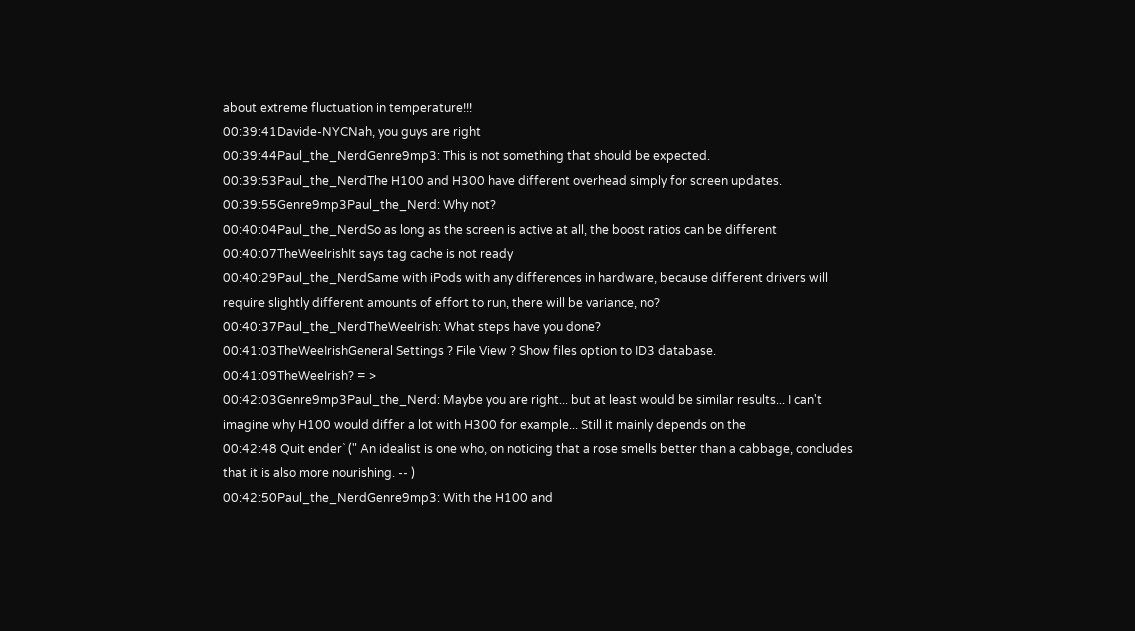about extreme fluctuation in temperature!!!
00:39:41Davide-NYCNah, you guys are right
00:39:44Paul_the_NerdGenre9mp3: This is not something that should be expected.
00:39:53Paul_the_NerdThe H100 and H300 have different overhead simply for screen updates.
00:39:55Genre9mp3Paul_the_Nerd: Why not?
00:40:04Paul_the_NerdSo as long as the screen is active at all, the boost ratios can be different
00:40:07TheWeeIrishIt says tag cache is not ready
00:40:29Paul_the_NerdSame with iPods with any differences in hardware, because different drivers will require slightly different amounts of effort to run, there will be variance, no?
00:40:37Paul_the_NerdTheWeeIrish: What steps have you done?
00:41:03TheWeeIrishGeneral Settings ? File View ? Show files option to ID3 database.
00:41:09TheWeeIrish? = >
00:42:03Genre9mp3Paul_the_Nerd: Maybe you are right... but at least would be similar results... I can't imagine why H100 would differ a lot with H300 for example... Still it mainly depends on the
00:42:48 Quit ender` (" An idealist is one who, on noticing that a rose smells better than a cabbage, concludes that it is also more nourishing. -- )
00:42:50Paul_the_NerdGenre9mp3: With the H100 and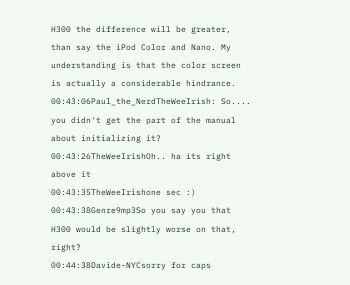H300 the difference will be greater, than say the iPod Color and Nano. My understanding is that the color screen is actually a considerable hindrance.
00:43:06Paul_the_NerdTheWeeIrish: So.... you didn't get the part of the manual about initializing it?
00:43:26TheWeeIrishOh.. ha its right above it
00:43:35TheWeeIrishone sec :)
00:43:38Genre9mp3So you say you that H300 would be slightly worse on that, right?
00:44:38Davide-NYCsorry for caps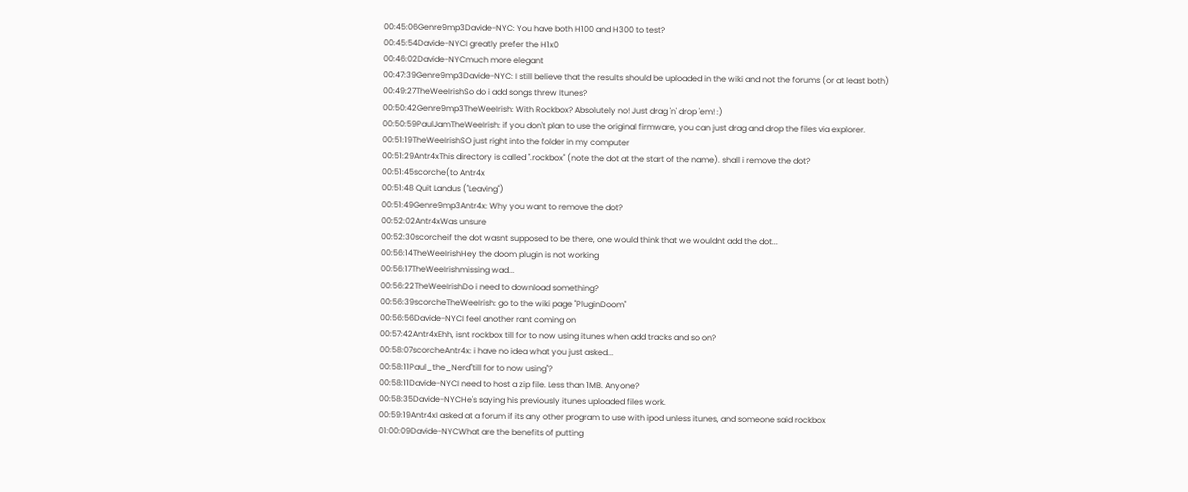00:45:06Genre9mp3Davide-NYC: You have both H100 and H300 to test?
00:45:54Davide-NYCI greatly prefer the H1x0
00:46:02Davide-NYCmuch more elegant
00:47:39Genre9mp3Davide-NYC: I still believe that the results should be uploaded in the wiki and not the forums (or at least both)
00:49:27TheWeeIrishSo do i add songs threw Itunes?
00:50:42Genre9mp3TheWeeIrish: With Rockbox? Absolutely no! Just drag 'n' drop 'em! :)
00:50:59PaulJamTheWeeIrish: if you don't plan to use the original firmware, you can just drag and drop the files via explorer.
00:51:19TheWeeIrishSO just right into the folder in my computer
00:51:29Antr4xThis directory is called ".rockbox" (note the dot at the start of the name). shall i remove the dot?
00:51:45scorche(to Antr4x
00:51:48 Quit Landus ("Leaving")
00:51:49Genre9mp3Antr4x: Why you want to remove the dot?
00:52:02Antr4xWas unsure
00:52:30scorcheif the dot wasnt supposed to be there, one would think that we wouldnt add the dot...
00:56:14TheWeeIrishHey the doom plugin is not working
00:56:17TheWeeIrishmissing wad...
00:56:22TheWeeIrishDo i need to download something?
00:56:39scorcheTheWeeIrish: go to the wiki page "PluginDoom"
00:56:56Davide-NYCI feel another rant coming on
00:57:42Antr4xEhh, isnt rockbox till for to now using itunes when add tracks and so on?
00:58:07scorcheAntr4x: i have no idea what you just asked...
00:58:11Paul_the_Nerd"till for to now using"?
00:58:11Davide-NYCI need to host a zip file. Less than 1MB. Anyone?
00:58:35Davide-NYCHe's saying his previously itunes uploaded files work.
00:59:19Antr4xI asked at a forum if its any other program to use with ipod unless itunes, and someone said rockbox
01:00:09Davide-NYCWhat are the benefits of putting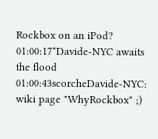Rockbox on an iPod?
01:00:17*Davide-NYC awaits the flood
01:00:43scorcheDavide-NYC: wiki page "WhyRockbox" ;)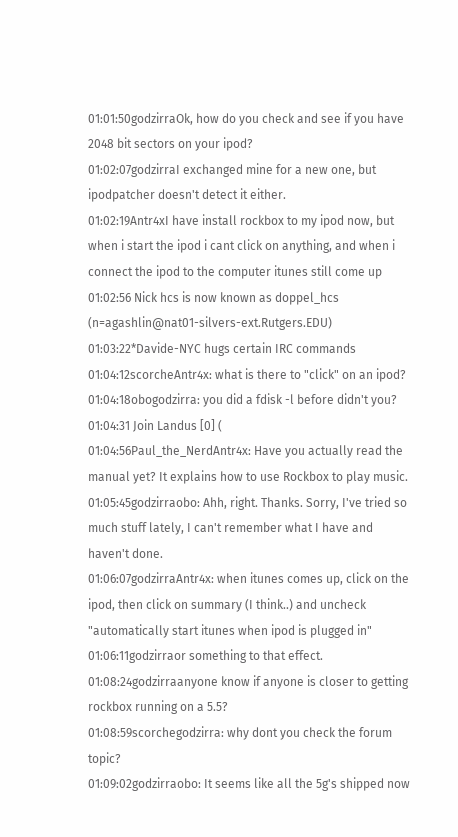01:01:50godzirraOk, how do you check and see if you have 2048 bit sectors on your ipod?
01:02:07godzirraI exchanged mine for a new one, but ipodpatcher doesn't detect it either.
01:02:19Antr4xI have install rockbox to my ipod now, but when i start the ipod i cant click on anything, and when i connect the ipod to the computer itunes still come up
01:02:56 Nick hcs is now known as doppel_hcs (n=agashlin@nat01-silvers-ext.Rutgers.EDU)
01:03:22*Davide-NYC hugs certain IRC commands
01:04:12scorcheAntr4x: what is there to "click" on an ipod?
01:04:18obogodzirra: you did a fdisk -l before didn't you?
01:04:31 Join Landus [0] (
01:04:56Paul_the_NerdAntr4x: Have you actually read the manual yet? It explains how to use Rockbox to play music.
01:05:45godzirraobo: Ahh, right. Thanks. Sorry, I've tried so much stuff lately, I can't remember what I have and haven't done.
01:06:07godzirraAntr4x: when itunes comes up, click on the ipod, then click on summary (I think..) and uncheck "automatically start itunes when ipod is plugged in"
01:06:11godzirraor something to that effect.
01:08:24godzirraanyone know if anyone is closer to getting rockbox running on a 5.5?
01:08:59scorchegodzirra: why dont you check the forum topic?
01:09:02godzirraobo: It seems like all the 5g's shipped now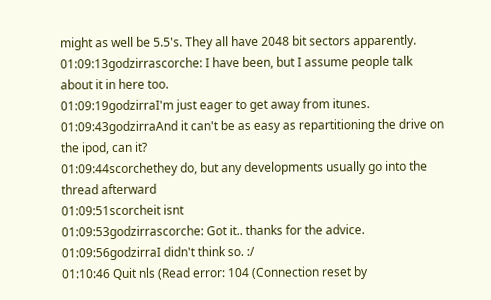might as well be 5.5's. They all have 2048 bit sectors apparently.
01:09:13godzirrascorche: I have been, but I assume people talk about it in here too.
01:09:19godzirraI'm just eager to get away from itunes.
01:09:43godzirraAnd it can't be as easy as repartitioning the drive on the ipod, can it?
01:09:44scorchethey do, but any developments usually go into the thread afterward
01:09:51scorcheit isnt
01:09:53godzirrascorche: Got it.. thanks for the advice.
01:09:56godzirraI didn't think so. :/
01:10:46 Quit nls (Read error: 104 (Connection reset by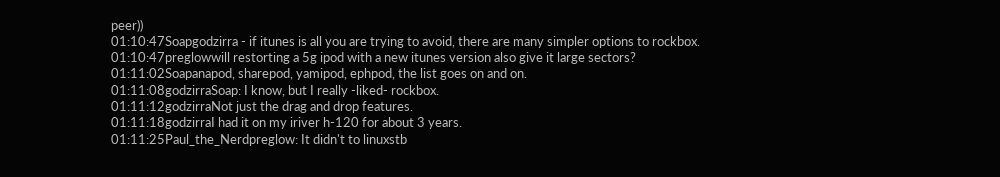peer))
01:10:47Soapgodzirra - if itunes is all you are trying to avoid, there are many simpler options to rockbox.
01:10:47preglowwill restorting a 5g ipod with a new itunes version also give it large sectors?
01:11:02Soapanapod, sharepod, yamipod, ephpod, the list goes on and on.
01:11:08godzirraSoap: I know, but I really -liked- rockbox.
01:11:12godzirraNot just the drag and drop features.
01:11:18godzirraI had it on my iriver h-120 for about 3 years.
01:11:25Paul_the_Nerdpreglow: It didn't to linuxstb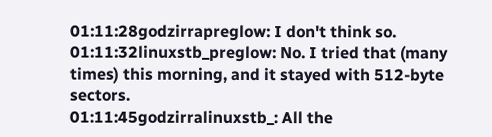01:11:28godzirrapreglow: I don't think so.
01:11:32linuxstb_preglow: No. I tried that (many times) this morning, and it stayed with 512-byte sectors.
01:11:45godzirralinuxstb_: All the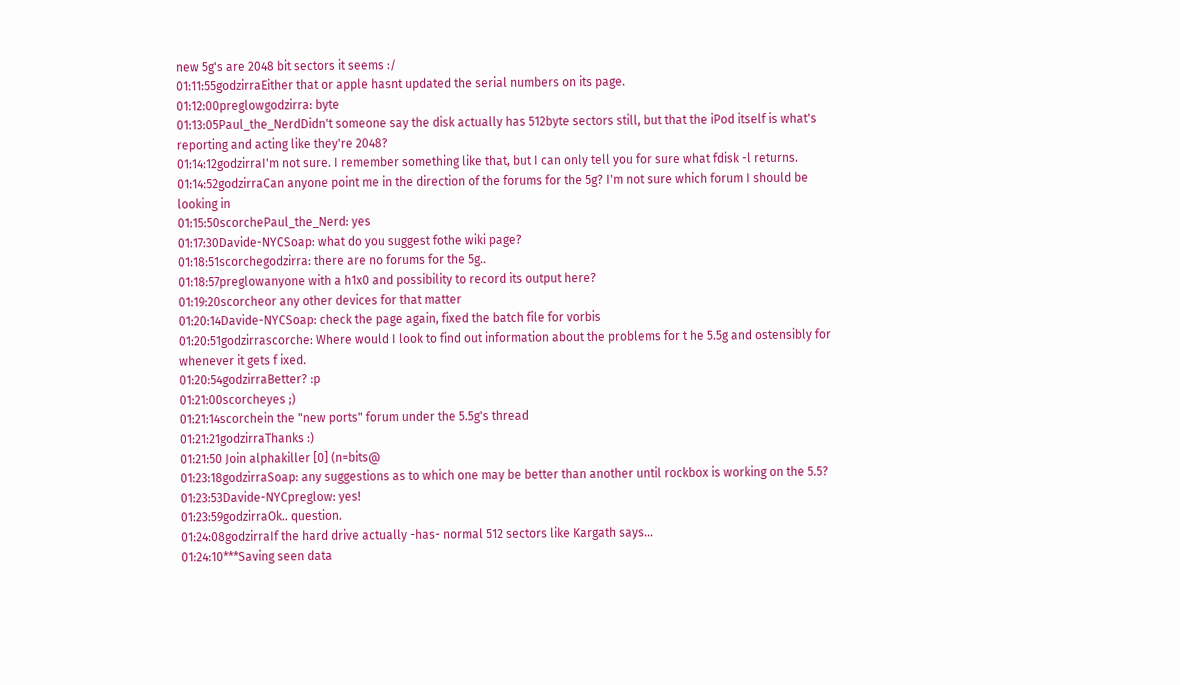new 5g's are 2048 bit sectors it seems :/
01:11:55godzirraEither that or apple hasnt updated the serial numbers on its page.
01:12:00preglowgodzirra: byte
01:13:05Paul_the_NerdDidn't someone say the disk actually has 512byte sectors still, but that the iPod itself is what's reporting and acting like they're 2048?
01:14:12godzirraI'm not sure. I remember something like that, but I can only tell you for sure what fdisk -l returns.
01:14:52godzirraCan anyone point me in the direction of the forums for the 5g? I'm not sure which forum I should be looking in
01:15:50scorchePaul_the_Nerd: yes
01:17:30Davide-NYCSoap: what do you suggest fothe wiki page?
01:18:51scorchegodzirra: there are no forums for the 5g..
01:18:57preglowanyone with a h1x0 and possibility to record its output here?
01:19:20scorcheor any other devices for that matter
01:20:14Davide-NYCSoap: check the page again, fixed the batch file for vorbis
01:20:51godzirrascorche: Where would I look to find out information about the problems for t he 5.5g and ostensibly for whenever it gets f ixed.
01:20:54godzirraBetter? :p
01:21:00scorcheyes ;)
01:21:14scorchein the "new ports" forum under the 5.5g's thread
01:21:21godzirraThanks :)
01:21:50 Join alphakiller [0] (n=bits@
01:23:18godzirraSoap: any suggestions as to which one may be better than another until rockbox is working on the 5.5?
01:23:53Davide-NYCpreglow: yes!
01:23:59godzirraOk.. question.
01:24:08godzirraIf the hard drive actually -has- normal 512 sectors like Kargath says...
01:24:10***Saving seen data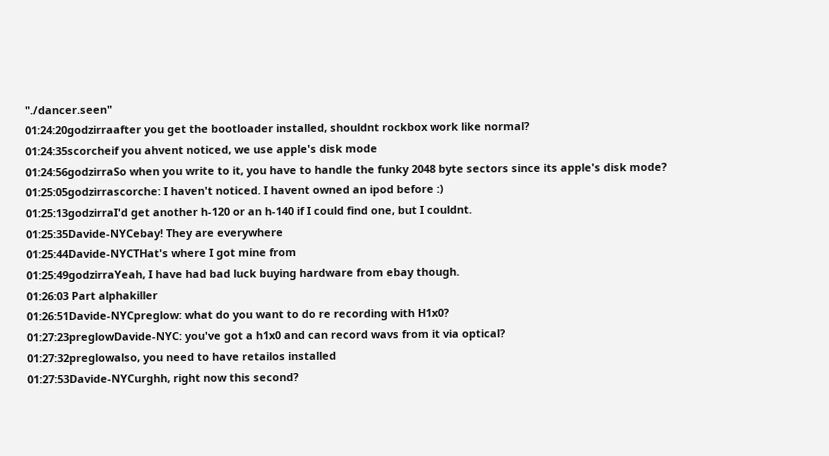"./dancer.seen"
01:24:20godzirraafter you get the bootloader installed, shouldnt rockbox work like normal?
01:24:35scorcheif you ahvent noticed, we use apple's disk mode
01:24:56godzirraSo when you write to it, you have to handle the funky 2048 byte sectors since its apple's disk mode?
01:25:05godzirrascorche: I haven't noticed. I havent owned an ipod before :)
01:25:13godzirraI'd get another h-120 or an h-140 if I could find one, but I couldnt.
01:25:35Davide-NYCebay! They are everywhere
01:25:44Davide-NYCTHat's where I got mine from
01:25:49godzirraYeah, I have had bad luck buying hardware from ebay though.
01:26:03 Part alphakiller
01:26:51Davide-NYCpreglow: what do you want to do re recording with H1x0?
01:27:23preglowDavide-NYC: you've got a h1x0 and can record wavs from it via optical?
01:27:32preglowalso, you need to have retailos installed
01:27:53Davide-NYCurghh, right now this second?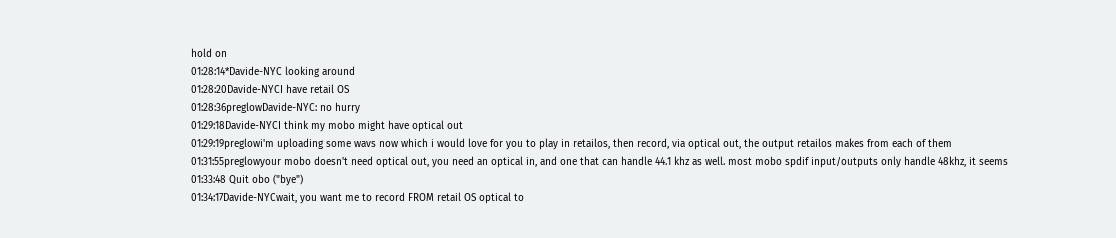hold on
01:28:14*Davide-NYC looking around
01:28:20Davide-NYCI have retail OS
01:28:36preglowDavide-NYC: no hurry
01:29:18Davide-NYCI think my mobo might have optical out
01:29:19preglowi'm uploading some wavs now which i would love for you to play in retailos, then record, via optical out, the output retailos makes from each of them
01:31:55preglowyour mobo doesn't need optical out, you need an optical in, and one that can handle 44.1 khz as well. most mobo spdif input/outputs only handle 48khz, it seems
01:33:48 Quit obo ("bye")
01:34:17Davide-NYCwait, you want me to record FROM retail OS optical to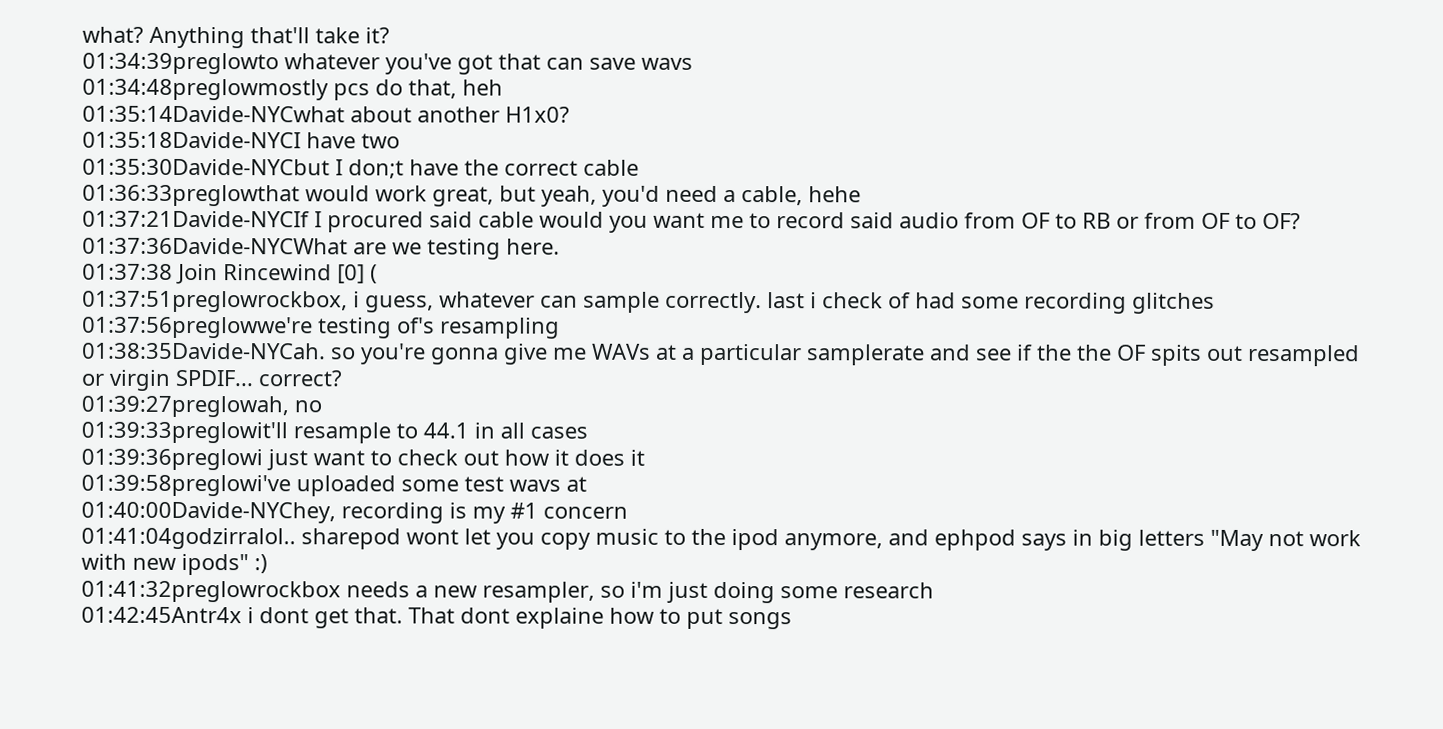what? Anything that'll take it?
01:34:39preglowto whatever you've got that can save wavs
01:34:48preglowmostly pcs do that, heh
01:35:14Davide-NYCwhat about another H1x0?
01:35:18Davide-NYCI have two
01:35:30Davide-NYCbut I don;t have the correct cable
01:36:33preglowthat would work great, but yeah, you'd need a cable, hehe
01:37:21Davide-NYCIf I procured said cable would you want me to record said audio from OF to RB or from OF to OF?
01:37:36Davide-NYCWhat are we testing here.
01:37:38 Join Rincewind [0] (
01:37:51preglowrockbox, i guess, whatever can sample correctly. last i check of had some recording glitches
01:37:56preglowwe're testing of's resampling
01:38:35Davide-NYCah. so you're gonna give me WAVs at a particular samplerate and see if the the OF spits out resampled or virgin SPDIF... correct?
01:39:27preglowah, no
01:39:33preglowit'll resample to 44.1 in all cases
01:39:36preglowi just want to check out how it does it
01:39:58preglowi've uploaded some test wavs at
01:40:00Davide-NYChey, recording is my #1 concern
01:41:04godzirralol.. sharepod wont let you copy music to the ipod anymore, and ephpod says in big letters "May not work with new ipods" :)
01:41:32preglowrockbox needs a new resampler, so i'm just doing some research
01:42:45Antr4x i dont get that. That dont explaine how to put songs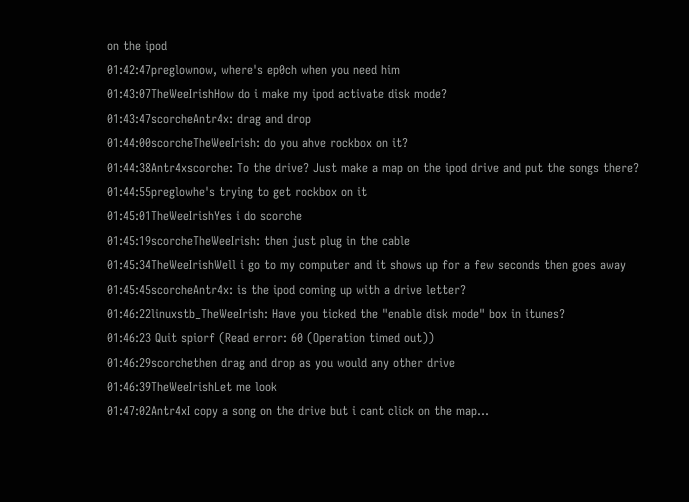on the ipod
01:42:47preglownow, where's ep0ch when you need him
01:43:07TheWeeIrishHow do i make my ipod activate disk mode?
01:43:47scorcheAntr4x: drag and drop
01:44:00scorcheTheWeeIrish: do you ahve rockbox on it?
01:44:38Antr4xscorche: To the drive? Just make a map on the ipod drive and put the songs there?
01:44:55preglowhe's trying to get rockbox on it
01:45:01TheWeeIrishYes i do scorche
01:45:19scorcheTheWeeIrish: then just plug in the cable
01:45:34TheWeeIrishWell i go to my computer and it shows up for a few seconds then goes away
01:45:45scorcheAntr4x: is the ipod coming up with a drive letter?
01:46:22linuxstb_TheWeeIrish: Have you ticked the "enable disk mode" box in itunes?
01:46:23 Quit spiorf (Read error: 60 (Operation timed out))
01:46:29scorchethen drag and drop as you would any other drive
01:46:39TheWeeIrishLet me look
01:47:02Antr4xI copy a song on the drive but i cant click on the map...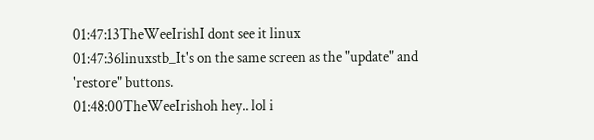01:47:13TheWeeIrishI dont see it linux
01:47:36linuxstb_It's on the same screen as the "update" and 'restore" buttons.
01:48:00TheWeeIrishoh hey.. lol i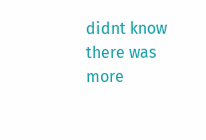didnt know there was more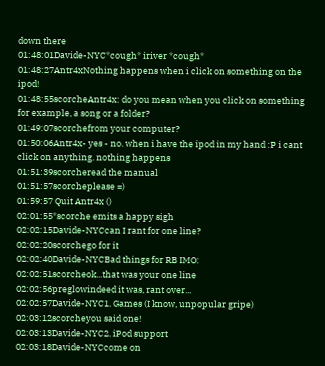down there
01:48:01Davide-NYC*cough* iriver *cough*
01:48:27Antr4xNothing happens when i click on something on the ipod!
01:48:55scorcheAntr4x: do you mean when you click on something for example, a song or a folder?
01:49:07scorchefrom your computer?
01:50:06Antr4x- yes - no. when i have the ipod in my hand :P i cant click on anything. nothing happens
01:51:39scorcheread the manual
01:51:57scorcheplease =)
01:59:57 Quit Antr4x ()
02:01:55*scorche emits a happy sigh
02:02:15Davide-NYCcan I rant for one line?
02:02:20scorchego for it
02:02:40Davide-NYCBad things for RB IMO:
02:02:51scorcheok...that was your one line
02:02:56preglowindeed it was, rant over...
02:02:57Davide-NYC1. Games (I know, unpopular gripe)
02:03:12scorcheyou said one!
02:03:13Davide-NYC2. iPod support
02:03:18Davide-NYCcome on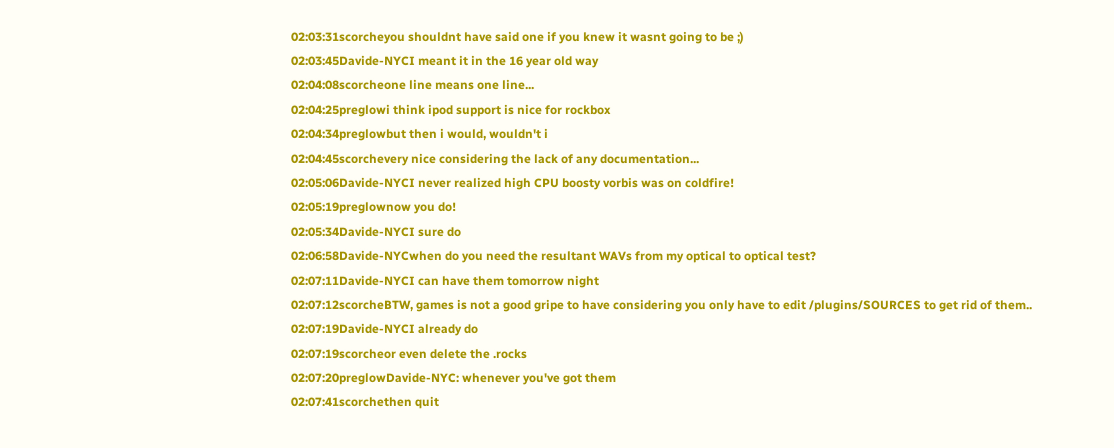02:03:31scorcheyou shouldnt have said one if you knew it wasnt going to be ;)
02:03:45Davide-NYCI meant it in the 16 year old way
02:04:08scorcheone line means one line...
02:04:25preglowi think ipod support is nice for rockbox
02:04:34preglowbut then i would, wouldn't i
02:04:45scorchevery nice considering the lack of any documentation...
02:05:06Davide-NYCI never realized high CPU boosty vorbis was on coldfire!
02:05:19preglownow you do!
02:05:34Davide-NYCI sure do
02:06:58Davide-NYCwhen do you need the resultant WAVs from my optical to optical test?
02:07:11Davide-NYCI can have them tomorrow night
02:07:12scorcheBTW, games is not a good gripe to have considering you only have to edit /plugins/SOURCES to get rid of them..
02:07:19Davide-NYCI already do
02:07:19scorcheor even delete the .rocks
02:07:20preglowDavide-NYC: whenever you've got them
02:07:41scorchethen quit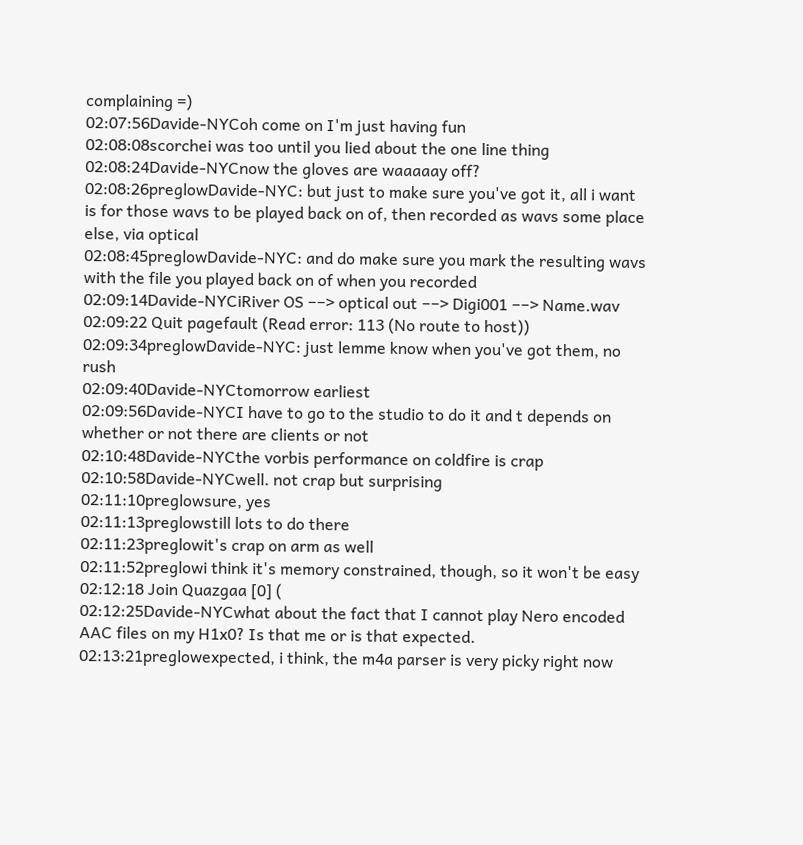complaining =)
02:07:56Davide-NYCoh come on I'm just having fun
02:08:08scorchei was too until you lied about the one line thing
02:08:24Davide-NYCnow the gloves are waaaaay off?
02:08:26preglowDavide-NYC: but just to make sure you've got it, all i want is for those wavs to be played back on of, then recorded as wavs some place else, via optical
02:08:45preglowDavide-NYC: and do make sure you mark the resulting wavs with the file you played back on of when you recorded
02:09:14Davide-NYCiRiver OS −−> optical out −−> Digi001 −−> Name.wav
02:09:22 Quit pagefault (Read error: 113 (No route to host))
02:09:34preglowDavide-NYC: just lemme know when you've got them, no rush
02:09:40Davide-NYCtomorrow earliest
02:09:56Davide-NYCI have to go to the studio to do it and t depends on whether or not there are clients or not
02:10:48Davide-NYCthe vorbis performance on coldfire is crap
02:10:58Davide-NYCwell. not crap but surprising
02:11:10preglowsure, yes
02:11:13preglowstill lots to do there
02:11:23preglowit's crap on arm as well
02:11:52preglowi think it's memory constrained, though, so it won't be easy
02:12:18 Join Quazgaa [0] (
02:12:25Davide-NYCwhat about the fact that I cannot play Nero encoded AAC files on my H1x0? Is that me or is that expected.
02:13:21preglowexpected, i think, the m4a parser is very picky right now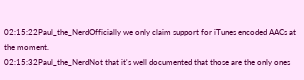02:15:22Paul_the_NerdOfficially we only claim support for iTunes encoded AACs at the moment.
02:15:32Paul_the_NerdNot that it's well documented that those are the only ones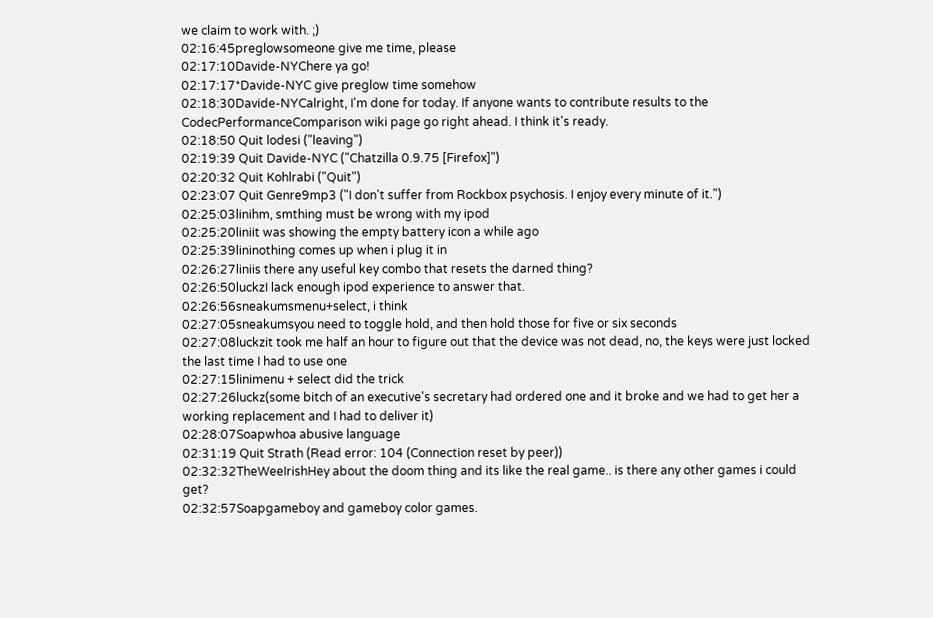we claim to work with. ;)
02:16:45preglowsomeone give me time, please
02:17:10Davide-NYChere ya go!
02:17:17*Davide-NYC give preglow time somehow
02:18:30Davide-NYCalright, I'm done for today. If anyone wants to contribute results to the CodecPerformanceComparison wiki page go right ahead. I think it's ready.
02:18:50 Quit lodesi ("leaving")
02:19:39 Quit Davide-NYC ("Chatzilla 0.9.75 [Firefox]")
02:20:32 Quit Kohlrabi ("Quit")
02:23:07 Quit Genre9mp3 ("I don't suffer from Rockbox psychosis. I enjoy every minute of it.")
02:25:03linihm, smthing must be wrong with my ipod
02:25:20liniit was showing the empty battery icon a while ago
02:25:39lininothing comes up when i plug it in
02:26:27liniis there any useful key combo that resets the darned thing?
02:26:50luckzI lack enough ipod experience to answer that.
02:26:56sneakumsmenu+select, i think
02:27:05sneakumsyou need to toggle hold, and then hold those for five or six seconds
02:27:08luckzit took me half an hour to figure out that the device was not dead, no, the keys were just locked the last time I had to use one
02:27:15linimenu + select did the trick
02:27:26luckz(some bitch of an executive's secretary had ordered one and it broke and we had to get her a working replacement and I had to deliver it)
02:28:07Soapwhoa abusive language
02:31:19 Quit Strath (Read error: 104 (Connection reset by peer))
02:32:32TheWeeIrishHey about the doom thing and its like the real game.. is there any other games i could get?
02:32:57Soapgameboy and gameboy color games.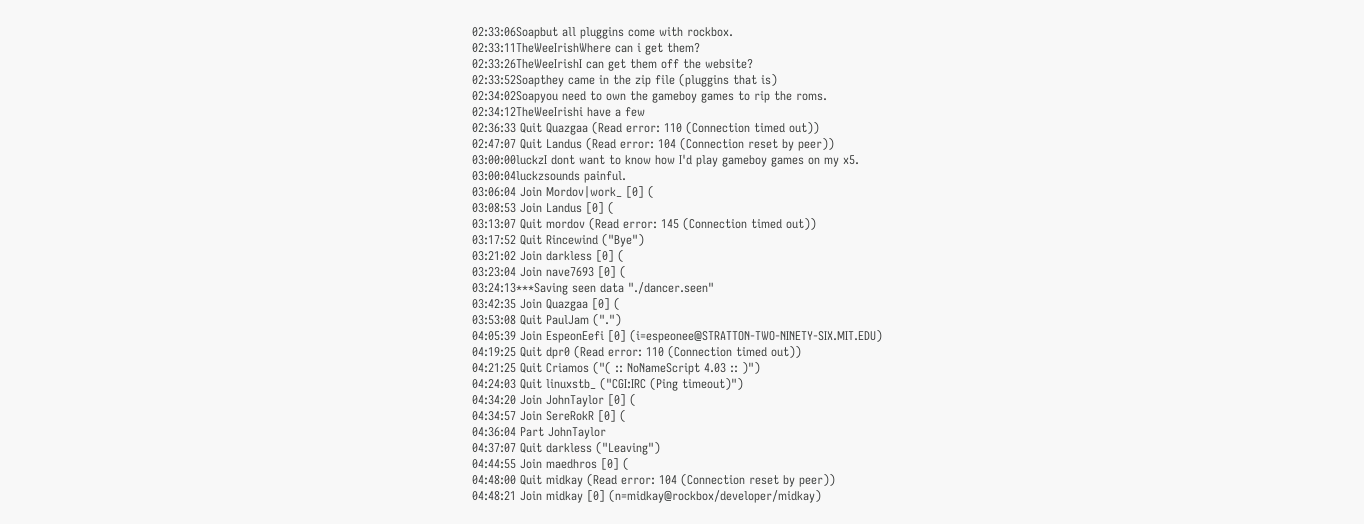02:33:06Soapbut all pluggins come with rockbox.
02:33:11TheWeeIrishWhere can i get them?
02:33:26TheWeeIrishI can get them off the website?
02:33:52Soapthey came in the zip file (pluggins that is)
02:34:02Soapyou need to own the gameboy games to rip the roms.
02:34:12TheWeeIrishi have a few
02:36:33 Quit Quazgaa (Read error: 110 (Connection timed out))
02:47:07 Quit Landus (Read error: 104 (Connection reset by peer))
03:00:00luckzI dont want to know how I'd play gameboy games on my x5.
03:00:04luckzsounds painful.
03:06:04 Join Mordov|work_ [0] (
03:08:53 Join Landus [0] (
03:13:07 Quit mordov (Read error: 145 (Connection timed out))
03:17:52 Quit Rincewind ("Bye")
03:21:02 Join darkless [0] (
03:23:04 Join nave7693 [0] (
03:24:13***Saving seen data "./dancer.seen"
03:42:35 Join Quazgaa [0] (
03:53:08 Quit PaulJam (".")
04:05:39 Join EspeonEefi [0] (i=espeonee@STRATTON-TWO-NINETY-SIX.MIT.EDU)
04:19:25 Quit dpr0 (Read error: 110 (Connection timed out))
04:21:25 Quit Criamos ("( :: NoNameScript 4.03 :: )")
04:24:03 Quit linuxstb_ ("CGI:IRC (Ping timeout)")
04:34:20 Join JohnTaylor [0] (
04:34:57 Join SereRokR [0] (
04:36:04 Part JohnTaylor
04:37:07 Quit darkless ("Leaving")
04:44:55 Join maedhros [0] (
04:48:00 Quit midkay (Read error: 104 (Connection reset by peer))
04:48:21 Join midkay [0] (n=midkay@rockbox/developer/midkay)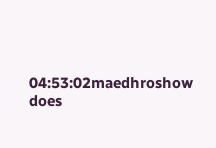04:53:02maedhroshow does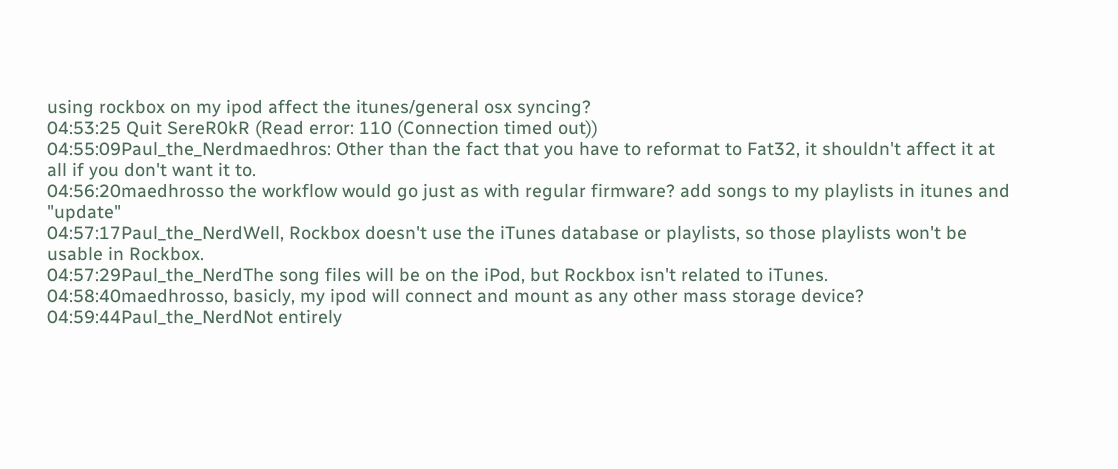using rockbox on my ipod affect the itunes/general osx syncing?
04:53:25 Quit SereR0kR (Read error: 110 (Connection timed out))
04:55:09Paul_the_Nerdmaedhros: Other than the fact that you have to reformat to Fat32, it shouldn't affect it at all if you don't want it to.
04:56:20maedhrosso the workflow would go just as with regular firmware? add songs to my playlists in itunes and "update"
04:57:17Paul_the_NerdWell, Rockbox doesn't use the iTunes database or playlists, so those playlists won't be usable in Rockbox.
04:57:29Paul_the_NerdThe song files will be on the iPod, but Rockbox isn't related to iTunes.
04:58:40maedhrosso, basicly, my ipod will connect and mount as any other mass storage device?
04:59:44Paul_the_NerdNot entirely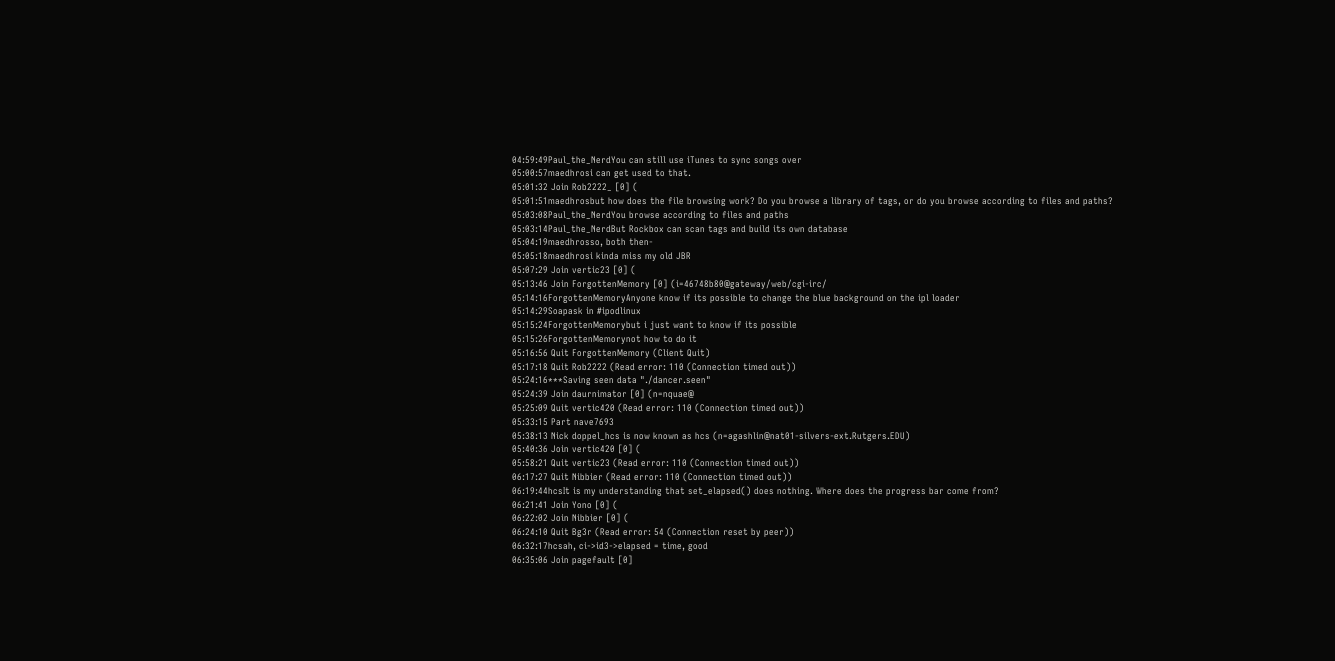04:59:49Paul_the_NerdYou can still use iTunes to sync songs over
05:00:57maedhrosi can get used to that.
05:01:32 Join Rob2222_ [0] (
05:01:51maedhrosbut how does the file browsing work? Do you browse a library of tags, or do you browse according to files and paths?
05:03:08Paul_the_NerdYou browse according to files and paths
05:03:14Paul_the_NerdBut Rockbox can scan tags and build its own database
05:04:19maedhrosso, both then-
05:05:18maedhrosi kinda miss my old JBR
05:07:29 Join vertic23 [0] (
05:13:46 Join ForgottenMemory [0] (i=46748b80@gateway/web/cgi-irc/
05:14:16ForgottenMemoryAnyone know if its possible to change the blue background on the ipl loader
05:14:29Soapask in #ipodlinux
05:15:24ForgottenMemorybut i just want to know if its possible
05:15:26ForgottenMemorynot how to do it
05:16:56 Quit ForgottenMemory (Client Quit)
05:17:18 Quit Rob2222 (Read error: 110 (Connection timed out))
05:24:16***Saving seen data "./dancer.seen"
05:24:39 Join daurnimator [0] (n=nquae@
05:25:09 Quit vertic420 (Read error: 110 (Connection timed out))
05:33:15 Part nave7693
05:38:13 Nick doppel_hcs is now known as hcs (n=agashlin@nat01-silvers-ext.Rutgers.EDU)
05:40:36 Join vertic420 [0] (
05:58:21 Quit vertic23 (Read error: 110 (Connection timed out))
06:17:27 Quit Nibbier (Read error: 110 (Connection timed out))
06:19:44hcsIt is my understanding that set_elapsed() does nothing. Where does the progress bar come from?
06:21:41 Join Yono [0] (
06:22:02 Join Nibbier [0] (
06:24:10 Quit Bg3r (Read error: 54 (Connection reset by peer))
06:32:17hcsah, ci->id3->elapsed = time, good
06:35:06 Join pagefault [0]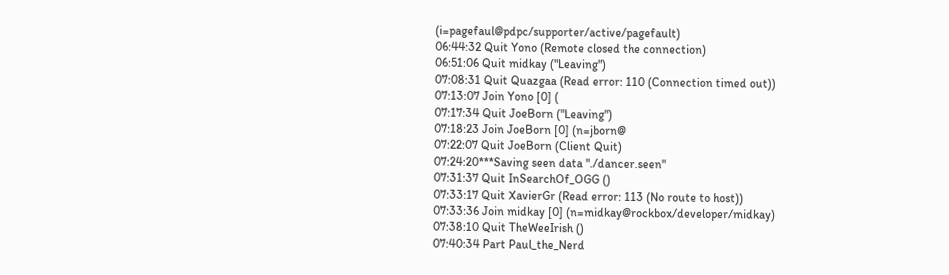(i=pagefaul@pdpc/supporter/active/pagefault)
06:44:32 Quit Yono (Remote closed the connection)
06:51:06 Quit midkay ("Leaving")
07:08:31 Quit Quazgaa (Read error: 110 (Connection timed out))
07:13:07 Join Yono [0] (
07:17:34 Quit JoeBorn ("Leaving")
07:18:23 Join JoeBorn [0] (n=jborn@
07:22:07 Quit JoeBorn (Client Quit)
07:24:20***Saving seen data "./dancer.seen"
07:31:37 Quit InSearchOf_OGG ()
07:33:17 Quit XavierGr (Read error: 113 (No route to host))
07:33:36 Join midkay [0] (n=midkay@rockbox/developer/midkay)
07:38:10 Quit TheWeeIrish ()
07:40:34 Part Paul_the_Nerd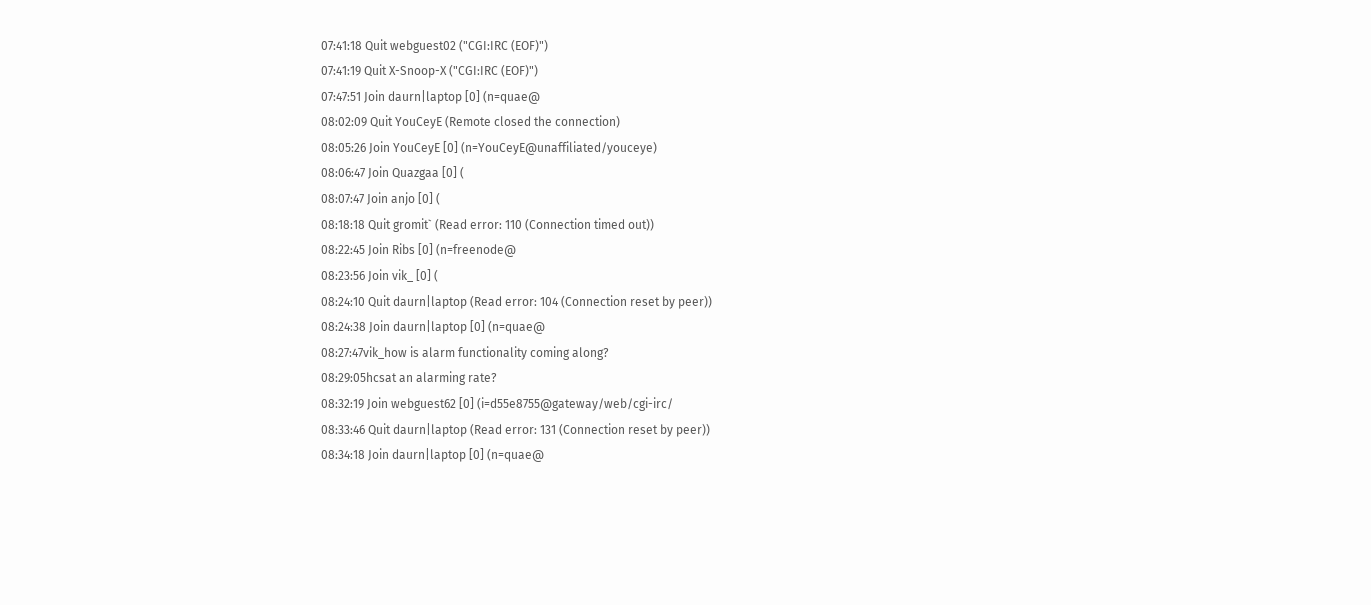07:41:18 Quit webguest02 ("CGI:IRC (EOF)")
07:41:19 Quit X-Snoop-X ("CGI:IRC (EOF)")
07:47:51 Join daurn|laptop [0] (n=quae@
08:02:09 Quit YouCeyE (Remote closed the connection)
08:05:26 Join YouCeyE [0] (n=YouCeyE@unaffiliated/youceye)
08:06:47 Join Quazgaa [0] (
08:07:47 Join anjo [0] (
08:18:18 Quit gromit` (Read error: 110 (Connection timed out))
08:22:45 Join Ribs [0] (n=freenode@
08:23:56 Join vik_ [0] (
08:24:10 Quit daurn|laptop (Read error: 104 (Connection reset by peer))
08:24:38 Join daurn|laptop [0] (n=quae@
08:27:47vik_how is alarm functionality coming along?
08:29:05hcsat an alarming rate?
08:32:19 Join webguest62 [0] (i=d55e8755@gateway/web/cgi-irc/
08:33:46 Quit daurn|laptop (Read error: 131 (Connection reset by peer))
08:34:18 Join daurn|laptop [0] (n=quae@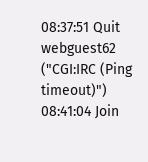08:37:51 Quit webguest62 ("CGI:IRC (Ping timeout)")
08:41:04 Join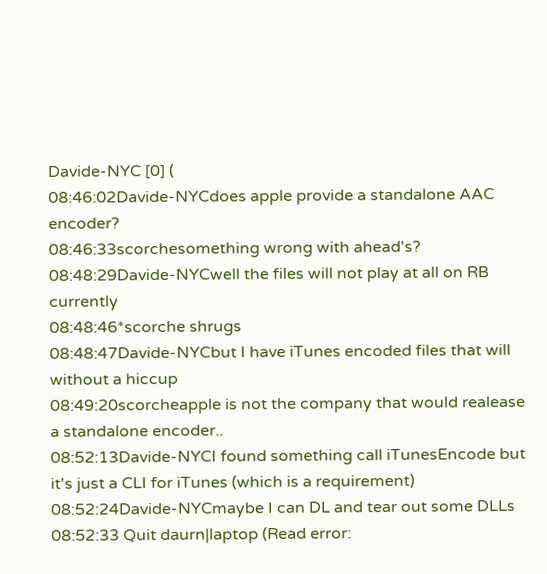Davide-NYC [0] (
08:46:02Davide-NYCdoes apple provide a standalone AAC encoder?
08:46:33scorchesomething wrong with ahead's?
08:48:29Davide-NYCwell the files will not play at all on RB currently
08:48:46*scorche shrugs
08:48:47Davide-NYCbut I have iTunes encoded files that will without a hiccup
08:49:20scorcheapple is not the company that would realease a standalone encoder..
08:52:13Davide-NYCI found something call iTunesEncode but it's just a CLI for iTunes (which is a requirement)
08:52:24Davide-NYCmaybe I can DL and tear out some DLLs
08:52:33 Quit daurn|laptop (Read error: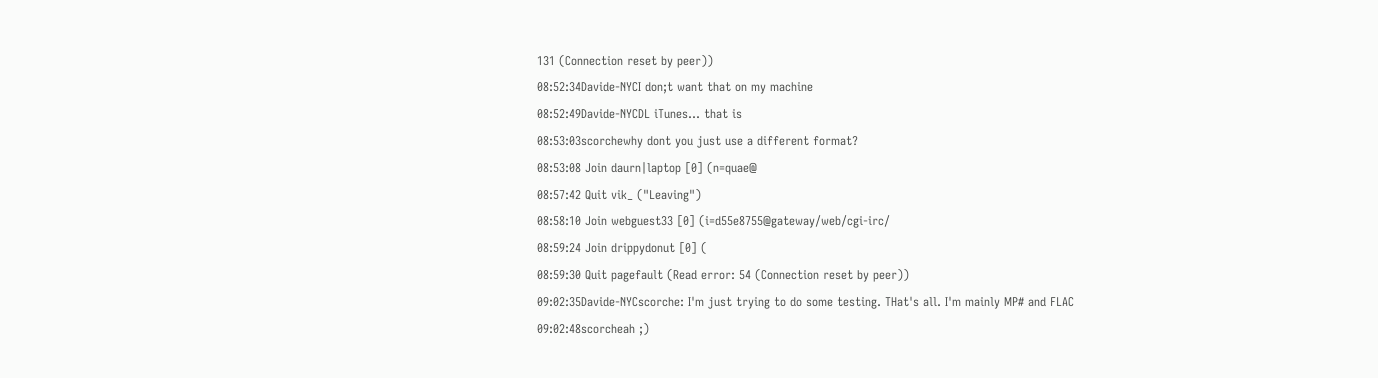131 (Connection reset by peer))
08:52:34Davide-NYCI don;t want that on my machine
08:52:49Davide-NYCDL iTunes... that is
08:53:03scorchewhy dont you just use a different format?
08:53:08 Join daurn|laptop [0] (n=quae@
08:57:42 Quit vik_ ("Leaving")
08:58:10 Join webguest33 [0] (i=d55e8755@gateway/web/cgi-irc/
08:59:24 Join drippydonut [0] (
08:59:30 Quit pagefault (Read error: 54 (Connection reset by peer))
09:02:35Davide-NYCscorche: I'm just trying to do some testing. THat's all. I'm mainly MP# and FLAC
09:02:48scorcheah ;)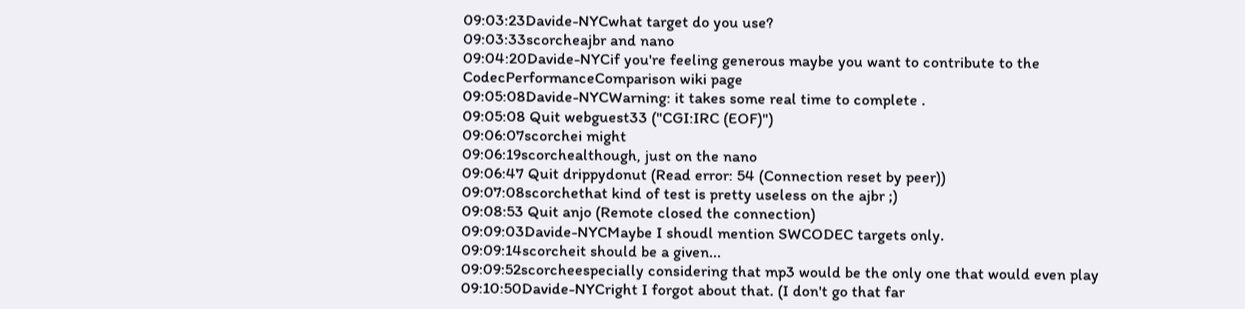09:03:23Davide-NYCwhat target do you use?
09:03:33scorcheajbr and nano
09:04:20Davide-NYCif you're feeling generous maybe you want to contribute to the CodecPerformanceComparison wiki page
09:05:08Davide-NYCWarning: it takes some real time to complete .
09:05:08 Quit webguest33 ("CGI:IRC (EOF)")
09:06:07scorchei might
09:06:19scorchealthough, just on the nano
09:06:47 Quit drippydonut (Read error: 54 (Connection reset by peer))
09:07:08scorchethat kind of test is pretty useless on the ajbr ;)
09:08:53 Quit anjo (Remote closed the connection)
09:09:03Davide-NYCMaybe I shoudl mention SWCODEC targets only.
09:09:14scorcheit should be a given...
09:09:52scorcheespecially considering that mp3 would be the only one that would even play
09:10:50Davide-NYCright I forgot about that. (I don't go that far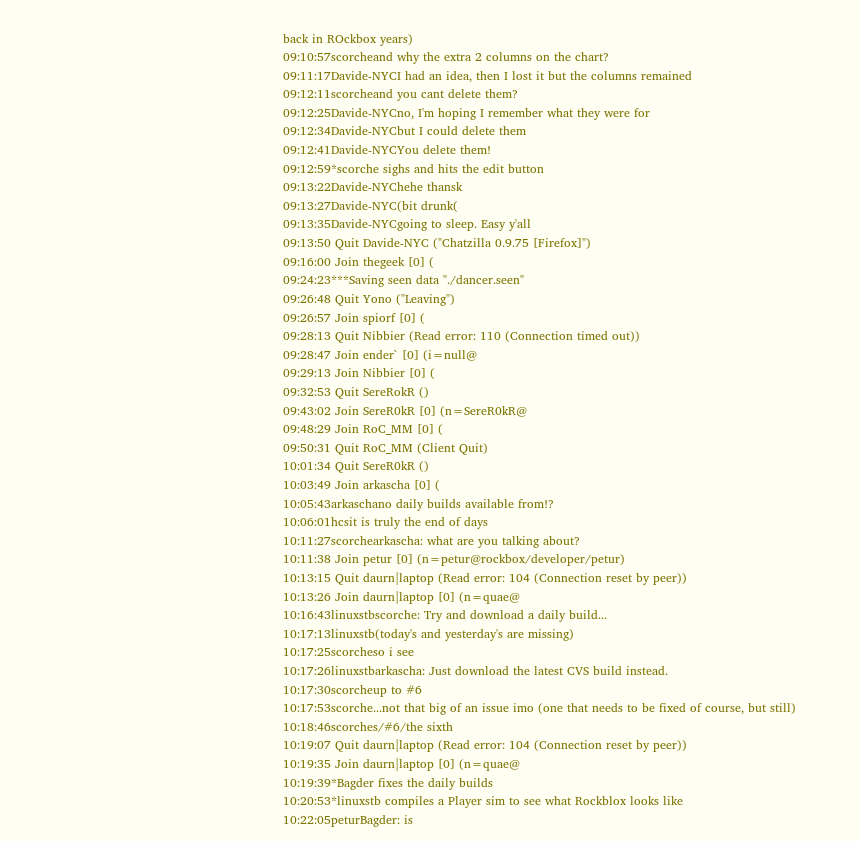back in ROckbox years)
09:10:57scorcheand why the extra 2 columns on the chart?
09:11:17Davide-NYCI had an idea, then I lost it but the columns remained
09:12:11scorcheand you cant delete them?
09:12:25Davide-NYCno, I'm hoping I remember what they were for
09:12:34Davide-NYCbut I could delete them
09:12:41Davide-NYCYou delete them!
09:12:59*scorche sighs and hits the edit button
09:13:22Davide-NYChehe thansk
09:13:27Davide-NYC(bit drunk(
09:13:35Davide-NYCgoing to sleep. Easy y'all
09:13:50 Quit Davide-NYC ("Chatzilla 0.9.75 [Firefox]")
09:16:00 Join thegeek [0] (
09:24:23***Saving seen data "./dancer.seen"
09:26:48 Quit Yono ("Leaving")
09:26:57 Join spiorf [0] (
09:28:13 Quit Nibbier (Read error: 110 (Connection timed out))
09:28:47 Join ender` [0] (i=null@
09:29:13 Join Nibbier [0] (
09:32:53 Quit SereRokR ()
09:43:02 Join SereR0kR [0] (n=SereR0kR@
09:48:29 Join RoC_MM [0] (
09:50:31 Quit RoC_MM (Client Quit)
10:01:34 Quit SereR0kR ()
10:03:49 Join arkascha [0] (
10:05:43arkaschano daily builds available from!?
10:06:01hcsit is truly the end of days
10:11:27scorchearkascha: what are you talking about?
10:11:38 Join petur [0] (n=petur@rockbox/developer/petur)
10:13:15 Quit daurn|laptop (Read error: 104 (Connection reset by peer))
10:13:26 Join daurn|laptop [0] (n=quae@
10:16:43linuxstbscorche: Try and download a daily build...
10:17:13linuxstb(today's and yesterday's are missing)
10:17:25scorcheso i see
10:17:26linuxstbarkascha: Just download the latest CVS build instead.
10:17:30scorcheup to #6
10:17:53scorche...not that big of an issue imo (one that needs to be fixed of course, but still)
10:18:46scorches/#6/the sixth
10:19:07 Quit daurn|laptop (Read error: 104 (Connection reset by peer))
10:19:35 Join daurn|laptop [0] (n=quae@
10:19:39*Bagder fixes the daily builds
10:20:53*linuxstb compiles a Player sim to see what Rockblox looks like
10:22:05peturBagder: is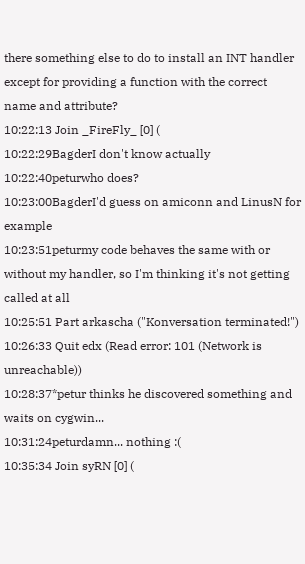there something else to do to install an INT handler except for providing a function with the correct name and attribute?
10:22:13 Join _FireFly_ [0] (
10:22:29BagderI don't know actually
10:22:40peturwho does?
10:23:00BagderI'd guess on amiconn and LinusN for example
10:23:51peturmy code behaves the same with or without my handler, so I'm thinking it's not getting called at all
10:25:51 Part arkascha ("Konversation terminated!")
10:26:33 Quit edx (Read error: 101 (Network is unreachable))
10:28:37*petur thinks he discovered something and waits on cygwin...
10:31:24peturdamn... nothing :(
10:35:34 Join syRN [0] (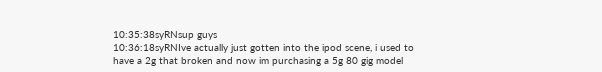10:35:38syRNsup guys
10:36:18syRNIve actually just gotten into the ipod scene, i used to have a 2g that broken and now im purchasing a 5g 80 gig model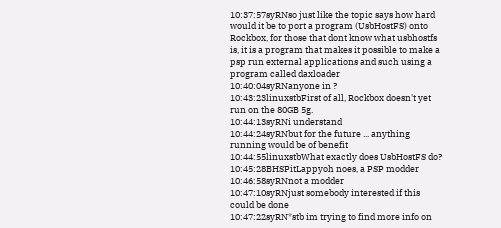10:37:57syRNso just like the topic says how hard would it be to port a program (UsbHostFS) onto Rockbox, for those that dont know what usbhostfs is, it is a program that makes it possible to make a psp run external applications and such using a program called daxloader
10:40:04syRNanyone in ?
10:43:23linuxstbFirst of all, Rockbox doesn't yet run on the 80GB 5g.
10:44:13syRNi understand
10:44:24syRNbut for the future ... anything running would be of benefit
10:44:55linuxstbWhat exactly does UsbHostFS do?
10:45:28BHSPitLappyoh noes, a PSP modder
10:46:58syRNnot a modder
10:47:10syRNjust somebody interested if this could be done
10:47:22syRN*stb im trying to find more info on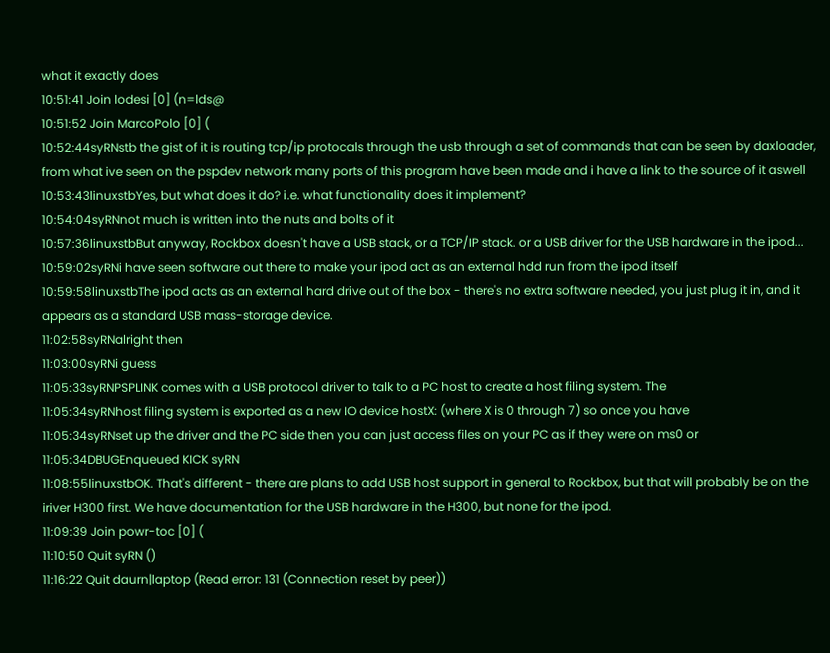what it exactly does
10:51:41 Join lodesi [0] (n=lds@
10:51:52 Join MarcoPolo [0] (
10:52:44syRNstb the gist of it is routing tcp/ip protocals through the usb through a set of commands that can be seen by daxloader, from what ive seen on the pspdev network many ports of this program have been made and i have a link to the source of it aswell
10:53:43linuxstbYes, but what does it do? i.e. what functionality does it implement?
10:54:04syRNnot much is written into the nuts and bolts of it
10:57:36linuxstbBut anyway, Rockbox doesn't have a USB stack, or a TCP/IP stack. or a USB driver for the USB hardware in the ipod...
10:59:02syRNi have seen software out there to make your ipod act as an external hdd run from the ipod itself
10:59:58linuxstbThe ipod acts as an external hard drive out of the box - there's no extra software needed, you just plug it in, and it appears as a standard USB mass-storage device.
11:02:58syRNalright then
11:03:00syRNi guess
11:05:33syRNPSPLINK comes with a USB protocol driver to talk to a PC host to create a host filing system. The
11:05:34syRNhost filing system is exported as a new IO device hostX: (where X is 0 through 7) so once you have
11:05:34syRNset up the driver and the PC side then you can just access files on your PC as if they were on ms0 or
11:05:34DBUGEnqueued KICK syRN
11:08:55linuxstbOK. That's different - there are plans to add USB host support in general to Rockbox, but that will probably be on the iriver H300 first. We have documentation for the USB hardware in the H300, but none for the ipod.
11:09:39 Join powr-toc [0] (
11:10:50 Quit syRN ()
11:16:22 Quit daurn|laptop (Read error: 131 (Connection reset by peer))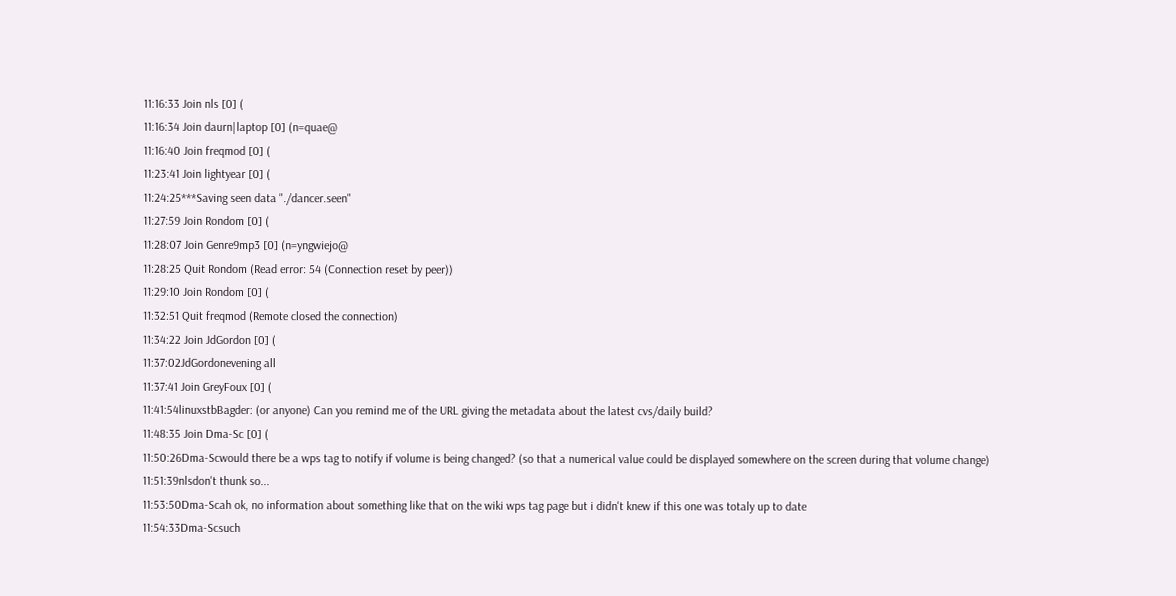11:16:33 Join nls [0] (
11:16:34 Join daurn|laptop [0] (n=quae@
11:16:40 Join freqmod [0] (
11:23:41 Join lightyear [0] (
11:24:25***Saving seen data "./dancer.seen"
11:27:59 Join Rondom [0] (
11:28:07 Join Genre9mp3 [0] (n=yngwiejo@
11:28:25 Quit Rondom (Read error: 54 (Connection reset by peer))
11:29:10 Join Rondom [0] (
11:32:51 Quit freqmod (Remote closed the connection)
11:34:22 Join JdGordon [0] (
11:37:02JdGordonevening all
11:37:41 Join GreyFoux [0] (
11:41:54linuxstbBagder: (or anyone) Can you remind me of the URL giving the metadata about the latest cvs/daily build?
11:48:35 Join Dma-Sc [0] (
11:50:26Dma-Scwould there be a wps tag to notify if volume is being changed? (so that a numerical value could be displayed somewhere on the screen during that volume change)
11:51:39nlsdon't thunk so...
11:53:50Dma-Scah ok, no information about something like that on the wiki wps tag page but i didn't knew if this one was totaly up to date
11:54:33Dma-Scsuch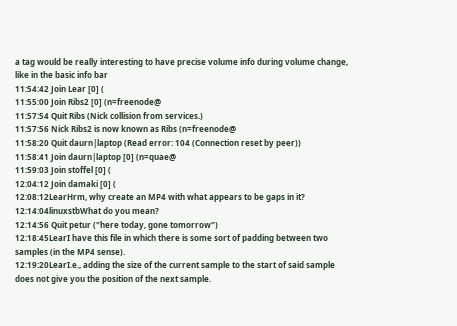a tag would be really interesting to have precise volume info during volume change, like in the basic info bar
11:54:42 Join Lear [0] (
11:55:00 Join Ribs2 [0] (n=freenode@
11:57:54 Quit Ribs (Nick collision from services.)
11:57:56 Nick Ribs2 is now known as Ribs (n=freenode@
11:58:20 Quit daurn|laptop (Read error: 104 (Connection reset by peer))
11:58:41 Join daurn|laptop [0] (n=quae@
11:59:03 Join stoffel [0] (
12:04:12 Join damaki [0] (
12:08:12LearHrm, why create an MP4 with what appears to be gaps in it?
12:14:04linuxstbWhat do you mean?
12:14:56 Quit petur ("here today, gone tomorrow")
12:18:45LearI have this file in which there is some sort of padding between two samples (in the MP4 sense).
12:19:20LearI.e., adding the size of the current sample to the start of said sample does not give you the position of the next sample.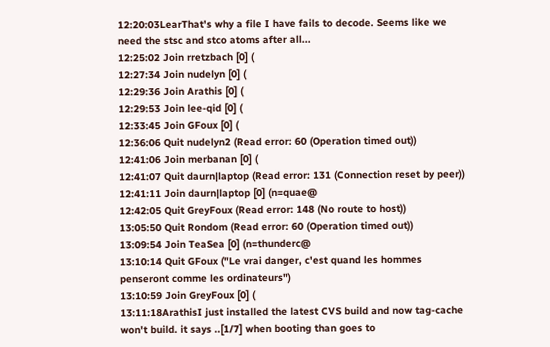12:20:03LearThat's why a file I have fails to decode. Seems like we need the stsc and stco atoms after all...
12:25:02 Join rretzbach [0] (
12:27:34 Join nudelyn [0] (
12:29:36 Join Arathis [0] (
12:29:53 Join lee-qid [0] (
12:33:45 Join GFoux [0] (
12:36:06 Quit nudelyn2 (Read error: 60 (Operation timed out))
12:41:06 Join merbanan [0] (
12:41:07 Quit daurn|laptop (Read error: 131 (Connection reset by peer))
12:41:11 Join daurn|laptop [0] (n=quae@
12:42:05 Quit GreyFoux (Read error: 148 (No route to host))
13:05:50 Quit Rondom (Read error: 60 (Operation timed out))
13:09:54 Join TeaSea [0] (n=thunderc@
13:10:14 Quit GFoux ("Le vrai danger, c'est quand les hommes penseront comme les ordinateurs")
13:10:59 Join GreyFoux [0] (
13:11:18ArathisI just installed the latest CVS build and now tag-cache won't build. it says ..[1/7] when booting than goes to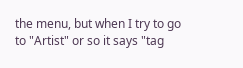the menu, but when I try to go to "Artist" or so it says "tag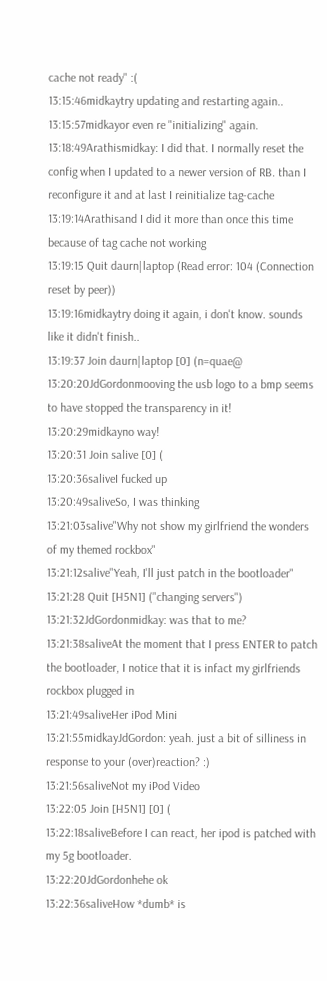cache not ready" :(
13:15:46midkaytry updating and restarting again..
13:15:57midkayor even re "initializing" again.
13:18:49Arathismidkay: I did that. I normally reset the config when I updated to a newer version of RB. than I reconfigure it and at last I reinitialize tag-cache
13:19:14Arathisand I did it more than once this time because of tag cache not working
13:19:15 Quit daurn|laptop (Read error: 104 (Connection reset by peer))
13:19:16midkaytry doing it again, i don't know. sounds like it didn't finish..
13:19:37 Join daurn|laptop [0] (n=quae@
13:20:20JdGordonmooving the usb logo to a bmp seems to have stopped the transparency in it!
13:20:29midkayno way!
13:20:31 Join salive [0] (
13:20:36saliveI fucked up
13:20:49saliveSo, I was thinking
13:21:03salive"Why not show my girlfriend the wonders of my themed rockbox"
13:21:12salive"Yeah, I'll just patch in the bootloader"
13:21:28 Quit [H5N1] ("changing servers")
13:21:32JdGordonmidkay: was that to me?
13:21:38saliveAt the moment that I press ENTER to patch the bootloader, I notice that it is infact my girlfriends rockbox plugged in
13:21:49saliveHer iPod Mini
13:21:55midkayJdGordon: yeah. just a bit of silliness in response to your (over)reaction? :)
13:21:56saliveNot my iPod Video
13:22:05 Join [H5N1] [0] (
13:22:18saliveBefore I can react, her ipod is patched with my 5g bootloader.
13:22:20JdGordonhehe ok
13:22:36saliveHow *dumb* is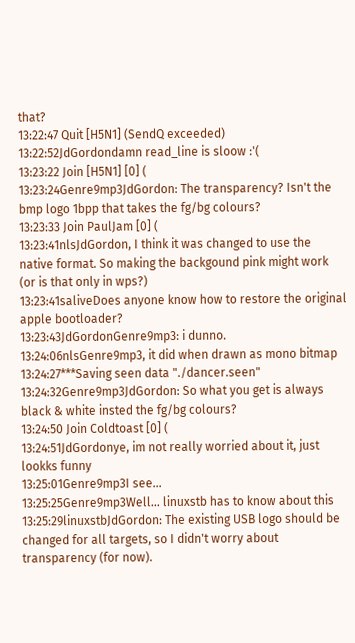that?
13:22:47 Quit [H5N1] (SendQ exceeded)
13:22:52JdGordondamn read_line is sloow :'(
13:23:22 Join [H5N1] [0] (
13:23:24Genre9mp3JdGordon: The transparency? Isn't the bmp logo 1bpp that takes the fg/bg colours?
13:23:33 Join PaulJam [0] (
13:23:41nlsJdGordon, I think it was changed to use the native format. So making the backgound pink might work (or is that only in wps?)
13:23:41saliveDoes anyone know how to restore the original apple bootloader?
13:23:43JdGordonGenre9mp3: i dunno.
13:24:06nlsGenre9mp3, it did when drawn as mono bitmap
13:24:27***Saving seen data "./dancer.seen"
13:24:32Genre9mp3JdGordon: So what you get is always black & white insted the fg/bg colours?
13:24:50 Join Coldtoast [0] (
13:24:51JdGordonye, im not really worried about it, just lookks funny
13:25:01Genre9mp3I see...
13:25:25Genre9mp3Well... linuxstb has to know about this
13:25:29linuxstbJdGordon: The existing USB logo should be changed for all targets, so I didn't worry about transparency (for now).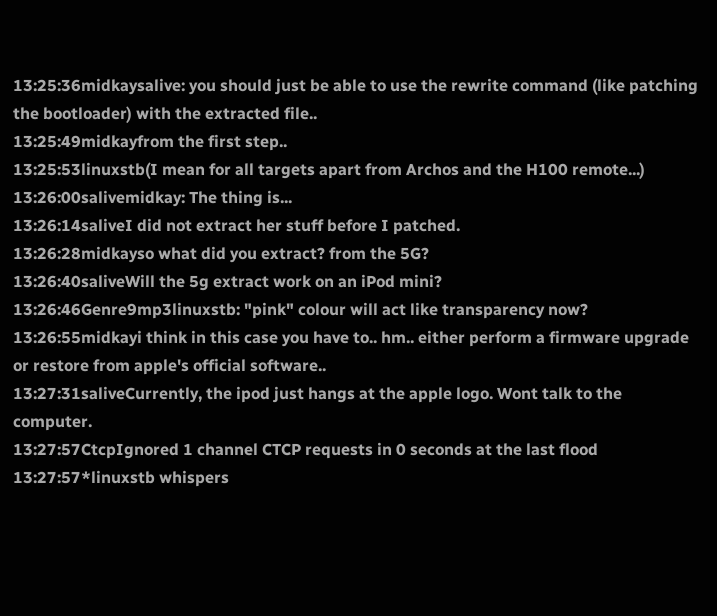13:25:36midkaysalive: you should just be able to use the rewrite command (like patching the bootloader) with the extracted file..
13:25:49midkayfrom the first step..
13:25:53linuxstb(I mean for all targets apart from Archos and the H100 remote...)
13:26:00salivemidkay: The thing is...
13:26:14saliveI did not extract her stuff before I patched.
13:26:28midkayso what did you extract? from the 5G?
13:26:40saliveWill the 5g extract work on an iPod mini?
13:26:46Genre9mp3linuxstb: "pink" colour will act like transparency now?
13:26:55midkayi think in this case you have to.. hm.. either perform a firmware upgrade or restore from apple's official software..
13:27:31saliveCurrently, the ipod just hangs at the apple logo. Wont talk to the computer.
13:27:57CtcpIgnored 1 channel CTCP requests in 0 seconds at the last flood
13:27:57*linuxstb whispers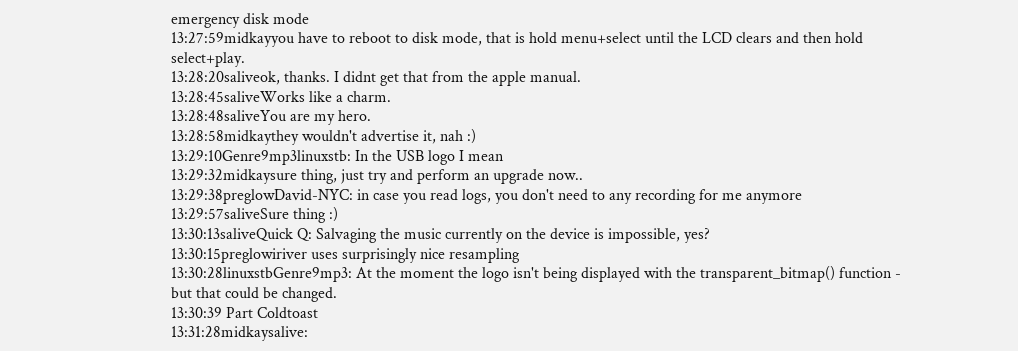emergency disk mode
13:27:59midkayyou have to reboot to disk mode, that is hold menu+select until the LCD clears and then hold select+play.
13:28:20saliveok, thanks. I didnt get that from the apple manual.
13:28:45saliveWorks like a charm.
13:28:48saliveYou are my hero.
13:28:58midkaythey wouldn't advertise it, nah :)
13:29:10Genre9mp3linuxstb: In the USB logo I mean
13:29:32midkaysure thing, just try and perform an upgrade now..
13:29:38preglowDavid-NYC: in case you read logs, you don't need to any recording for me anymore
13:29:57saliveSure thing :)
13:30:13saliveQuick Q: Salvaging the music currently on the device is impossible, yes?
13:30:15preglowiriver uses surprisingly nice resampling
13:30:28linuxstbGenre9mp3: At the moment the logo isn't being displayed with the transparent_bitmap() function - but that could be changed.
13:30:39 Part Coldtoast
13:31:28midkaysalive: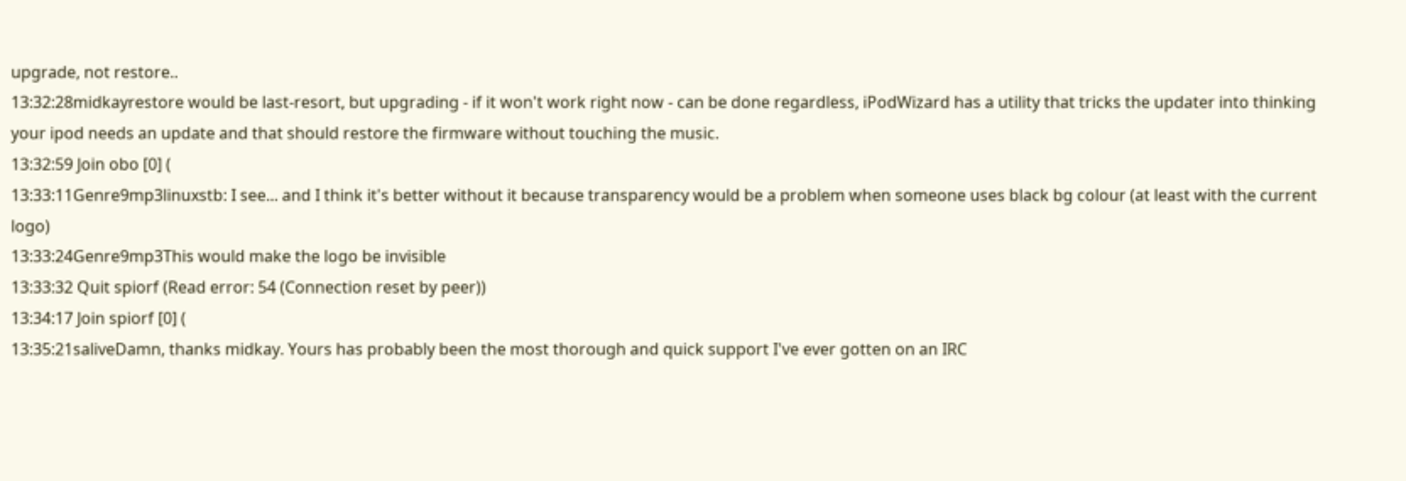upgrade, not restore..
13:32:28midkayrestore would be last-resort, but upgrading - if it won't work right now - can be done regardless, iPodWizard has a utility that tricks the updater into thinking your ipod needs an update and that should restore the firmware without touching the music.
13:32:59 Join obo [0] (
13:33:11Genre9mp3linuxstb: I see... and I think it's better without it because transparency would be a problem when someone uses black bg colour (at least with the current logo)
13:33:24Genre9mp3This would make the logo be invisible
13:33:32 Quit spiorf (Read error: 54 (Connection reset by peer))
13:34:17 Join spiorf [0] (
13:35:21saliveDamn, thanks midkay. Yours has probably been the most thorough and quick support I've ever gotten on an IRC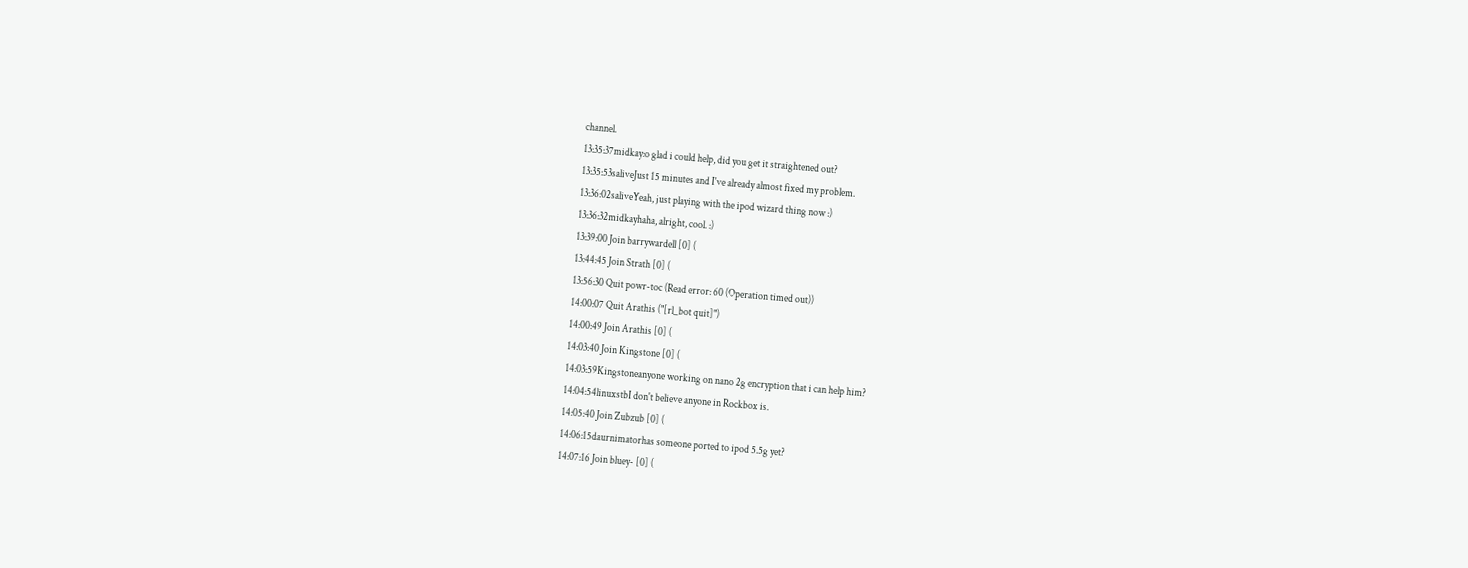channel.
13:35:37midkay:o glad i could help, did you get it straightened out?
13:35:53saliveJust 15 minutes and I've already almost fixed my problem.
13:36:02saliveYeah, just playing with the ipod wizard thing now :)
13:36:32midkayhaha, alright, cool. :)
13:39:00 Join barrywardell [0] (
13:44:45 Join Strath [0] (
13:56:30 Quit powr-toc (Read error: 60 (Operation timed out))
14:00:07 Quit Arathis ("[rl_bot quit]")
14:00:49 Join Arathis [0] (
14:03:40 Join Kingstone [0] (
14:03:59Kingstoneanyone working on nano 2g encryption that i can help him?
14:04:54linuxstbI don't believe anyone in Rockbox is.
14:05:40 Join Zubzub [0] (
14:06:15daurnimatorhas someone ported to ipod 5.5g yet?
14:07:16 Join bluey- [0] (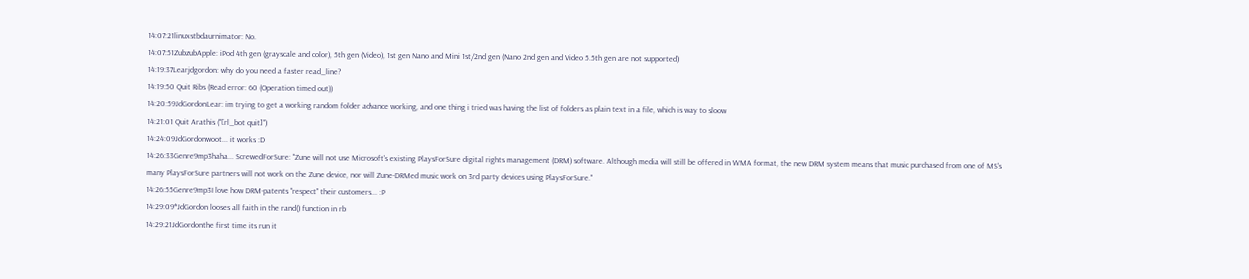14:07:21linuxstbdaurnimator: No.
14:07:51ZubzubApple: iPod 4th gen (grayscale and color), 5th gen (Video), 1st gen Nano and Mini 1st/2nd gen (Nano 2nd gen and Video 5.5th gen are not supported)
14:19:37Learjdgordon: why do you need a faster read_line?
14:19:50 Quit Ribs (Read error: 60 (Operation timed out))
14:20:59JdGordonLear: im trying to get a working random folder advance working, and one thing i tried was having the list of folders as plain text in a file, which is way to sloow
14:21:01 Quit Arathis ("[rl_bot quit]")
14:24:09JdGordonwoot... it works :D
14:26:33Genre9mp3haha... ScrewedForSure: "Zune will not use Microsoft's existing PlaysForSure digital rights management (DRM) software. Although media will still be offered in WMA format, the new DRM system means that music purchased from one of MS's many PlaysForSure partners will not work on the Zune device, nor will Zune-DRMed music work on 3rd party devices using PlaysForSure."
14:26:55Genre9mp3I love how DRM-patents "respect" their customers... :P
14:29:09*JdGordon looses all faith in the rand() function in rb
14:29:21JdGordonthe first time its run it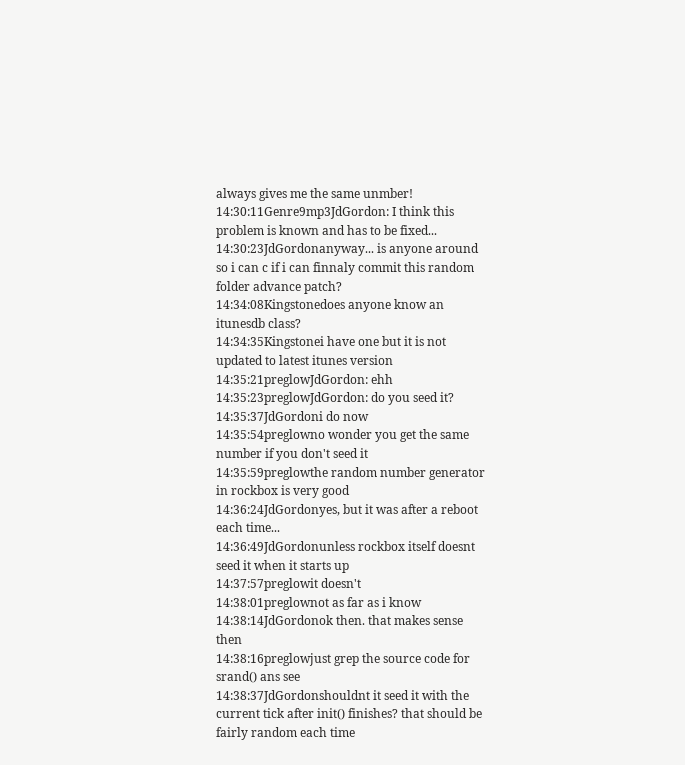always gives me the same unmber!
14:30:11Genre9mp3JdGordon: I think this problem is known and has to be fixed...
14:30:23JdGordonanyway... is anyone around so i can c if i can finnaly commit this random folder advance patch?
14:34:08Kingstonedoes anyone know an itunesdb class?
14:34:35Kingstonei have one but it is not updated to latest itunes version
14:35:21preglowJdGordon: ehh
14:35:23preglowJdGordon: do you seed it?
14:35:37JdGordoni do now
14:35:54preglowno wonder you get the same number if you don't seed it
14:35:59preglowthe random number generator in rockbox is very good
14:36:24JdGordonyes, but it was after a reboot each time...
14:36:49JdGordonunless rockbox itself doesnt seed it when it starts up
14:37:57preglowit doesn't
14:38:01preglownot as far as i know
14:38:14JdGordonok then. that makes sense then
14:38:16preglowjust grep the source code for srand() ans see
14:38:37JdGordonshouldnt it seed it with the current tick after init() finishes? that should be fairly random each time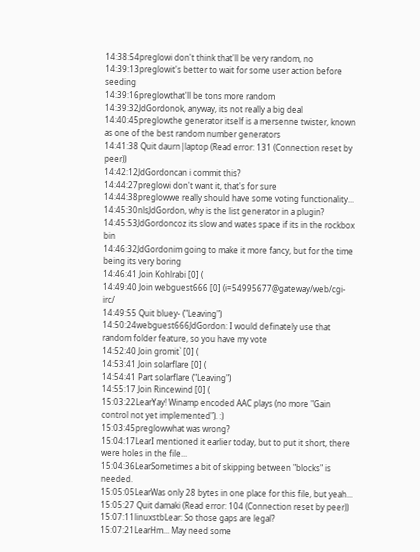14:38:54preglowi don't think that'll be very random, no
14:39:13preglowit's better to wait for some user action before seeding
14:39:16preglowthat'll be tons more random
14:39:32JdGordonok, anyway, its not really a big deal
14:40:45preglowthe generator itself is a mersenne twister, known as one of the best random number generators
14:41:38 Quit daurn|laptop (Read error: 131 (Connection reset by peer))
14:42:12JdGordoncan i commit this?
14:44:27preglowi don't want it, that's for sure
14:44:38preglowwe really should have some voting functionality...
14:45:30nlsJdGordon, why is the list generator in a plugin?
14:45:53JdGordoncoz its slow and wates space if its in the rockbox bin
14:46:32JdGordonim going to make it more fancy, but for the time being its very boring
14:46:41 Join Kohlrabi [0] (
14:49:40 Join webguest666 [0] (i=54995677@gateway/web/cgi-irc/
14:49:55 Quit bluey- ("Leaving")
14:50:24webguest666JdGordon: I would definately use that random folder feature, so you have my vote
14:52:40 Join gromit` [0] (
14:53:41 Join solarflare [0] (
14:54:41 Part solarflare ("Leaving")
14:55:17 Join Rincewind [0] (
15:03:22LearYay! Winamp encoded AAC plays (no more "Gain control not yet implemented"). :)
15:03:45preglowwhat was wrong?
15:04:17LearI mentioned it earlier today, but to put it short, there were holes in the file...
15:04:36LearSometimes a bit of skipping between "blocks" is needed.
15:05:05LearWas only 28 bytes in one place for this file, but yeah...
15:05:27 Quit damaki (Read error: 104 (Connection reset by peer))
15:07:11linuxstbLear: So those gaps are legal?
15:07:21LearHm... May need some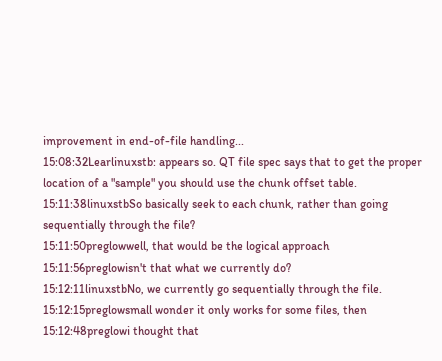improvement in end-of-file handling...
15:08:32Learlinuxstb: appears so. QT file spec says that to get the proper location of a "sample" you should use the chunk offset table.
15:11:38linuxstbSo basically seek to each chunk, rather than going sequentially through the file?
15:11:50preglowwell, that would be the logical approach
15:11:56preglowisn't that what we currently do?
15:12:11linuxstbNo, we currently go sequentially through the file.
15:12:15preglowsmall wonder it only works for some files, then
15:12:48preglowi thought that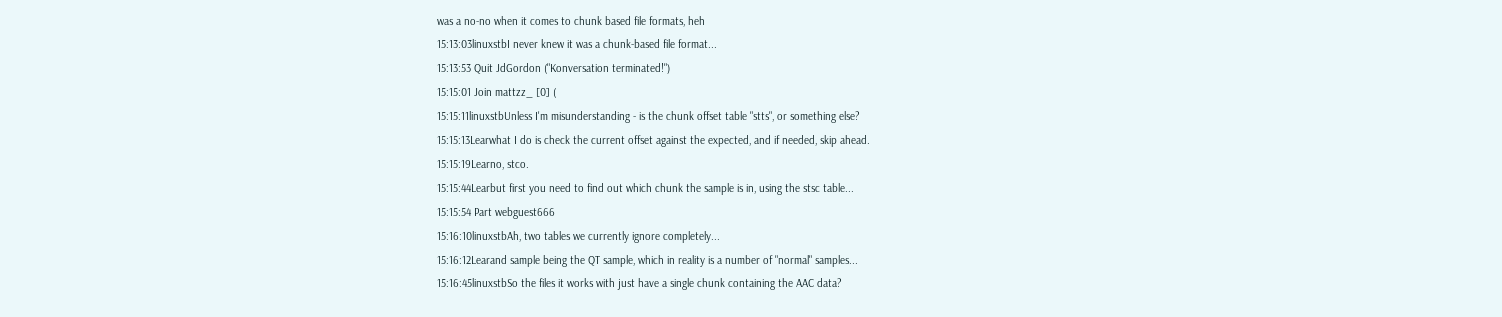was a no-no when it comes to chunk based file formats, heh
15:13:03linuxstbI never knew it was a chunk-based file format...
15:13:53 Quit JdGordon ("Konversation terminated!")
15:15:01 Join mattzz_ [0] (
15:15:11linuxstbUnless I'm misunderstanding - is the chunk offset table "stts", or something else?
15:15:13Learwhat I do is check the current offset against the expected, and if needed, skip ahead.
15:15:19Learno, stco.
15:15:44Learbut first you need to find out which chunk the sample is in, using the stsc table...
15:15:54 Part webguest666
15:16:10linuxstbAh, two tables we currently ignore completely...
15:16:12Learand sample being the QT sample, which in reality is a number of "normal" samples...
15:16:45linuxstbSo the files it works with just have a single chunk containing the AAC data?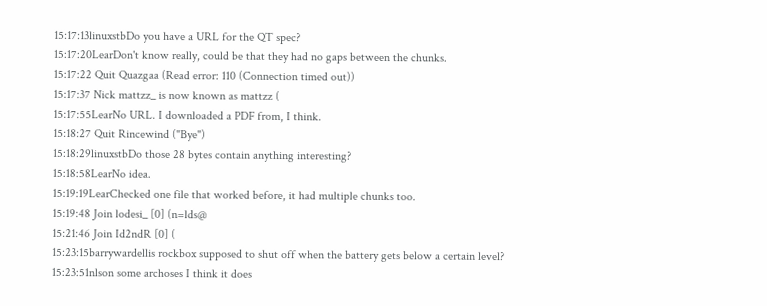15:17:13linuxstbDo you have a URL for the QT spec?
15:17:20LearDon't know really, could be that they had no gaps between the chunks.
15:17:22 Quit Quazgaa (Read error: 110 (Connection timed out))
15:17:37 Nick mattzz_ is now known as mattzz (
15:17:55LearNo URL. I downloaded a PDF from, I think.
15:18:27 Quit Rincewind ("Bye")
15:18:29linuxstbDo those 28 bytes contain anything interesting?
15:18:58LearNo idea.
15:19:19LearChecked one file that worked before, it had multiple chunks too.
15:19:48 Join lodesi_ [0] (n=lds@
15:21:46 Join Id2ndR [0] (
15:23:15barrywardellis rockbox supposed to shut off when the battery gets below a certain level?
15:23:51nlson some archoses I think it does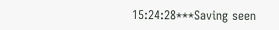15:24:28***Saving seen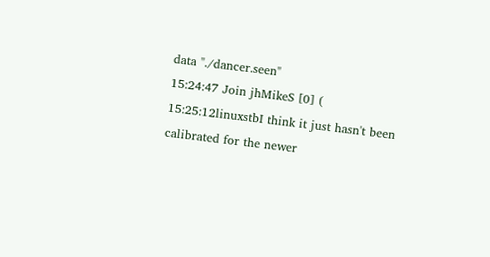data "./dancer.seen"
15:24:47 Join jhMikeS [0] (
15:25:12linuxstbI think it just hasn't been calibrated for the newer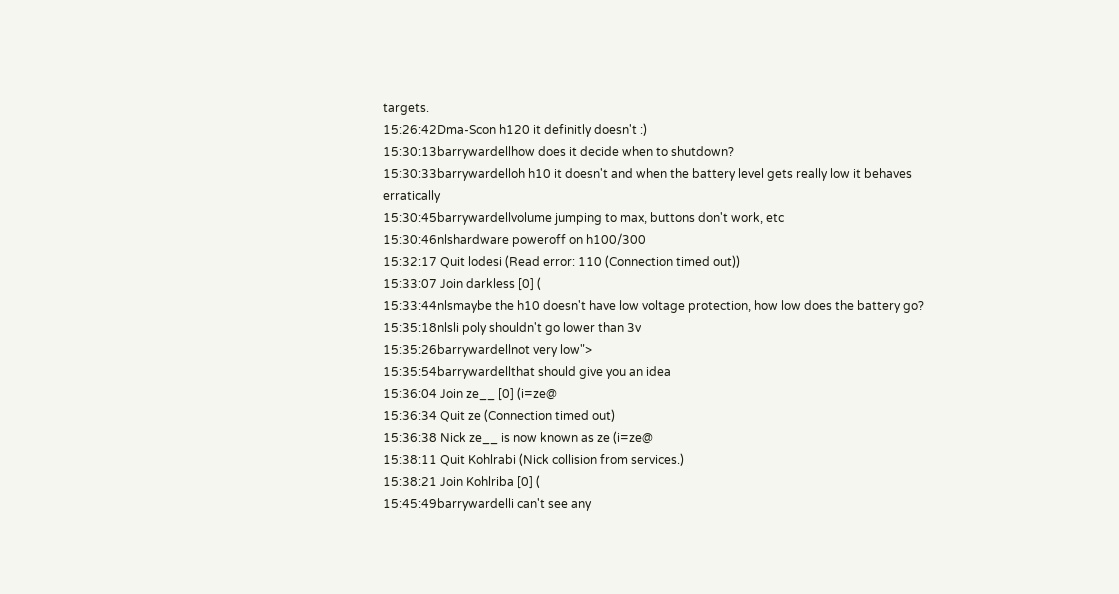targets.
15:26:42Dma-Scon h120 it definitly doesn't :)
15:30:13barrywardellhow does it decide when to shutdown?
15:30:33barrywardelloh h10 it doesn't and when the battery level gets really low it behaves erratically
15:30:45barrywardellvolume jumping to max, buttons don't work, etc
15:30:46nlshardware poweroff on h100/300
15:32:17 Quit lodesi (Read error: 110 (Connection timed out))
15:33:07 Join darkless [0] (
15:33:44nlsmaybe the h10 doesn't have low voltage protection, how low does the battery go?
15:35:18nlsli poly shouldn't go lower than 3v
15:35:26barrywardellnot very low">
15:35:54barrywardellthat should give you an idea
15:36:04 Join ze__ [0] (i=ze@
15:36:34 Quit ze (Connection timed out)
15:36:38 Nick ze__ is now known as ze (i=ze@
15:38:11 Quit Kohlrabi (Nick collision from services.)
15:38:21 Join Kohlriba [0] (
15:45:49barrywardelli can't see any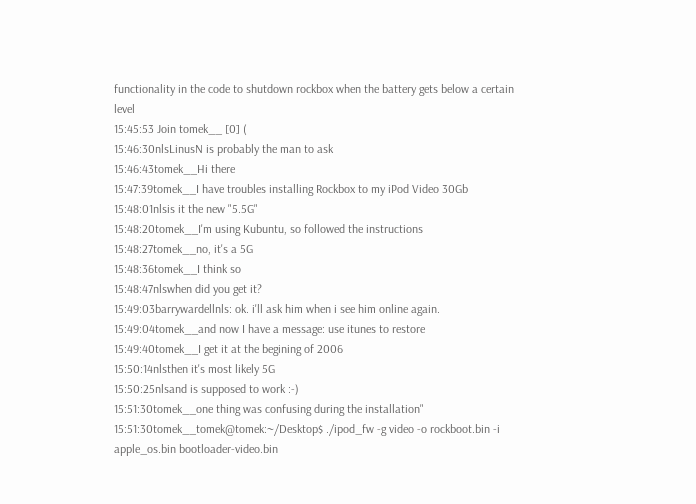functionality in the code to shutdown rockbox when the battery gets below a certain level
15:45:53 Join tomek__ [0] (
15:46:30nlsLinusN is probably the man to ask
15:46:43tomek__Hi there
15:47:39tomek__I have troubles installing Rockbox to my iPod Video 30Gb
15:48:01nlsis it the new "5.5G"
15:48:20tomek__I'm using Kubuntu, so followed the instructions
15:48:27tomek__no, it's a 5G
15:48:36tomek__I think so
15:48:47nlswhen did you get it?
15:49:03barrywardellnls: ok. i'll ask him when i see him online again.
15:49:04tomek__and now I have a message: use itunes to restore
15:49:40tomek__I get it at the begining of 2006
15:50:14nlsthen it's most likely 5G
15:50:25nlsand is supposed to work :-)
15:51:30tomek__one thing was confusing during the installation"
15:51:30tomek__tomek@tomek:~/Desktop$ ./ipod_fw -g video -o rockboot.bin -i apple_os.bin bootloader-video.bin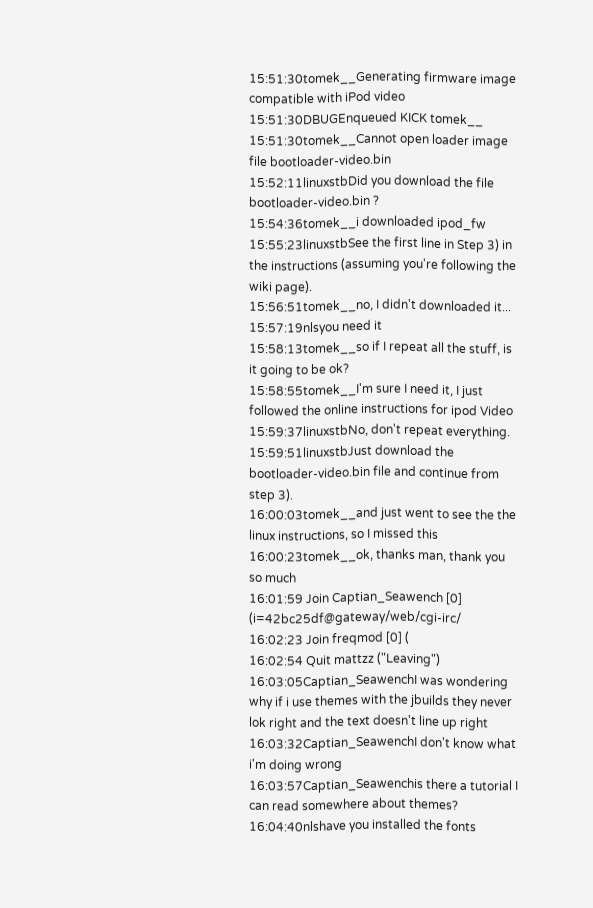15:51:30tomek__Generating firmware image compatible with iPod video
15:51:30DBUGEnqueued KICK tomek__
15:51:30tomek__Cannot open loader image file bootloader-video.bin
15:52:11linuxstbDid you download the file bootloader-video.bin ?
15:54:36tomek__i downloaded ipod_fw
15:55:23linuxstbSee the first line in Step 3) in the instructions (assuming you're following the wiki page).
15:56:51tomek__no, I didn't downloaded it...
15:57:19nlsyou need it
15:58:13tomek__so if I repeat all the stuff, is it going to be ok?
15:58:55tomek__I'm sure I need it, I just followed the online instructions for ipod Video
15:59:37linuxstbNo, don't repeat everything.
15:59:51linuxstbJust download the bootloader-video.bin file and continue from step 3).
16:00:03tomek__and just went to see the the linux instructions, so I missed this
16:00:23tomek__ok, thanks man, thank you so much
16:01:59 Join Captian_Seawench [0] (i=42bc25df@gateway/web/cgi-irc/
16:02:23 Join freqmod [0] (
16:02:54 Quit mattzz ("Leaving")
16:03:05Captian_SeawenchI was wondering why if i use themes with the jbuilds they never lok right and the text doesn't line up right
16:03:32Captian_SeawenchI don't know what i'm doing wrong
16:03:57Captian_Seawenchis there a tutorial I can read somewhere about themes?
16:04:40nlshave you installed the fonts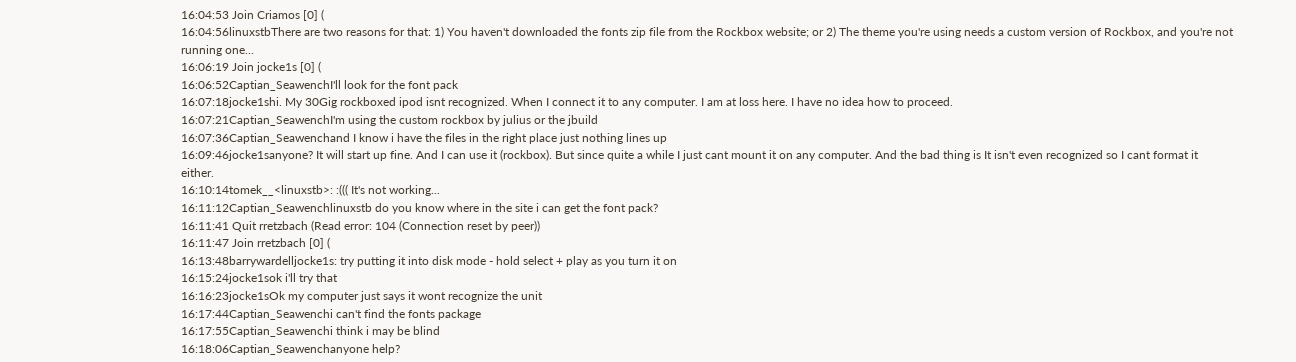16:04:53 Join Criamos [0] (
16:04:56linuxstbThere are two reasons for that: 1) You haven't downloaded the fonts zip file from the Rockbox website; or 2) The theme you're using needs a custom version of Rockbox, and you're not running one...
16:06:19 Join jocke1s [0] (
16:06:52Captian_SeawenchI'll look for the font pack
16:07:18jocke1shi. My 30Gig rockboxed ipod isnt recognized. When I connect it to any computer. I am at loss here. I have no idea how to proceed.
16:07:21Captian_SeawenchI'm using the custom rockbox by julius or the jbuild
16:07:36Captian_Seawenchand I know i have the files in the right place just nothing lines up
16:09:46jocke1sanyone? It will start up fine. And I can use it (rockbox). But since quite a while I just cant mount it on any computer. And the bad thing is It isn't even recognized so I cant format it either.
16:10:14tomek__<linuxstb>: :((( It's not working...
16:11:12Captian_Seawenchlinuxstb do you know where in the site i can get the font pack?
16:11:41 Quit rretzbach (Read error: 104 (Connection reset by peer))
16:11:47 Join rretzbach [0] (
16:13:48barrywardelljocke1s: try putting it into disk mode - hold select + play as you turn it on
16:15:24jocke1sok i'll try that
16:16:23jocke1sOk my computer just says it wont recognize the unit
16:17:44Captian_Seawenchi can't find the fonts package
16:17:55Captian_Seawenchi think i may be blind
16:18:06Captian_Seawenchanyone help?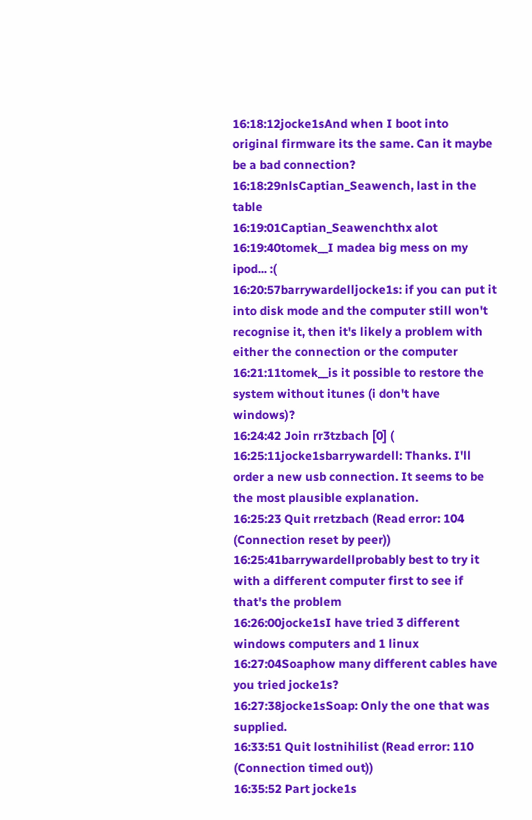16:18:12jocke1sAnd when I boot into original firmware its the same. Can it maybe be a bad connection?
16:18:29nlsCaptian_Seawench, last in the table
16:19:01Captian_Seawenchthx alot
16:19:40tomek__I madea big mess on my ipod... :(
16:20:57barrywardelljocke1s: if you can put it into disk mode and the computer still won't recognise it, then it's likely a problem with either the connection or the computer
16:21:11tomek__is it possible to restore the system without itunes (i don't have windows)?
16:24:42 Join rr3tzbach [0] (
16:25:11jocke1sbarrywardell: Thanks. I'll order a new usb connection. It seems to be the most plausible explanation.
16:25:23 Quit rretzbach (Read error: 104 (Connection reset by peer))
16:25:41barrywardellprobably best to try it with a different computer first to see if that's the problem
16:26:00jocke1sI have tried 3 different windows computers and 1 linux
16:27:04Soaphow many different cables have you tried jocke1s?
16:27:38jocke1sSoap: Only the one that was supplied.
16:33:51 Quit lostnihilist (Read error: 110 (Connection timed out))
16:35:52 Part jocke1s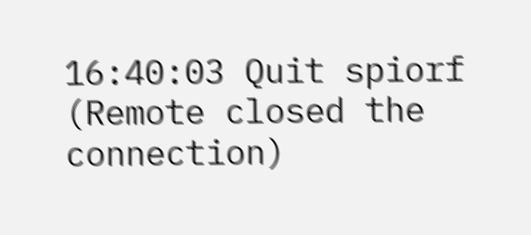16:40:03 Quit spiorf (Remote closed the connection)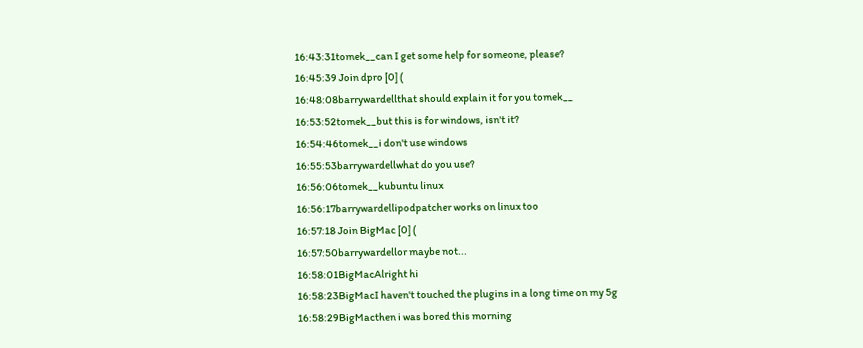16:43:31tomek__can I get some help for someone, please?
16:45:39 Join dpro [0] (
16:48:08barrywardellthat should explain it for you tomek__
16:53:52tomek__but this is for windows, isn't it?
16:54:46tomek__i don't use windows
16:55:53barrywardellwhat do you use?
16:56:06tomek__kubuntu linux
16:56:17barrywardellipodpatcher works on linux too
16:57:18 Join BigMac [0] (
16:57:50barrywardellor maybe not...
16:58:01BigMacAlright hi
16:58:23BigMacI haven't touched the plugins in a long time on my 5g
16:58:29BigMacthen i was bored this morning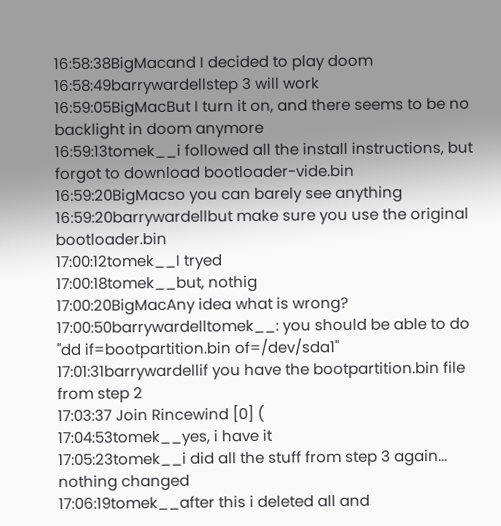16:58:38BigMacand I decided to play doom
16:58:49barrywardellstep 3 will work
16:59:05BigMacBut I turn it on, and there seems to be no backlight in doom anymore
16:59:13tomek__i followed all the install instructions, but forgot to download bootloader-vide.bin
16:59:20BigMacso you can barely see anything
16:59:20barrywardellbut make sure you use the original bootloader.bin
17:00:12tomek__I tryed
17:00:18tomek__but, nothig
17:00:20BigMacAny idea what is wrong?
17:00:50barrywardelltomek__: you should be able to do "dd if=bootpartition.bin of=/dev/sda1"
17:01:31barrywardellif you have the bootpartition.bin file from step 2
17:03:37 Join Rincewind [0] (
17:04:53tomek__yes, i have it
17:05:23tomek__i did all the stuff from step 3 again... nothing changed
17:06:19tomek__after this i deleted all and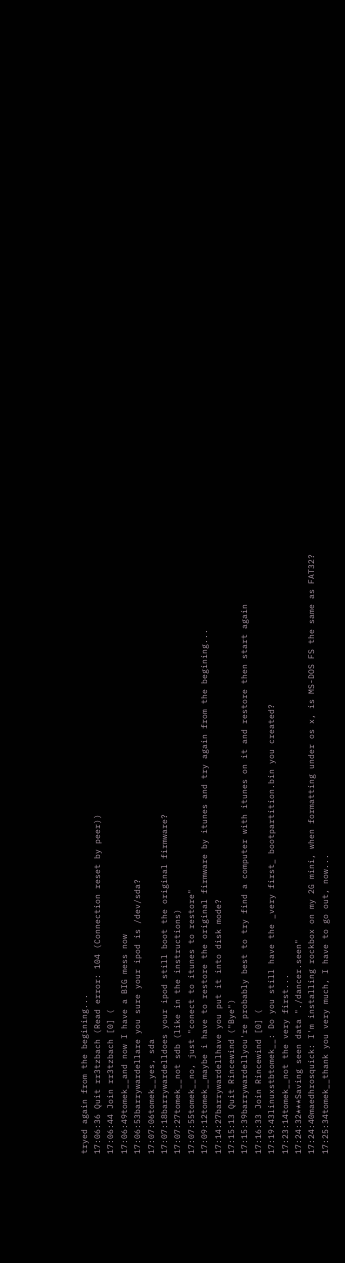tryed again from the begining...
17:06:36 Quit rr3tzbach (Read error: 104 (Connection reset by peer))
17:06:44 Join rr3tzbach [0] (
17:06:49tomek__and now I have a BIG mess now
17:06:53barrywardellare you sure your ipod is /dev/sda?
17:07:06tomek__yes, sda
17:07:18barrywardelldoes your ipod still boot the original firmware?
17:07:27tomek__not sdb (like in the instructions)
17:07:55tomek__no, just "conect to itunes to restore"
17:09:12tomek__maybe i have to restore the original firmware by itunes and try again from the begining...
17:14:27barrywardellhave you put it into disk mode?
17:15:13 Quit Rincewind ("Bye")
17:15:39barrywardellyou're probably best to try find a computer with itunes on it and restore then start again
17:16:33 Join Rincewind [0] (
17:19:43linuxstbtomek__: Do you still have the _very first_ bootpartition.bin you created?
17:23:14tomek__not the very first...
17:24:32***Saving seen data "./dancer.seen"
17:24:40maedhrosquick: I'm installing rockbox on my 2G mini, when formatting under os x, is MS-DOS FS the same as FAT32?
17:25:34tomek__thank you very much, I have to go out, now...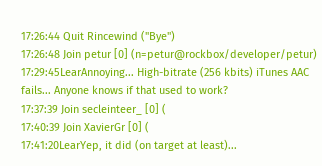17:26:44 Quit Rincewind ("Bye")
17:26:48 Join petur [0] (n=petur@rockbox/developer/petur)
17:29:45LearAnnoying... High-bitrate (256 kbits) iTunes AAC fails... Anyone knows if that used to work?
17:37:39 Join secleinteer_ [0] (
17:40:39 Join XavierGr [0] (
17:41:20LearYep, it did (on target at least)...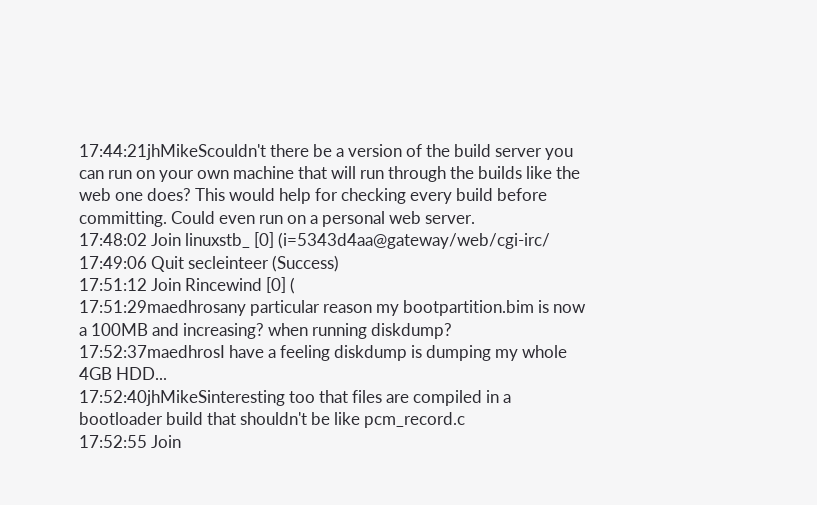17:44:21jhMikeScouldn't there be a version of the build server you can run on your own machine that will run through the builds like the web one does? This would help for checking every build before committing. Could even run on a personal web server.
17:48:02 Join linuxstb_ [0] (i=5343d4aa@gateway/web/cgi-irc/
17:49:06 Quit secleinteer (Success)
17:51:12 Join Rincewind [0] (
17:51:29maedhrosany particular reason my bootpartition.bim is now a 100MB and increasing? when running diskdump?
17:52:37maedhrosI have a feeling diskdump is dumping my whole 4GB HDD...
17:52:40jhMikeSinteresting too that files are compiled in a bootloader build that shouldn't be like pcm_record.c
17:52:55 Join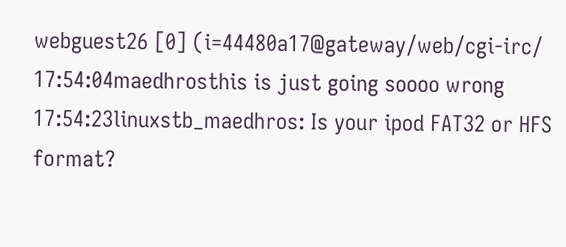webguest26 [0] (i=44480a17@gateway/web/cgi-irc/
17:54:04maedhrosthis is just going soooo wrong
17:54:23linuxstb_maedhros: Is your ipod FAT32 or HFS format?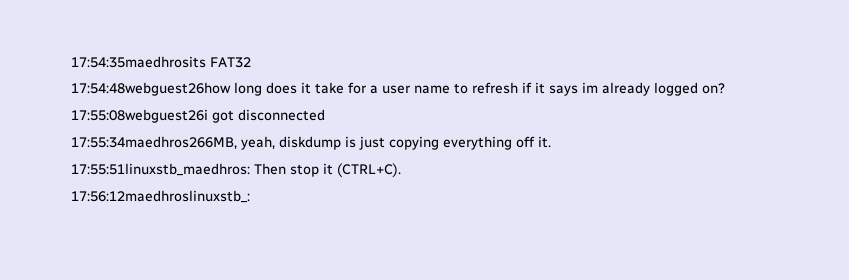17:54:35maedhrosits FAT32
17:54:48webguest26how long does it take for a user name to refresh if it says im already logged on?
17:55:08webguest26i got disconnected
17:55:34maedhros266MB, yeah, diskdump is just copying everything off it.
17:55:51linuxstb_maedhros: Then stop it (CTRL+C).
17:56:12maedhroslinuxstb_: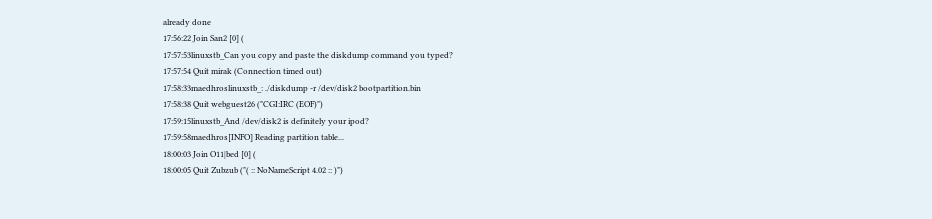already done
17:56:22 Join San2 [0] (
17:57:53linuxstb_Can you copy and paste the diskdump command you typed?
17:57:54 Quit mirak (Connection timed out)
17:58:33maedhroslinuxstb_: ./diskdump -r /dev/disk2 bootpartition.bin
17:58:38 Quit webguest26 ("CGI:IRC (EOF)")
17:59:15linuxstb_And /dev/disk2 is definitely your ipod?
17:59:58maedhros[INFO] Reading partition table...
18:00:03 Join O11|bed [0] (
18:00:05 Quit Zubzub ("( :: NoNameScript 4.02 :: )")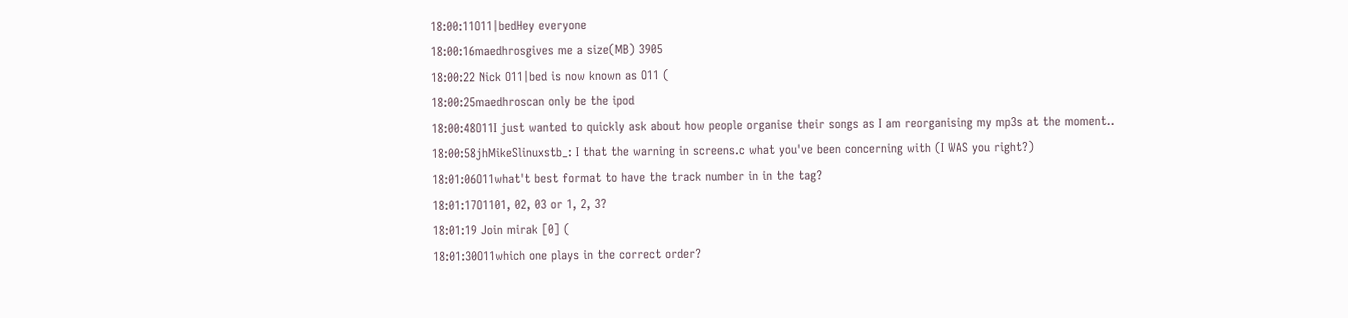18:00:11O11|bedHey everyone
18:00:16maedhrosgives me a size(MB) 3905
18:00:22 Nick O11|bed is now known as O11 (
18:00:25maedhroscan only be the ipod
18:00:48O11I just wanted to quickly ask about how people organise their songs as I am reorganising my mp3s at the moment..
18:00:58jhMikeSlinuxstb_: I that the warning in screens.c what you've been concerning with (I WAS you right?)
18:01:06O11what't best format to have the track number in in the tag?
18:01:17O1101, 02, 03 or 1, 2, 3?
18:01:19 Join mirak [0] (
18:01:30O11which one plays in the correct order?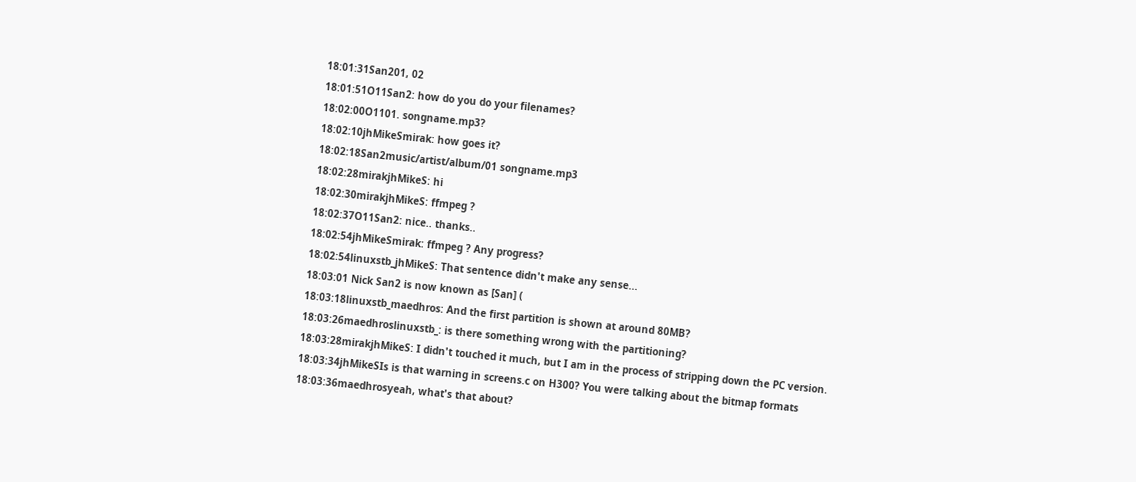18:01:31San201, 02
18:01:51O11San2: how do you do your filenames?
18:02:00O1101. songname.mp3?
18:02:10jhMikeSmirak: how goes it?
18:02:18San2music/artist/album/01 songname.mp3
18:02:28mirakjhMikeS: hi
18:02:30mirakjhMikeS: ffmpeg ?
18:02:37O11San2: nice.. thanks..
18:02:54jhMikeSmirak: ffmpeg ? Any progress?
18:02:54linuxstb_jhMikeS: That sentence didn't make any sense...
18:03:01 Nick San2 is now known as [San] (
18:03:18linuxstb_maedhros: And the first partition is shown at around 80MB?
18:03:26maedhroslinuxstb_: is there something wrong with the partitioning?
18:03:28mirakjhMikeS: I didn't touched it much, but I am in the process of stripping down the PC version.
18:03:34jhMikeSIs is that warning in screens.c on H300? You were talking about the bitmap formats
18:03:36maedhrosyeah, what's that about?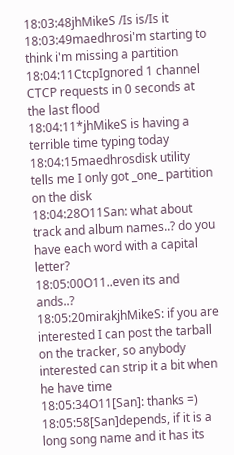18:03:48jhMikeS /Is is/Is it
18:03:49maedhrosi'm starting to think i'm missing a partition
18:04:11CtcpIgnored 1 channel CTCP requests in 0 seconds at the last flood
18:04:11*jhMikeS is having a terrible time typing today
18:04:15maedhrosdisk utility tells me I only got _one_ partition on the disk
18:04:28O11San: what about track and album names..? do you have each word with a capital letter?
18:05:00O11..even its and ands..?
18:05:20mirakjhMikeS: if you are interested I can post the tarball on the tracker, so anybody interested can strip it a bit when he have time
18:05:34O11[San]: thanks =)
18:05:58[San]depends, if it is a long song name and it has its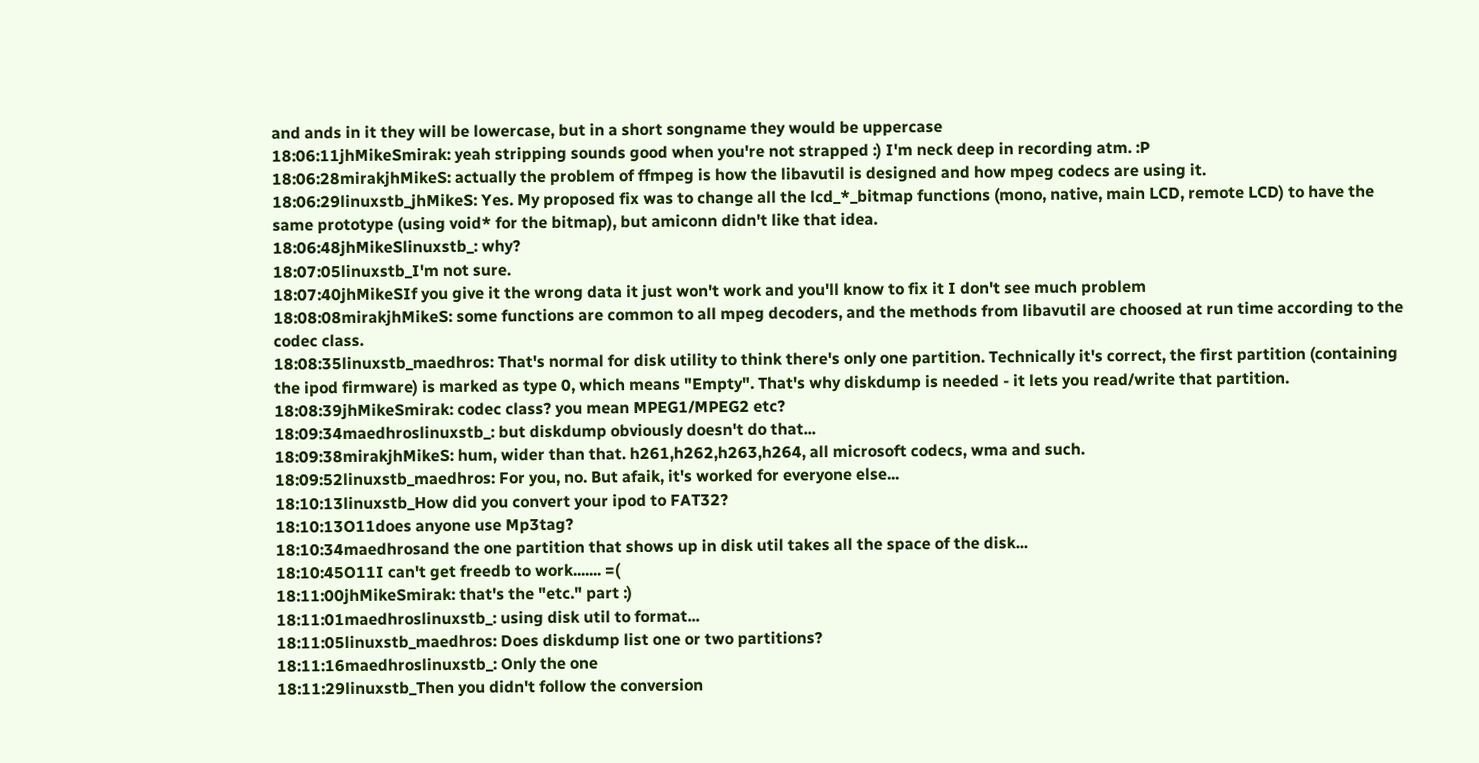and ands in it they will be lowercase, but in a short songname they would be uppercase
18:06:11jhMikeSmirak: yeah stripping sounds good when you're not strapped :) I'm neck deep in recording atm. :P
18:06:28mirakjhMikeS: actually the problem of ffmpeg is how the libavutil is designed and how mpeg codecs are using it.
18:06:29linuxstb_jhMikeS: Yes. My proposed fix was to change all the lcd_*_bitmap functions (mono, native, main LCD, remote LCD) to have the same prototype (using void* for the bitmap), but amiconn didn't like that idea.
18:06:48jhMikeSlinuxstb_: why?
18:07:05linuxstb_I'm not sure.
18:07:40jhMikeSIf you give it the wrong data it just won't work and you'll know to fix it I don't see much problem
18:08:08mirakjhMikeS: some functions are common to all mpeg decoders, and the methods from libavutil are choosed at run time according to the codec class.
18:08:35linuxstb_maedhros: That's normal for disk utility to think there's only one partition. Technically it's correct, the first partition (containing the ipod firmware) is marked as type 0, which means "Empty". That's why diskdump is needed - it lets you read/write that partition.
18:08:39jhMikeSmirak: codec class? you mean MPEG1/MPEG2 etc?
18:09:34maedhroslinuxstb_: but diskdump obviously doesn't do that...
18:09:38mirakjhMikeS: hum, wider than that. h261,h262,h263,h264, all microsoft codecs, wma and such.
18:09:52linuxstb_maedhros: For you, no. But afaik, it's worked for everyone else...
18:10:13linuxstb_How did you convert your ipod to FAT32?
18:10:13O11does anyone use Mp3tag?
18:10:34maedhrosand the one partition that shows up in disk util takes all the space of the disk...
18:10:45O11I can't get freedb to work....... =(
18:11:00jhMikeSmirak: that's the "etc." part :)
18:11:01maedhroslinuxstb_: using disk util to format...
18:11:05linuxstb_maedhros: Does diskdump list one or two partitions?
18:11:16maedhroslinuxstb_: Only the one
18:11:29linuxstb_Then you didn't follow the conversion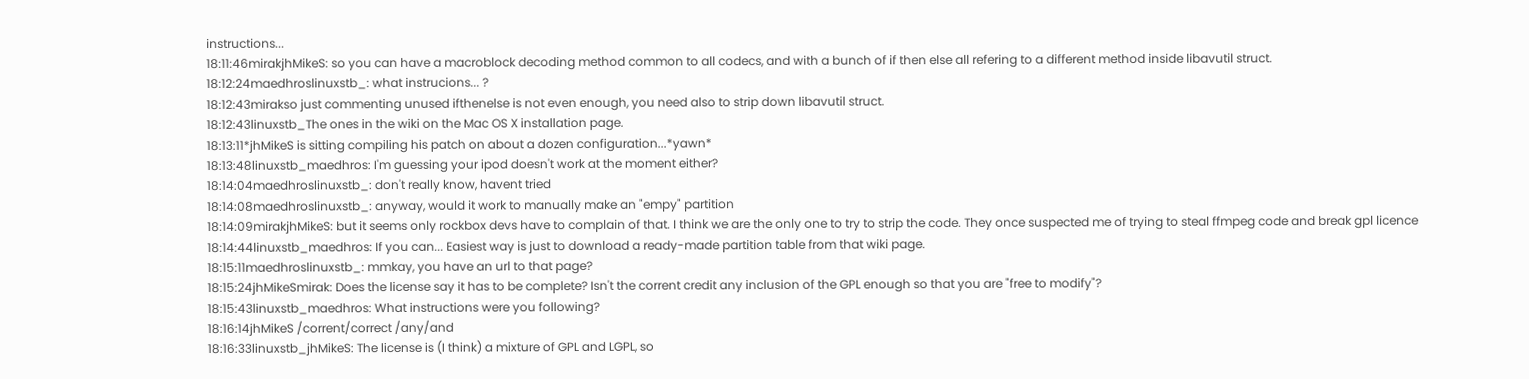instructions...
18:11:46mirakjhMikeS: so you can have a macroblock decoding method common to all codecs, and with a bunch of if then else all refering to a different method inside libavutil struct.
18:12:24maedhroslinuxstb_: what instrucions... ?
18:12:43mirakso just commenting unused ifthenelse is not even enough, you need also to strip down libavutil struct.
18:12:43linuxstb_The ones in the wiki on the Mac OS X installation page.
18:13:11*jhMikeS is sitting compiling his patch on about a dozen configuration...*yawn*
18:13:48linuxstb_maedhros: I'm guessing your ipod doesn't work at the moment either?
18:14:04maedhroslinuxstb_: don't really know, havent tried
18:14:08maedhroslinuxstb_: anyway, would it work to manually make an "empy" partition
18:14:09mirakjhMikeS: but it seems only rockbox devs have to complain of that. I think we are the only one to try to strip the code. They once suspected me of trying to steal ffmpeg code and break gpl licence
18:14:44linuxstb_maedhros: If you can... Easiest way is just to download a ready-made partition table from that wiki page.
18:15:11maedhroslinuxstb_: mmkay, you have an url to that page?
18:15:24jhMikeSmirak: Does the license say it has to be complete? Isn't the corrent credit any inclusion of the GPL enough so that you are "free to modify"?
18:15:43linuxstb_maedhros: What instructions were you following?
18:16:14jhMikeS /corrent/correct /any/and
18:16:33linuxstb_jhMikeS: The license is (I think) a mixture of GPL and LGPL, so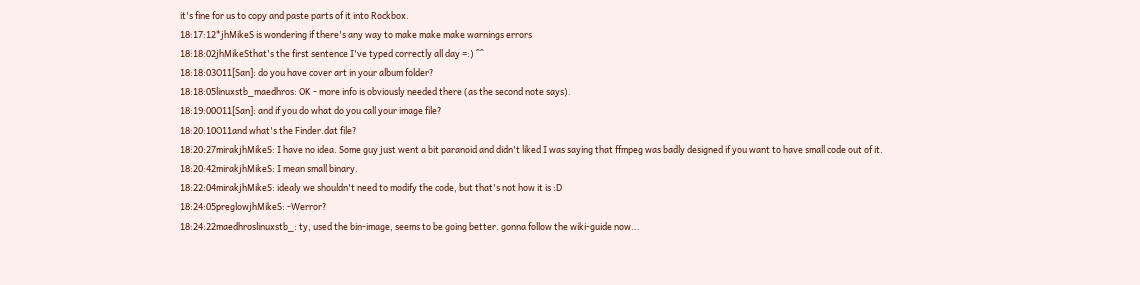it's fine for us to copy and paste parts of it into Rockbox.
18:17:12*jhMikeS is wondering if there's any way to make make make warnings errors
18:18:02jhMikeSthat's the first sentence I've typed correctly all day =:) ^^
18:18:03O11[San]: do you have cover art in your album folder?
18:18:05linuxstb_maedhros: OK - more info is obviously needed there (as the second note says).
18:19:00O11[San]: and if you do what do you call your image file?
18:20:10O11and what's the Finder.dat file?
18:20:27mirakjhMikeS: I have no idea. Some guy just went a bit paranoid and didn't liked I was saying that ffmpeg was badly designed if you want to have small code out of it.
18:20:42mirakjhMikeS: I mean small binary.
18:22:04mirakjhMikeS: idealy we shouldn't need to modify the code, but that's not how it is :D
18:24:05preglowjhMikeS: -Werror?
18:24:22maedhroslinuxstb_: ty, used the bin-image, seems to be going better. gonna follow the wiki-guide now...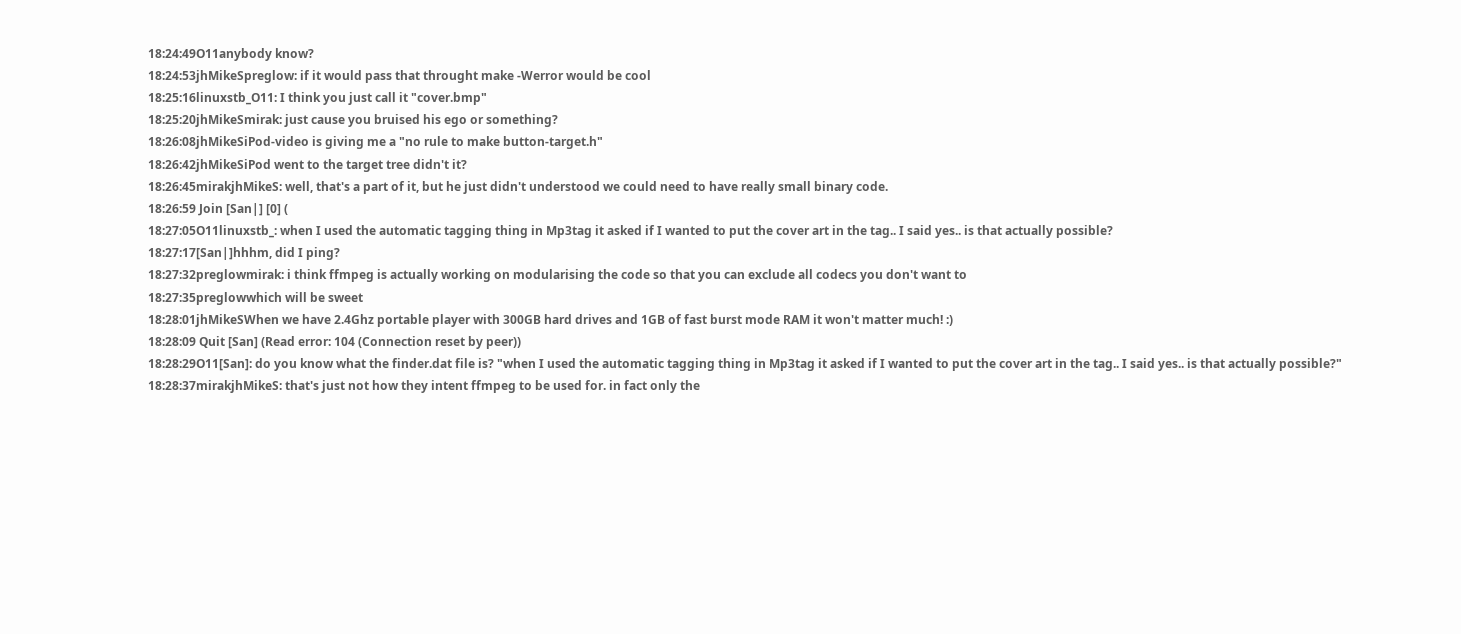18:24:49O11anybody know?
18:24:53jhMikeSpreglow: if it would pass that throught make -Werror would be cool
18:25:16linuxstb_O11: I think you just call it "cover.bmp"
18:25:20jhMikeSmirak: just cause you bruised his ego or something?
18:26:08jhMikeSiPod-video is giving me a "no rule to make button-target.h"
18:26:42jhMikeSiPod went to the target tree didn't it?
18:26:45mirakjhMikeS: well, that's a part of it, but he just didn't understood we could need to have really small binary code.
18:26:59 Join [San|] [0] (
18:27:05O11linuxstb_: when I used the automatic tagging thing in Mp3tag it asked if I wanted to put the cover art in the tag.. I said yes.. is that actually possible?
18:27:17[San|]hhhm, did I ping?
18:27:32preglowmirak: i think ffmpeg is actually working on modularising the code so that you can exclude all codecs you don't want to
18:27:35preglowwhich will be sweet
18:28:01jhMikeSWhen we have 2.4Ghz portable player with 300GB hard drives and 1GB of fast burst mode RAM it won't matter much! :)
18:28:09 Quit [San] (Read error: 104 (Connection reset by peer))
18:28:29O11[San]: do you know what the finder.dat file is? "when I used the automatic tagging thing in Mp3tag it asked if I wanted to put the cover art in the tag.. I said yes.. is that actually possible?"
18:28:37mirakjhMikeS: that's just not how they intent ffmpeg to be used for. in fact only the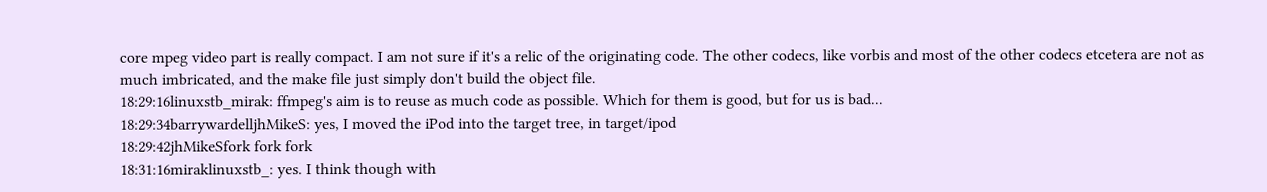core mpeg video part is really compact. I am not sure if it's a relic of the originating code. The other codecs, like vorbis and most of the other codecs etcetera are not as much imbricated, and the make file just simply don't build the object file.
18:29:16linuxstb_mirak: ffmpeg's aim is to reuse as much code as possible. Which for them is good, but for us is bad...
18:29:34barrywardelljhMikeS: yes, I moved the iPod into the target tree, in target/ipod
18:29:42jhMikeSfork fork fork
18:31:16miraklinuxstb_: yes. I think though with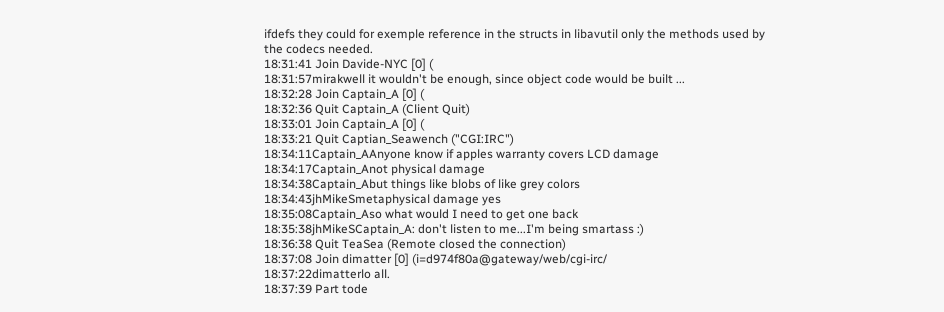ifdefs they could for exemple reference in the structs in libavutil only the methods used by the codecs needed.
18:31:41 Join Davide-NYC [0] (
18:31:57mirakwell it wouldn't be enough, since object code would be built ...
18:32:28 Join Captain_A [0] (
18:32:36 Quit Captain_A (Client Quit)
18:33:01 Join Captain_A [0] (
18:33:21 Quit Captian_Seawench ("CGI:IRC")
18:34:11Captain_AAnyone know if apples warranty covers LCD damage
18:34:17Captain_Anot physical damage
18:34:38Captain_Abut things like blobs of like grey colors
18:34:43jhMikeSmetaphysical damage yes
18:35:08Captain_Aso what would I need to get one back
18:35:38jhMikeSCaptain_A: don't listen to me...I'm being smartass :)
18:36:38 Quit TeaSea (Remote closed the connection)
18:37:08 Join dimatter [0] (i=d974f80a@gateway/web/cgi-irc/
18:37:22dimatterlo all.
18:37:39 Part tode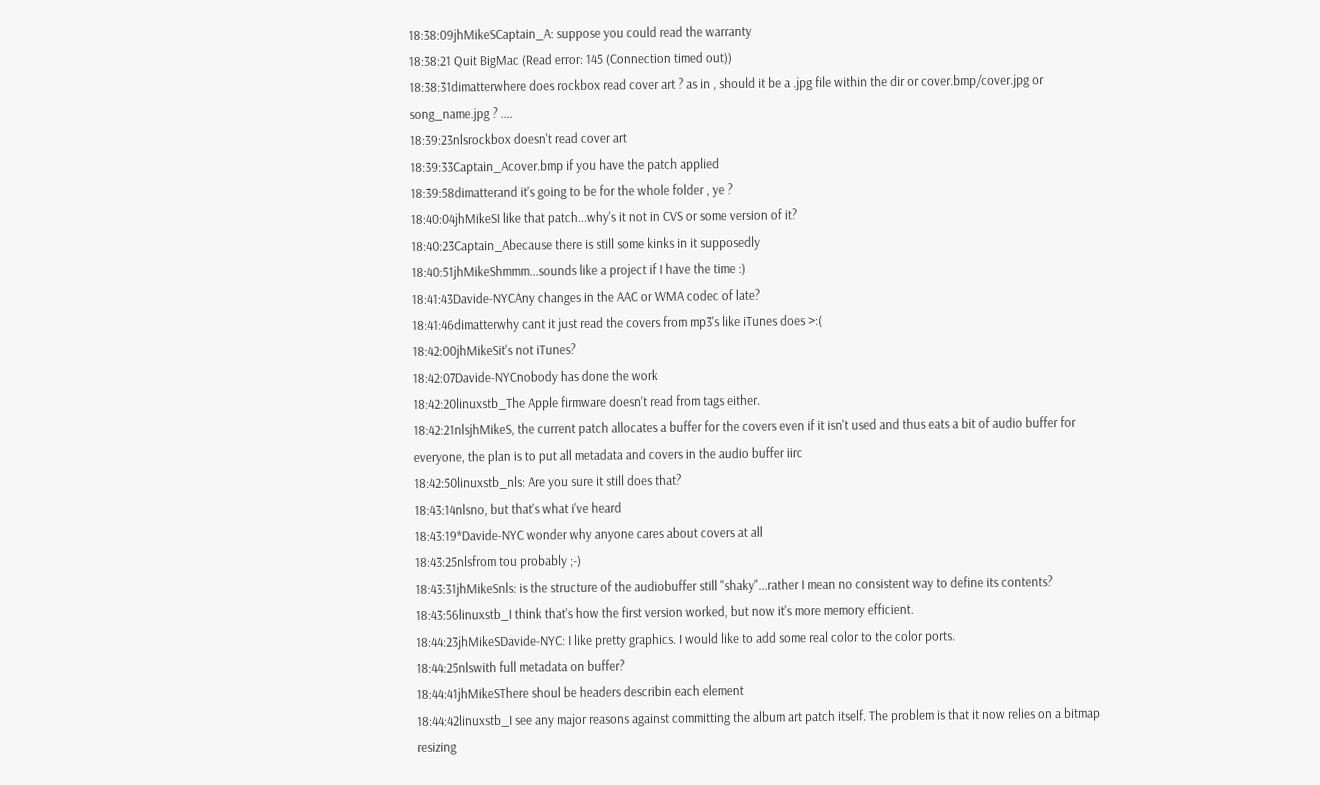18:38:09jhMikeSCaptain_A: suppose you could read the warranty
18:38:21 Quit BigMac (Read error: 145 (Connection timed out))
18:38:31dimatterwhere does rockbox read cover art ? as in , should it be a .jpg file within the dir or cover.bmp/cover.jpg or song_name.jpg ? ....
18:39:23nlsrockbox doesn't read cover art
18:39:33Captain_Acover.bmp if you have the patch applied
18:39:58dimatterand it's going to be for the whole folder , ye ?
18:40:04jhMikeSI like that patch...why's it not in CVS or some version of it?
18:40:23Captain_Abecause there is still some kinks in it supposedly
18:40:51jhMikeShmmm...sounds like a project if I have the time :)
18:41:43Davide-NYCAny changes in the AAC or WMA codec of late?
18:41:46dimatterwhy cant it just read the covers from mp3's like iTunes does >:(
18:42:00jhMikeSit's not iTunes?
18:42:07Davide-NYCnobody has done the work
18:42:20linuxstb_The Apple firmware doesn't read from tags either.
18:42:21nlsjhMikeS, the current patch allocates a buffer for the covers even if it isn't used and thus eats a bit of audio buffer for everyone, the plan is to put all metadata and covers in the audio buffer iirc
18:42:50linuxstb_nls: Are you sure it still does that?
18:43:14nlsno, but that's what i've heard
18:43:19*Davide-NYC wonder why anyone cares about covers at all
18:43:25nlsfrom tou probably ;-)
18:43:31jhMikeSnls: is the structure of the audiobuffer still "shaky"...rather I mean no consistent way to define its contents?
18:43:56linuxstb_I think that's how the first version worked, but now it's more memory efficient.
18:44:23jhMikeSDavide-NYC: I like pretty graphics. I would like to add some real color to the color ports.
18:44:25nlswith full metadata on buffer?
18:44:41jhMikeSThere shoul be headers describin each element
18:44:42linuxstb_I see any major reasons against committing the album art patch itself. The problem is that it now relies on a bitmap resizing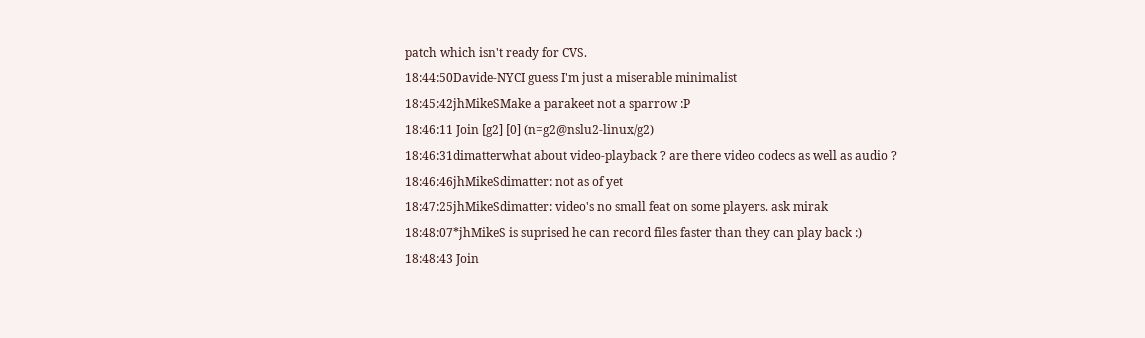patch which isn't ready for CVS.
18:44:50Davide-NYCI guess I'm just a miserable minimalist
18:45:42jhMikeSMake a parakeet not a sparrow :P
18:46:11 Join [g2] [0] (n=g2@nslu2-linux/g2)
18:46:31dimatterwhat about video-playback ? are there video codecs as well as audio ?
18:46:46jhMikeSdimatter: not as of yet
18:47:25jhMikeSdimatter: video's no small feat on some players. ask mirak
18:48:07*jhMikeS is suprised he can record files faster than they can play back :)
18:48:43 Join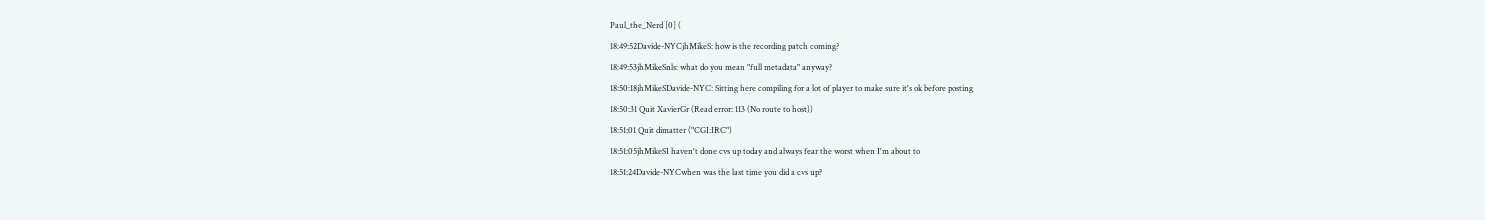Paul_the_Nerd [0] (
18:49:52Davide-NYCjhMikeS: how is the recording patch coming?
18:49:53jhMikeSnls: what do you mean "full metadata" anyway?
18:50:18jhMikeSDavide-NYC: Sitting here compiling for a lot of player to make sure it's ok before posting
18:50:31 Quit XavierGr (Read error: 113 (No route to host))
18:51:01 Quit dimatter ("CGI:IRC")
18:51:05jhMikeSI haven't done cvs up today and always fear the worst when I'm about to
18:51:24Davide-NYCwhen was the last time you did a cvs up?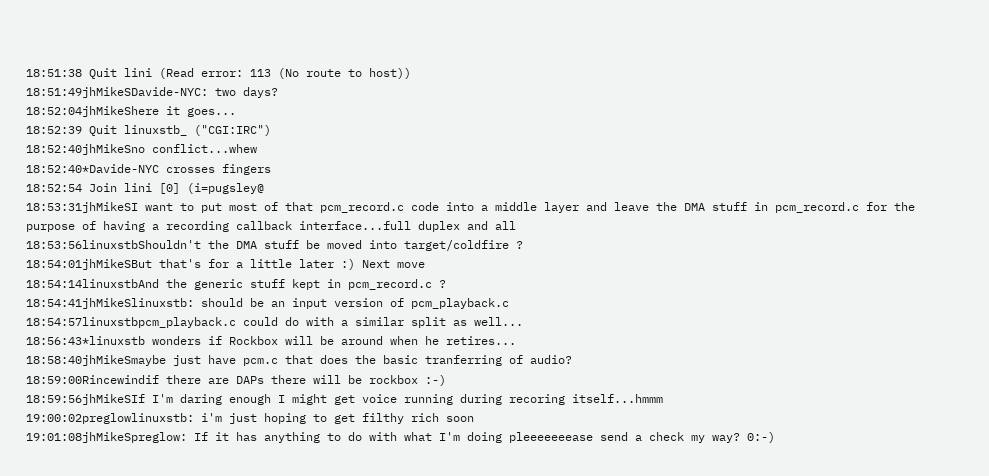18:51:38 Quit lini (Read error: 113 (No route to host))
18:51:49jhMikeSDavide-NYC: two days?
18:52:04jhMikeShere it goes...
18:52:39 Quit linuxstb_ ("CGI:IRC")
18:52:40jhMikeSno conflict...whew
18:52:40*Davide-NYC crosses fingers
18:52:54 Join lini [0] (i=pugsley@
18:53:31jhMikeSI want to put most of that pcm_record.c code into a middle layer and leave the DMA stuff in pcm_record.c for the purpose of having a recording callback interface...full duplex and all
18:53:56linuxstbShouldn't the DMA stuff be moved into target/coldfire ?
18:54:01jhMikeSBut that's for a little later :) Next move
18:54:14linuxstbAnd the generic stuff kept in pcm_record.c ?
18:54:41jhMikeSlinuxstb: should be an input version of pcm_playback.c
18:54:57linuxstbpcm_playback.c could do with a similar split as well...
18:56:43*linuxstb wonders if Rockbox will be around when he retires...
18:58:40jhMikeSmaybe just have pcm.c that does the basic tranferring of audio?
18:59:00Rincewindif there are DAPs there will be rockbox :-)
18:59:56jhMikeSIf I'm daring enough I might get voice running during recoring itself...hmmm
19:00:02preglowlinuxstb: i'm just hoping to get filthy rich soon
19:01:08jhMikeSpreglow: If it has anything to do with what I'm doing pleeeeeeease send a check my way? 0:-)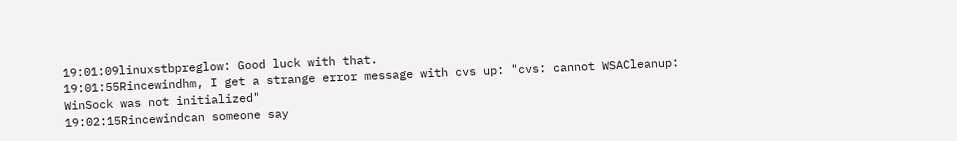19:01:09linuxstbpreglow: Good luck with that.
19:01:55Rincewindhm, I get a strange error message with cvs up: "cvs: cannot WSACleanup: WinSock was not initialized"
19:02:15Rincewindcan someone say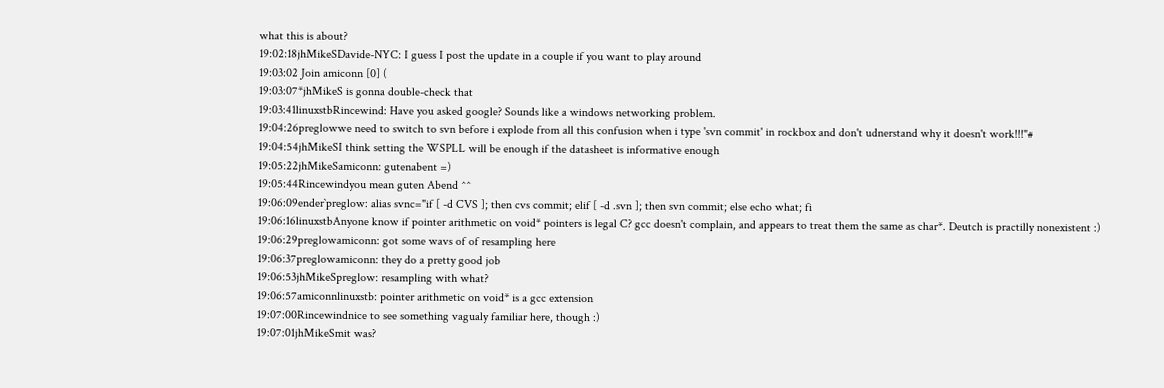what this is about?
19:02:18jhMikeSDavide-NYC: I guess I post the update in a couple if you want to play around
19:03:02 Join amiconn [0] (
19:03:07*jhMikeS is gonna double-check that
19:03:41linuxstbRincewind: Have you asked google? Sounds like a windows networking problem.
19:04:26preglowwe need to switch to svn before i explode from all this confusion when i type 'svn commit' in rockbox and don't udnerstand why it doesn't work!!!"#
19:04:54jhMikeSI think setting the WSPLL will be enough if the datasheet is informative enough
19:05:22jhMikeSamiconn: gutenabent =)
19:05:44Rincewindyou mean guten Abend ^^
19:06:09ender`preglow: alias svnc="if [ -d CVS ]; then cvs commit; elif [ -d .svn ]; then svn commit; else echo what; fi
19:06:16linuxstbAnyone know if pointer arithmetic on void* pointers is legal C? gcc doesn't complain, and appears to treat them the same as char*. Deutch is practilly nonexistent :)
19:06:29preglowamiconn: got some wavs of of resampling here
19:06:37preglowamiconn: they do a pretty good job
19:06:53jhMikeSpreglow: resampling with what?
19:06:57amiconnlinuxstb: pointer arithmetic on void* is a gcc extension
19:07:00Rincewindnice to see something vagualy familiar here, though :)
19:07:01jhMikeSmit was?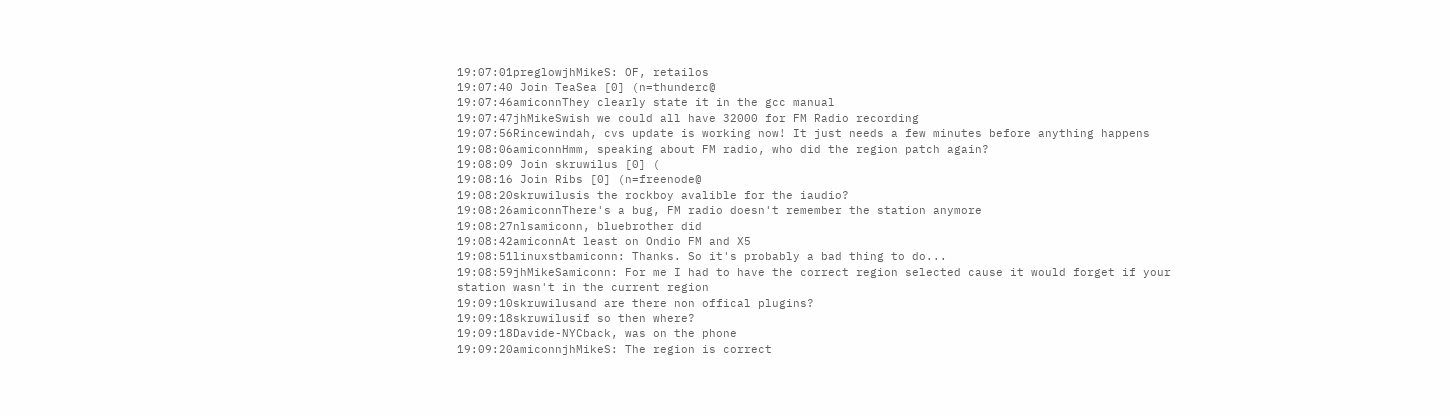19:07:01preglowjhMikeS: OF, retailos
19:07:40 Join TeaSea [0] (n=thunderc@
19:07:46amiconnThey clearly state it in the gcc manual
19:07:47jhMikeSwish we could all have 32000 for FM Radio recording
19:07:56Rincewindah, cvs update is working now! It just needs a few minutes before anything happens
19:08:06amiconnHmm, speaking about FM radio, who did the region patch again?
19:08:09 Join skruwilus [0] (
19:08:16 Join Ribs [0] (n=freenode@
19:08:20skruwilusis the rockboy avalible for the iaudio?
19:08:26amiconnThere's a bug, FM radio doesn't remember the station anymore
19:08:27nlsamiconn, bluebrother did
19:08:42amiconnAt least on Ondio FM and X5
19:08:51linuxstbamiconn: Thanks. So it's probably a bad thing to do...
19:08:59jhMikeSamiconn: For me I had to have the correct region selected cause it would forget if your station wasn't in the current region
19:09:10skruwilusand are there non offical plugins?
19:09:18skruwilusif so then where?
19:09:18Davide-NYCback, was on the phone
19:09:20amiconnjhMikeS: The region is correct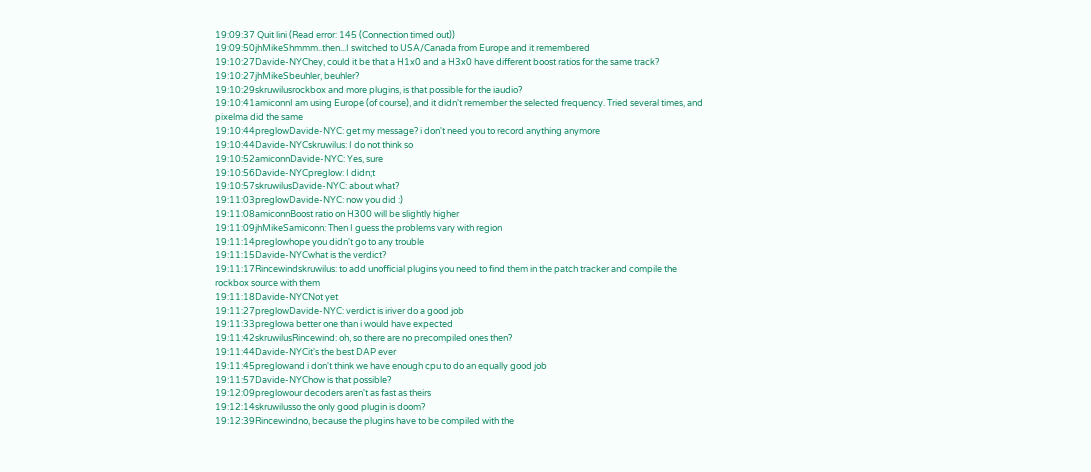19:09:37 Quit lini (Read error: 145 (Connection timed out))
19:09:50jhMikeShmmm..then...I switched to USA/Canada from Europe and it remembered
19:10:27Davide-NYChey, could it be that a H1x0 and a H3x0 have different boost ratios for the same track?
19:10:27jhMikeSbeuhler, beuhler?
19:10:29skruwilusrockbox and more plugins, is that possible for the iaudio?
19:10:41amiconnI am using Europe (of course), and it didn't remember the selected frequency. Tried several times, and pixelma did the same
19:10:44preglowDavide-NYC: get my message? i don't need you to record anything anymore
19:10:44Davide-NYCskruwilus: I do not think so
19:10:52amiconnDavide-NYC: Yes, sure
19:10:56Davide-NYCpreglow: I didn;t
19:10:57skruwilusDavide-NYC: about what?
19:11:03preglowDavide-NYC: now you did :)
19:11:08amiconnBoost ratio on H300 will be slightly higher
19:11:09jhMikeSamiconn: Then I guess the problems vary with region
19:11:14preglowhope you didn't go to any trouble
19:11:15Davide-NYCwhat is the verdict?
19:11:17Rincewindskruwilus: to add unofficial plugins you need to find them in the patch tracker and compile the rockbox source with them
19:11:18Davide-NYCNot yet
19:11:27preglowDavide-NYC: verdict is iriver do a good job
19:11:33preglowa better one than i would have expected
19:11:42skruwilusRincewind: oh, so there are no precompiled ones then?
19:11:44Davide-NYCit's the best DAP ever
19:11:45preglowand i don't think we have enough cpu to do an equally good job
19:11:57Davide-NYChow is that possible?
19:12:09preglowour decoders aren't as fast as theirs
19:12:14skruwilusso the only good plugin is doom?
19:12:39Rincewindno, because the plugins have to be compiled with the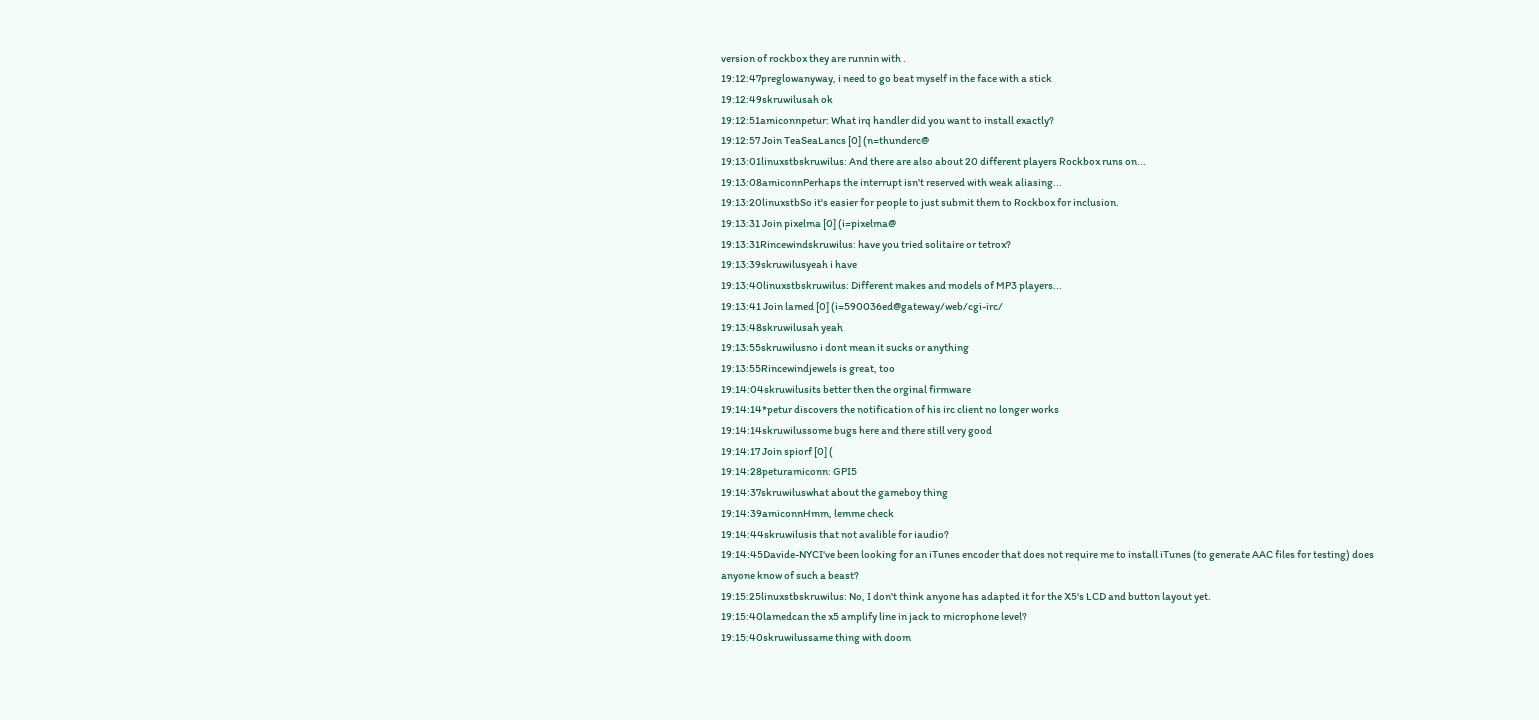version of rockbox they are runnin with .
19:12:47preglowanyway, i need to go beat myself in the face with a stick
19:12:49skruwilusah ok
19:12:51amiconnpetur: What irq handler did you want to install exactly?
19:12:57 Join TeaSeaLancs [0] (n=thunderc@
19:13:01linuxstbskruwilus: And there are also about 20 different players Rockbox runs on...
19:13:08amiconnPerhaps the interrupt isn't reserved with weak aliasing...
19:13:20linuxstbSo it's easier for people to just submit them to Rockbox for inclusion.
19:13:31 Join pixelma [0] (i=pixelma@
19:13:31Rincewindskruwilus: have you tried solitaire or tetrox?
19:13:39skruwilusyeah i have
19:13:40linuxstbskruwilus: Different makes and models of MP3 players...
19:13:41 Join lamed [0] (i=590036ed@gateway/web/cgi-irc/
19:13:48skruwilusah yeah
19:13:55skruwilusno i dont mean it sucks or anything
19:13:55Rincewindjewels is great, too
19:14:04skruwilusits better then the orginal firmware
19:14:14*petur discovers the notification of his irc client no longer works
19:14:14skruwilussome bugs here and there still very good
19:14:17 Join spiorf [0] (
19:14:28peturamiconn: GPI5
19:14:37skruwiluswhat about the gameboy thing
19:14:39amiconnHmm, lemme check
19:14:44skruwilusis that not avalible for iaudio?
19:14:45Davide-NYCI've been looking for an iTunes encoder that does not require me to install iTunes (to generate AAC files for testing) does anyone know of such a beast?
19:15:25linuxstbskruwilus: No, I don't think anyone has adapted it for the X5's LCD and button layout yet.
19:15:40lamedcan the x5 amplify line in jack to microphone level?
19:15:40skruwilussame thing with doom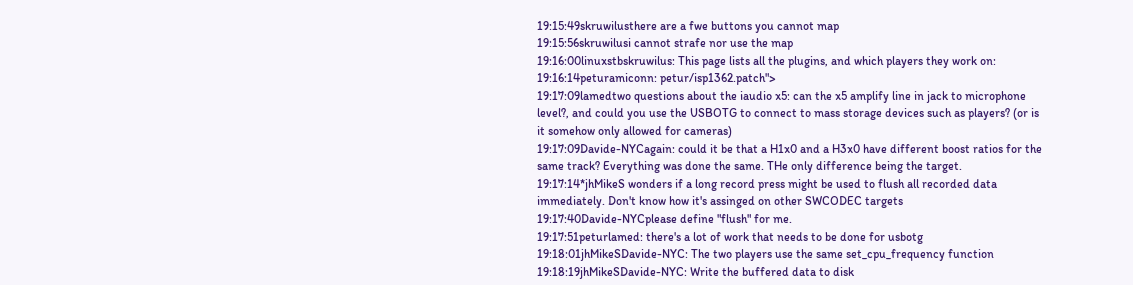19:15:49skruwilusthere are a fwe buttons you cannot map
19:15:56skruwilusi cannot strafe nor use the map
19:16:00linuxstbskruwilus: This page lists all the plugins, and which players they work on:
19:16:14peturamiconn: petur/isp1362.patch">
19:17:09lamedtwo questions about the iaudio x5: can the x5 amplify line in jack to microphone level?, and could you use the USBOTG to connect to mass storage devices such as players? (or is it somehow only allowed for cameras)
19:17:09Davide-NYCagain: could it be that a H1x0 and a H3x0 have different boost ratios for the same track? Everything was done the same. THe only difference being the target.
19:17:14*jhMikeS wonders if a long record press might be used to flush all recorded data immediately. Don't know how it's assinged on other SWCODEC targets
19:17:40Davide-NYCplease define "flush" for me.
19:17:51peturlamed: there's a lot of work that needs to be done for usbotg
19:18:01jhMikeSDavide-NYC: The two players use the same set_cpu_frequency function
19:18:19jhMikeSDavide-NYC: Write the buffered data to disk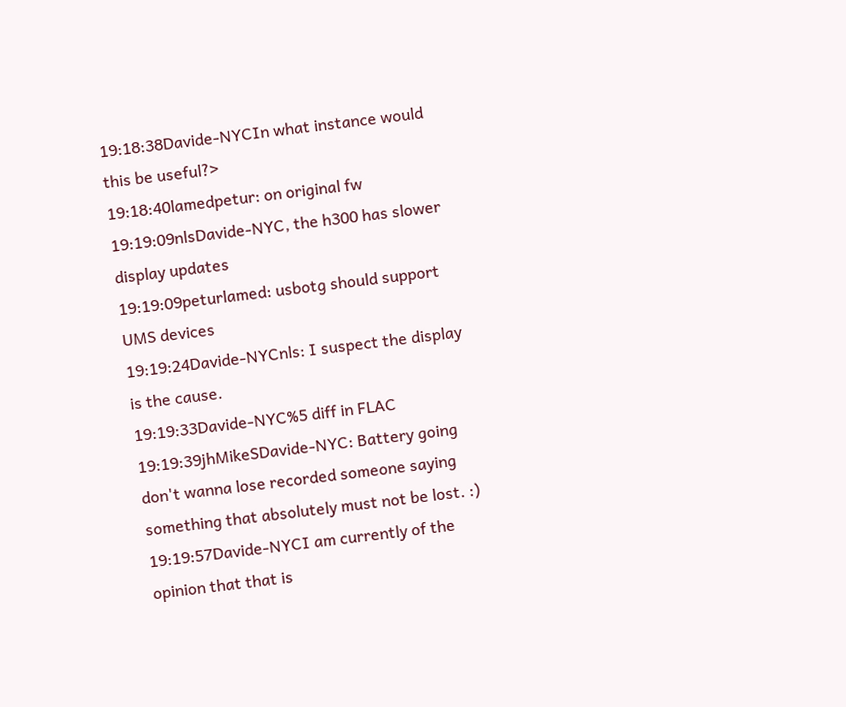19:18:38Davide-NYCIn what instance would this be useful?>
19:18:40lamedpetur: on original fw
19:19:09nlsDavide-NYC, the h300 has slower display updates
19:19:09peturlamed: usbotg should support UMS devices
19:19:24Davide-NYCnls: I suspect the display is the cause.
19:19:33Davide-NYC%5 diff in FLAC
19:19:39jhMikeSDavide-NYC: Battery going don't wanna lose recorded someone saying something that absolutely must not be lost. :)
19:19:57Davide-NYCI am currently of the opinion that that is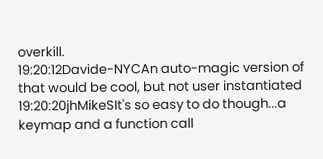overkill.
19:20:12Davide-NYCAn auto-magic version of that would be cool, but not user instantiated
19:20:20jhMikeSIt's so easy to do though...a keymap and a function call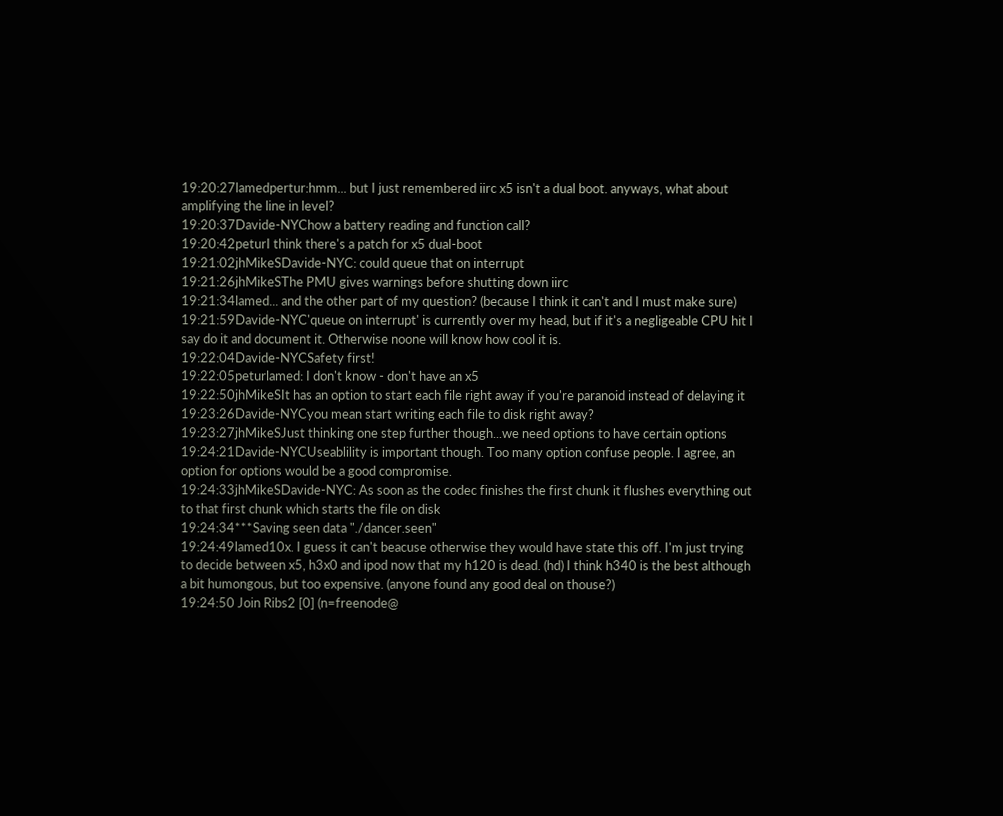19:20:27lamedpertur:hmm... but I just remembered iirc x5 isn't a dual boot. anyways, what about amplifying the line in level?
19:20:37Davide-NYChow a battery reading and function call?
19:20:42peturI think there's a patch for x5 dual-boot
19:21:02jhMikeSDavide-NYC: could queue that on interrupt
19:21:26jhMikeSThe PMU gives warnings before shutting down iirc
19:21:34lamed... and the other part of my question? (because I think it can't and I must make sure)
19:21:59Davide-NYC'queue on interrupt' is currently over my head, but if it's a negligeable CPU hit I say do it and document it. Otherwise noone will know how cool it is.
19:22:04Davide-NYCSafety first!
19:22:05peturlamed: I don't know - don't have an x5
19:22:50jhMikeSIt has an option to start each file right away if you're paranoid instead of delaying it
19:23:26Davide-NYCyou mean start writing each file to disk right away?
19:23:27jhMikeSJust thinking one step further though...we need options to have certain options
19:24:21Davide-NYCUseablility is important though. Too many option confuse people. I agree, an option for options would be a good compromise.
19:24:33jhMikeSDavide-NYC: As soon as the codec finishes the first chunk it flushes everything out to that first chunk which starts the file on disk
19:24:34***Saving seen data "./dancer.seen"
19:24:49lamed10x. I guess it can't beacuse otherwise they would have state this off. I'm just trying to decide between x5, h3x0 and ipod now that my h120 is dead. (hd) I think h340 is the best although a bit humongous, but too expensive. (anyone found any good deal on thouse?)
19:24:50 Join Ribs2 [0] (n=freenode@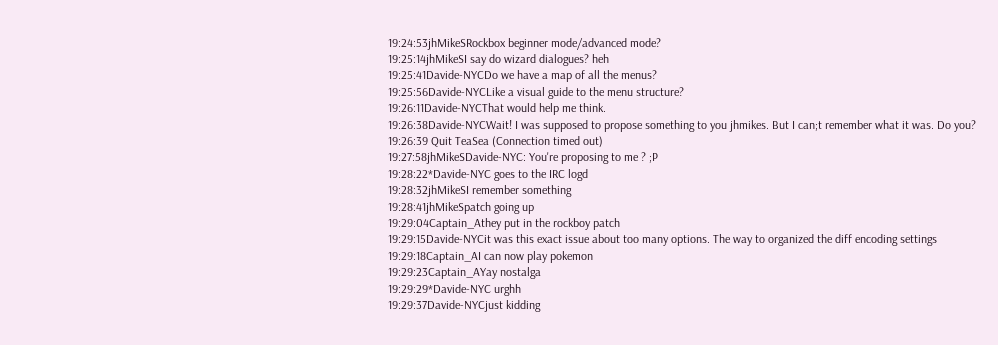19:24:53jhMikeSRockbox beginner mode/advanced mode?
19:25:14jhMikeSI say do wizard dialogues? heh
19:25:41Davide-NYCDo we have a map of all the menus?
19:25:56Davide-NYCLike a visual guide to the menu structure?
19:26:11Davide-NYCThat would help me think.
19:26:38Davide-NYCWait! I was supposed to propose something to you jhmikes. But I can;t remember what it was. Do you?
19:26:39 Quit TeaSea (Connection timed out)
19:27:58jhMikeSDavide-NYC: You're proposing to me ? ;P
19:28:22*Davide-NYC goes to the IRC logd
19:28:32jhMikeSI remember something
19:28:41jhMikeSpatch going up
19:29:04Captain_Athey put in the rockboy patch
19:29:15Davide-NYCit was this exact issue about too many options. The way to organized the diff encoding settings
19:29:18Captain_AI can now play pokemon
19:29:23Captain_AYay nostalga
19:29:29*Davide-NYC urghh
19:29:37Davide-NYCjust kidding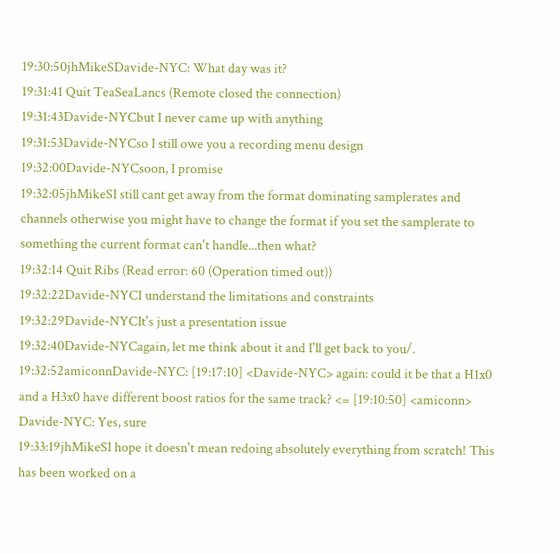19:30:50jhMikeSDavide-NYC: What day was it?
19:31:41 Quit TeaSeaLancs (Remote closed the connection)
19:31:43Davide-NYCbut I never came up with anything
19:31:53Davide-NYCso I still owe you a recording menu design
19:32:00Davide-NYCsoon, I promise
19:32:05jhMikeSI still cant get away from the format dominating samplerates and channels otherwise you might have to change the format if you set the samplerate to something the current format can't handle...then what?
19:32:14 Quit Ribs (Read error: 60 (Operation timed out))
19:32:22Davide-NYCI understand the limitations and constraints
19:32:29Davide-NYCIt's just a presentation issue
19:32:40Davide-NYCagain, let me think about it and I'll get back to you/.
19:32:52amiconnDavide-NYC: [19:17:10] <Davide-NYC> again: could it be that a H1x0 and a H3x0 have different boost ratios for the same track? <= [19:10:50] <amiconn> Davide-NYC: Yes, sure
19:33:19jhMikeSI hope it doesn't mean redoing absolutely everything from scratch! This has been worked on a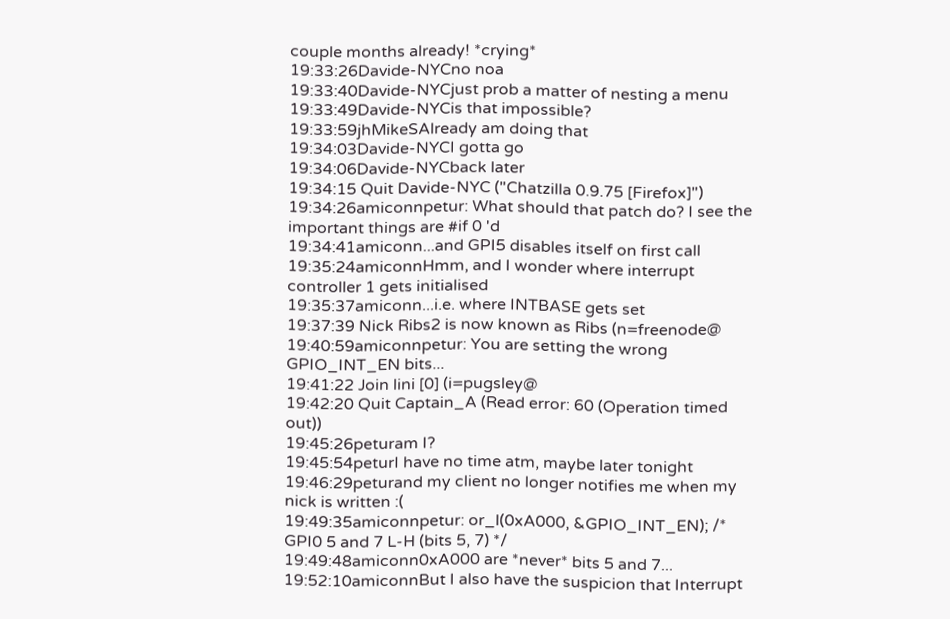couple months already! *crying*
19:33:26Davide-NYCno noa
19:33:40Davide-NYCjust prob a matter of nesting a menu
19:33:49Davide-NYCis that impossible?
19:33:59jhMikeSAlready am doing that
19:34:03Davide-NYCI gotta go
19:34:06Davide-NYCback later
19:34:15 Quit Davide-NYC ("Chatzilla 0.9.75 [Firefox]")
19:34:26amiconnpetur: What should that patch do? I see the important things are #if 0 'd
19:34:41amiconn...and GPI5 disables itself on first call
19:35:24amiconnHmm, and I wonder where interrupt controller 1 gets initialised
19:35:37amiconn...i.e. where INTBASE gets set
19:37:39 Nick Ribs2 is now known as Ribs (n=freenode@
19:40:59amiconnpetur: You are setting the wrong GPIO_INT_EN bits...
19:41:22 Join lini [0] (i=pugsley@
19:42:20 Quit Captain_A (Read error: 60 (Operation timed out))
19:45:26peturam I?
19:45:54peturI have no time atm, maybe later tonight
19:46:29peturand my client no longer notifies me when my nick is written :(
19:49:35amiconnpetur: or_l(0xA000, &GPIO_INT_EN); /* GPI0 5 and 7 L-H (bits 5, 7) */
19:49:48amiconn0xA000 are *never* bits 5 and 7...
19:52:10amiconnBut I also have the suspicion that Interrupt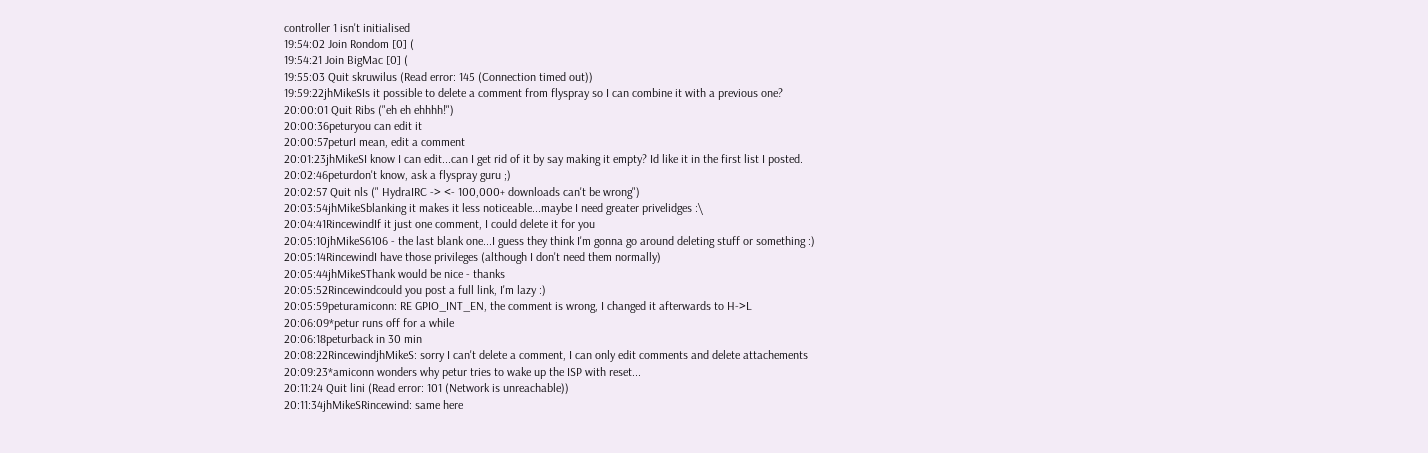controller 1 isn't initialised
19:54:02 Join Rondom [0] (
19:54:21 Join BigMac [0] (
19:55:03 Quit skruwilus (Read error: 145 (Connection timed out))
19:59:22jhMikeSIs it possible to delete a comment from flyspray so I can combine it with a previous one?
20:00:01 Quit Ribs ("eh eh ehhhh!")
20:00:36peturyou can edit it
20:00:57peturI mean, edit a comment
20:01:23jhMikeSI know I can edit...can I get rid of it by say making it empty? Id like it in the first list I posted.
20:02:46peturdon't know, ask a flyspray guru ;)
20:02:57 Quit nls (" HydraIRC -> <- 100,000+ downloads can't be wrong")
20:03:54jhMikeSblanking it makes it less noticeable...maybe I need greater privelidges :\
20:04:41RincewindIf it just one comment, I could delete it for you
20:05:10jhMikeS6106 - the last blank one...I guess they think I'm gonna go around deleting stuff or something :)
20:05:14RincewindI have those privileges (although I don't need them normally)
20:05:44jhMikeSThank would be nice - thanks
20:05:52Rincewindcould you post a full link, I'm lazy :)
20:05:59peturamiconn: RE GPIO_INT_EN, the comment is wrong, I changed it afterwards to H->L
20:06:09*petur runs off for a while
20:06:18peturback in 30 min
20:08:22RincewindjhMikeS: sorry I can't delete a comment, I can only edit comments and delete attachements
20:09:23*amiconn wonders why petur tries to wake up the ISP with reset...
20:11:24 Quit lini (Read error: 101 (Network is unreachable))
20:11:34jhMikeSRincewind: same here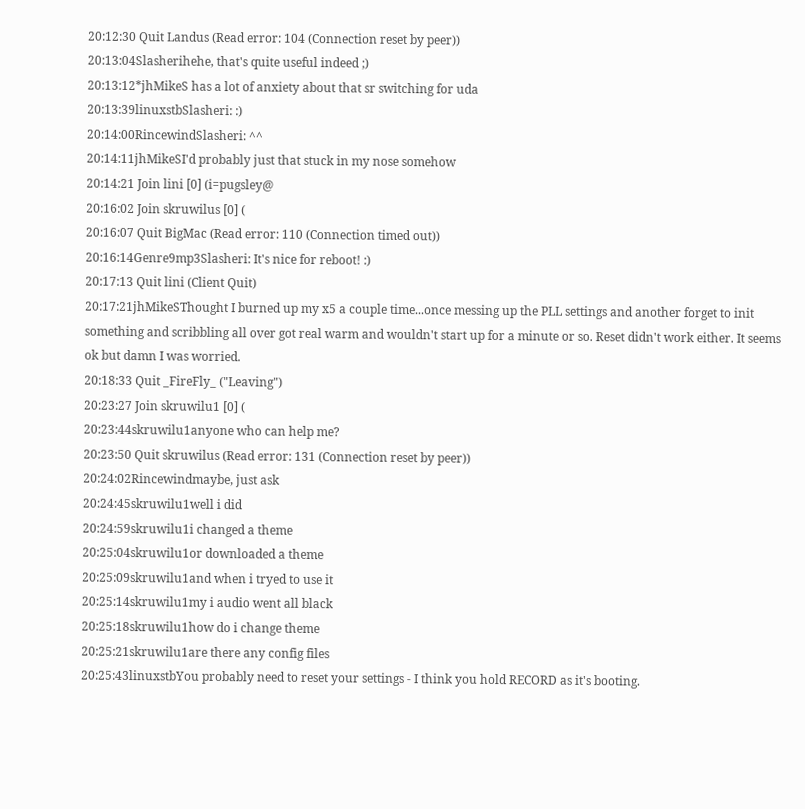20:12:30 Quit Landus (Read error: 104 (Connection reset by peer))
20:13:04Slasherihehe, that's quite useful indeed ;)
20:13:12*jhMikeS has a lot of anxiety about that sr switching for uda
20:13:39linuxstbSlasheri: :)
20:14:00RincewindSlasheri: ^^
20:14:11jhMikeSI'd probably just that stuck in my nose somehow
20:14:21 Join lini [0] (i=pugsley@
20:16:02 Join skruwilus [0] (
20:16:07 Quit BigMac (Read error: 110 (Connection timed out))
20:16:14Genre9mp3Slasheri: It's nice for reboot! :)
20:17:13 Quit lini (Client Quit)
20:17:21jhMikeSThought I burned up my x5 a couple time...once messing up the PLL settings and another forget to init something and scribbling all over got real warm and wouldn't start up for a minute or so. Reset didn't work either. It seems ok but damn I was worried.
20:18:33 Quit _FireFly_ ("Leaving")
20:23:27 Join skruwilu1 [0] (
20:23:44skruwilu1anyone who can help me?
20:23:50 Quit skruwilus (Read error: 131 (Connection reset by peer))
20:24:02Rincewindmaybe, just ask
20:24:45skruwilu1well i did
20:24:59skruwilu1i changed a theme
20:25:04skruwilu1or downloaded a theme
20:25:09skruwilu1and when i tryed to use it
20:25:14skruwilu1my i audio went all black
20:25:18skruwilu1how do i change theme
20:25:21skruwilu1are there any config files
20:25:43linuxstbYou probably need to reset your settings - I think you hold RECORD as it's booting.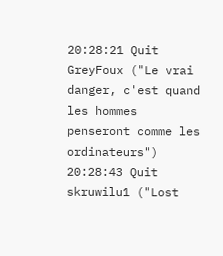20:28:21 Quit GreyFoux ("Le vrai danger, c'est quand les hommes penseront comme les ordinateurs")
20:28:43 Quit skruwilu1 ("Lost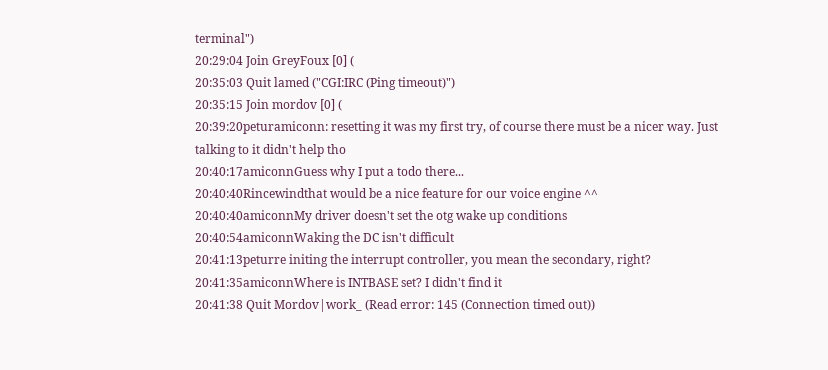terminal")
20:29:04 Join GreyFoux [0] (
20:35:03 Quit lamed ("CGI:IRC (Ping timeout)")
20:35:15 Join mordov [0] (
20:39:20peturamiconn: resetting it was my first try, of course there must be a nicer way. Just talking to it didn't help tho
20:40:17amiconnGuess why I put a todo there...
20:40:40Rincewindthat would be a nice feature for our voice engine ^^
20:40:40amiconnMy driver doesn't set the otg wake up conditions
20:40:54amiconnWaking the DC isn't difficult
20:41:13peturre initing the interrupt controller, you mean the secondary, right?
20:41:35amiconnWhere is INTBASE set? I didn't find it
20:41:38 Quit Mordov|work_ (Read error: 145 (Connection timed out))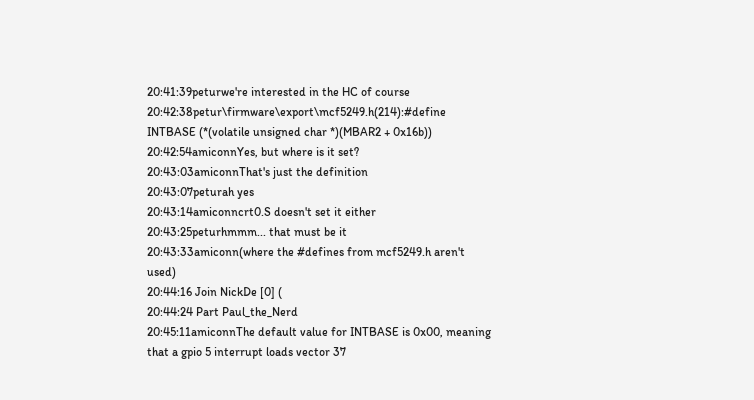20:41:39peturwe're interested in the HC of course
20:42:38petur\firmware\export\mcf5249.h(214):#define INTBASE (*(volatile unsigned char *)(MBAR2 + 0x16b))
20:42:54amiconnYes, but where is it set?
20:43:03amiconnThat's just the definition
20:43:07peturah yes
20:43:14amiconncrt0.S doesn't set it either
20:43:25peturhmmm... that must be it
20:43:33amiconn(where the #defines from mcf5249.h aren't used)
20:44:16 Join NickDe [0] (
20:44:24 Part Paul_the_Nerd
20:45:11amiconnThe default value for INTBASE is 0x00, meaning that a gpio 5 interrupt loads vector 37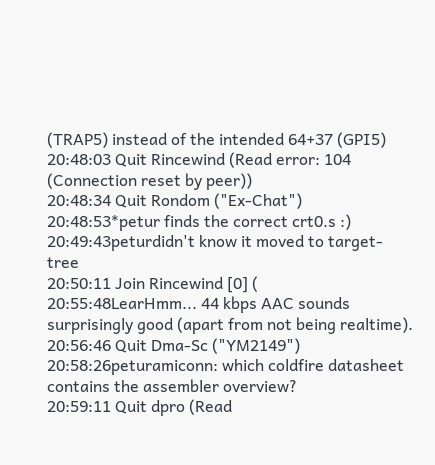(TRAP5) instead of the intended 64+37 (GPI5)
20:48:03 Quit Rincewind (Read error: 104 (Connection reset by peer))
20:48:34 Quit Rondom ("Ex-Chat")
20:48:53*petur finds the correct crt0.s :)
20:49:43peturdidn't know it moved to target-tree
20:50:11 Join Rincewind [0] (
20:55:48LearHmm... 44 kbps AAC sounds surprisingly good (apart from not being realtime).
20:56:46 Quit Dma-Sc ("YM2149")
20:58:26peturamiconn: which coldfire datasheet contains the assembler overview?
20:59:11 Quit dpro (Read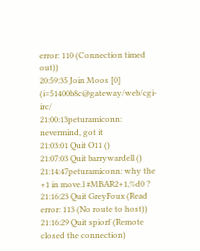error: 110 (Connection timed out))
20:59:35 Join Moos [0] (i=51400b8c@gateway/web/cgi-irc/
21:00:13peturamiconn: nevermind, got it
21:03:01 Quit O11 ()
21:07:03 Quit barrywardell ()
21:14:47peturamiconn: why the +1 in move.l #MBAR2+1,%d0 ?
21:16:23 Quit GreyFoux (Read error: 113 (No route to host))
21:16:29 Quit spiorf (Remote closed the connection)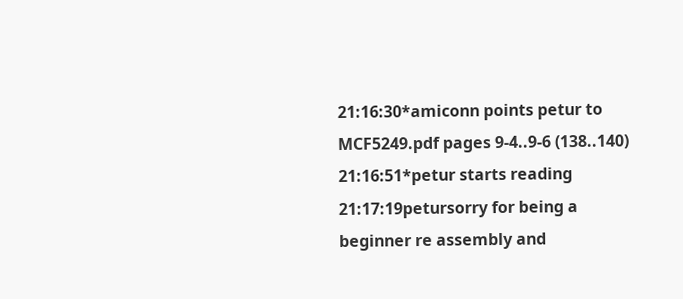21:16:30*amiconn points petur to MCF5249.pdf pages 9-4..9-6 (138..140)
21:16:51*petur starts reading
21:17:19petursorry for being a beginner re assembly and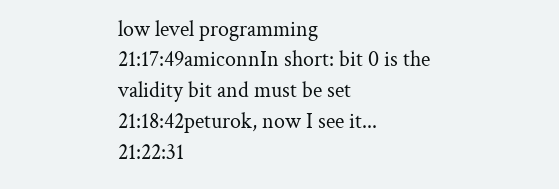low level programming
21:17:49amiconnIn short: bit 0 is the validity bit and must be set
21:18:42peturok, now I see it...
21:22:31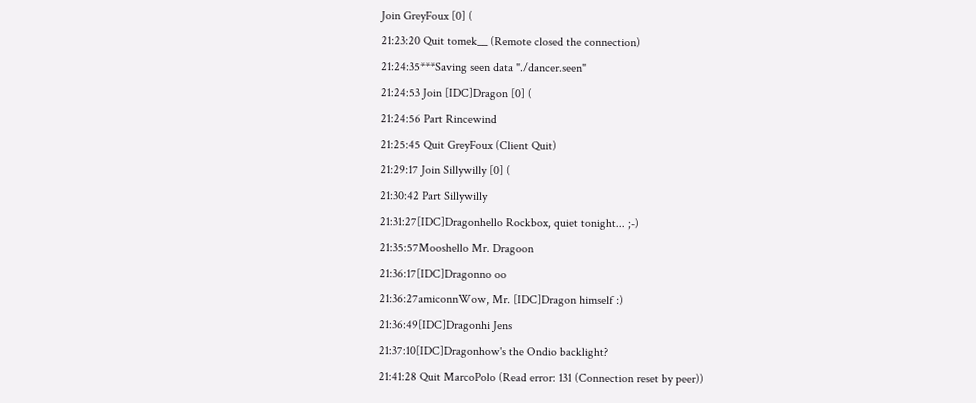Join GreyFoux [0] (
21:23:20 Quit tomek__ (Remote closed the connection)
21:24:35***Saving seen data "./dancer.seen"
21:24:53 Join [IDC]Dragon [0] (
21:24:56 Part Rincewind
21:25:45 Quit GreyFoux (Client Quit)
21:29:17 Join Sillywilly [0] (
21:30:42 Part Sillywilly
21:31:27[IDC]Dragonhello Rockbox, quiet tonight... ;-)
21:35:57Mooshello Mr. Dragoon
21:36:17[IDC]Dragonno oo
21:36:27amiconnWow, Mr. [IDC]Dragon himself :)
21:36:49[IDC]Dragonhi Jens
21:37:10[IDC]Dragonhow's the Ondio backlight?
21:41:28 Quit MarcoPolo (Read error: 131 (Connection reset by peer))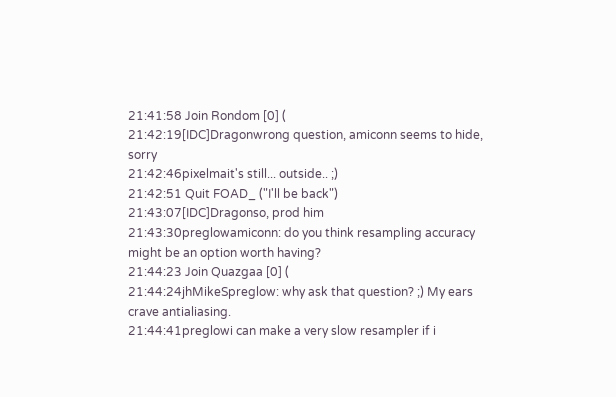21:41:58 Join Rondom [0] (
21:42:19[IDC]Dragonwrong question, amiconn seems to hide, sorry
21:42:46pixelmait's still... outside.. ;)
21:42:51 Quit FOAD_ ("I'll be back")
21:43:07[IDC]Dragonso, prod him
21:43:30preglowamiconn: do you think resampling accuracy might be an option worth having?
21:44:23 Join Quazgaa [0] (
21:44:24jhMikeSpreglow: why ask that question? ;) My ears crave antialiasing.
21:44:41preglowi can make a very slow resampler if i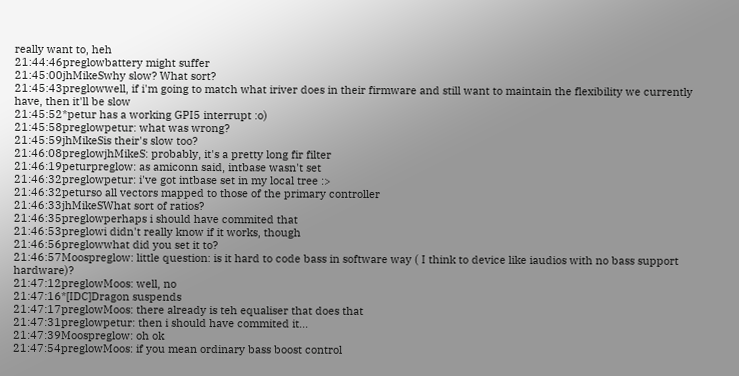really want to, heh
21:44:46preglowbattery might suffer
21:45:00jhMikeSwhy slow? What sort?
21:45:43preglowwell, if i'm going to match what iriver does in their firmware and still want to maintain the flexibility we currently have, then it'll be slow
21:45:52*petur has a working GPI5 interrupt :o)
21:45:58preglowpetur: what was wrong?
21:45:59jhMikeSis their's slow too?
21:46:08preglowjhMikeS: probably, it's a pretty long fir filter
21:46:19peturpreglow: as amiconn said, intbase wasn't set
21:46:32preglowpetur: i've got intbase set in my local tree :>
21:46:32peturso all vectors mapped to those of the primary controller
21:46:33jhMikeSWhat sort of ratios?
21:46:35preglowperhaps i should have commited that
21:46:53preglowi didn't really know if it works, though
21:46:56preglowwhat did you set it to?
21:46:57Moospreglow: little question: is it hard to code bass in software way ( I think to device like iaudios with no bass support hardware)?
21:47:12preglowMoos: well, no
21:47:16*[IDC]Dragon suspends
21:47:17preglowMoos: there already is teh equaliser that does that
21:47:31preglowpetur: then i should have commited it...
21:47:39Moospreglow: oh ok
21:47:54preglowMoos: if you mean ordinary bass boost control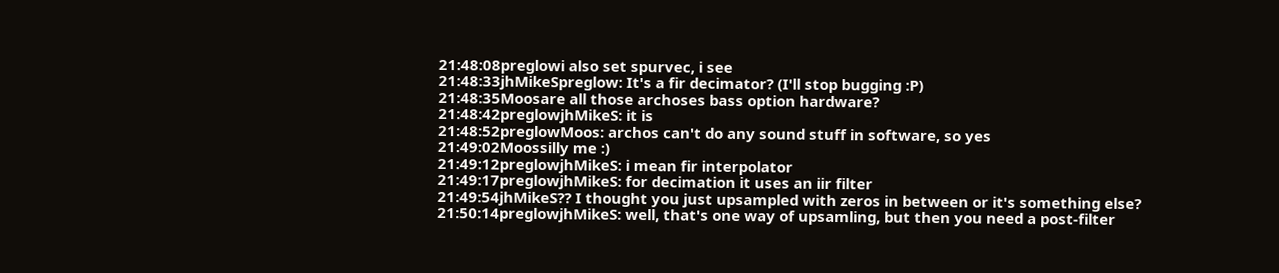21:48:08preglowi also set spurvec, i see
21:48:33jhMikeSpreglow: It's a fir decimator? (I'll stop bugging :P)
21:48:35Moosare all those archoses bass option hardware?
21:48:42preglowjhMikeS: it is
21:48:52preglowMoos: archos can't do any sound stuff in software, so yes
21:49:02Moossilly me :)
21:49:12preglowjhMikeS: i mean fir interpolator
21:49:17preglowjhMikeS: for decimation it uses an iir filter
21:49:54jhMikeS?? I thought you just upsampled with zeros in between or it's something else?
21:50:14preglowjhMikeS: well, that's one way of upsamling, but then you need a post-filter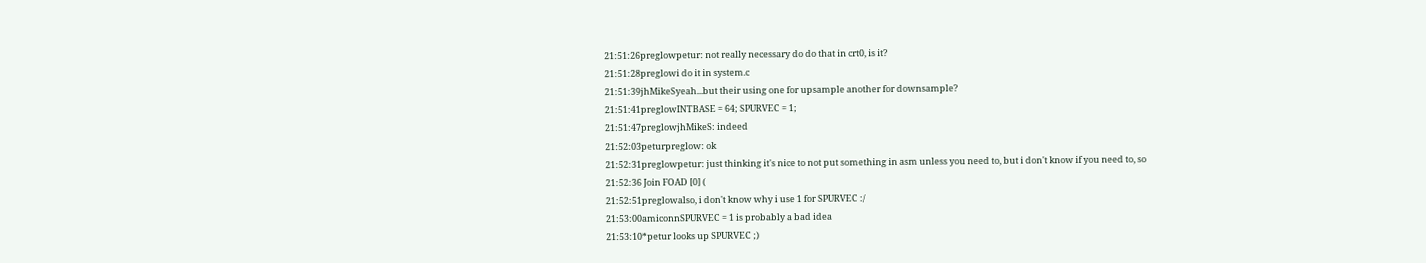21:51:26preglowpetur: not really necessary do do that in crt0, is it?
21:51:28preglowi do it in system.c
21:51:39jhMikeSyeah...but their using one for upsample another for downsample?
21:51:41preglowINTBASE = 64; SPURVEC = 1;
21:51:47preglowjhMikeS: indeed
21:52:03peturpreglow: ok
21:52:31preglowpetur: just thinking it's nice to not put something in asm unless you need to, but i don't know if you need to, so
21:52:36 Join FOAD [0] (
21:52:51preglowalso, i don't know why i use 1 for SPURVEC :/
21:53:00amiconnSPURVEC = 1 is probably a bad idea
21:53:10*petur looks up SPURVEC ;)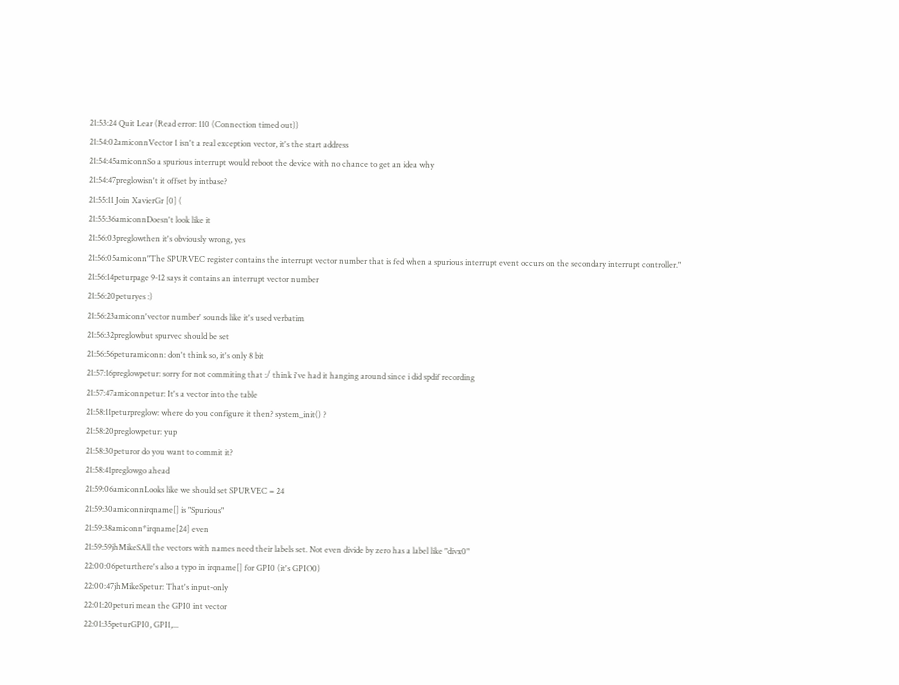21:53:24 Quit Lear (Read error: 110 (Connection timed out))
21:54:02amiconnVector 1 isn't a real exception vector, it's the start address
21:54:45amiconnSo a spurious interrupt would reboot the device with no chance to get an idea why
21:54:47preglowisn't it offset by intbase?
21:55:11 Join XavierGr [0] (
21:55:36amiconnDoesn't look like it
21:56:03preglowthen it's obviously wrong, yes
21:56:05amiconn"The SPURVEC register contains the interrupt vector number that is fed when a spurious interrupt event occurs on the secondary interrupt controller."
21:56:14peturpage 9-12 says it contains an interrupt vector number
21:56:20peturyes :)
21:56:23amiconn'vector number' sounds like it's used verbatim
21:56:32preglowbut spurvec should be set
21:56:56peturamiconn: don't think so, it's only 8 bit
21:57:16preglowpetur: sorry for not commiting that :/ think i've had it hanging around since i did spdif recording
21:57:47amiconnpetur: It's a vector into the table
21:58:11peturpreglow: where do you configure it then? system_init() ?
21:58:20preglowpetur: yup
21:58:30peturor do you want to commit it?
21:58:41preglowgo ahead
21:59:06amiconnLooks like we should set SPURVEC = 24
21:59:30amiconnirqname[] is "Spurious"
21:59:38amiconn*irqname[24] even
21:59:59jhMikeSAll the vectors with names need their labels set. Not even divide by zero has a label like "divx0"
22:00:06peturthere's also a typo in irqname[] for GPI0 (it's GPIO0)
22:00:47jhMikeSpetur: That's input-only
22:01:20peturi mean the GPI0 int vector
22:01:35peturGPI0, GPI1,...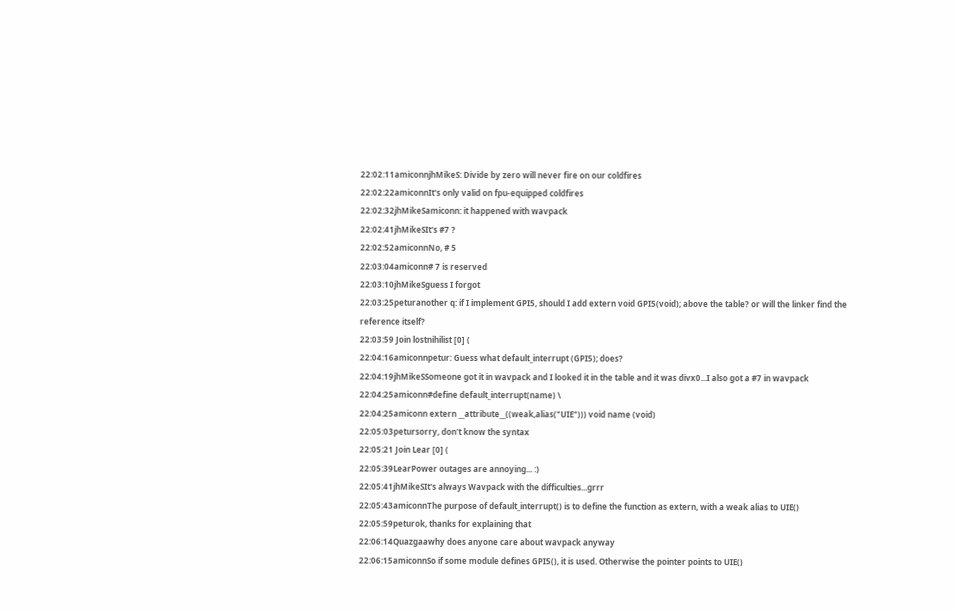22:02:11amiconnjhMikeS: Divide by zero will never fire on our coldfires
22:02:22amiconnIt's only valid on fpu-equipped coldfires
22:02:32jhMikeSamiconn: it happened with wavpack
22:02:41jhMikeSIt's #7 ?
22:02:52amiconnNo, # 5
22:03:04amiconn# 7 is reserved
22:03:10jhMikeSguess I forgot
22:03:25peturanother q: if I implement GPI5, should I add extern void GPI5(void); above the table? or will the linker find the reference itself?
22:03:59 Join lostnihilist [0] (
22:04:16amiconnpetur: Guess what default_interrupt (GPI5); does?
22:04:19jhMikeSSomeone got it in wavpack and I looked it in the table and it was divx0...I also got a #7 in wavpack
22:04:25amiconn#define default_interrupt(name) \
22:04:25amiconn extern __attribute__((weak,alias("UIE"))) void name (void)
22:05:03petursorry, don't know the syntax
22:05:21 Join Lear [0] (
22:05:39LearPower outages are annoying... :)
22:05:41jhMikeSIt's always Wavpack with the difficulties...grrr
22:05:43amiconnThe purpose of default_interrupt() is to define the function as extern, with a weak alias to UIE()
22:05:59peturok, thanks for explaining that
22:06:14Quazgaawhy does anyone care about wavpack anyway
22:06:15amiconnSo if some module defines GPI5(), it is used. Otherwise the pointer points to UIE()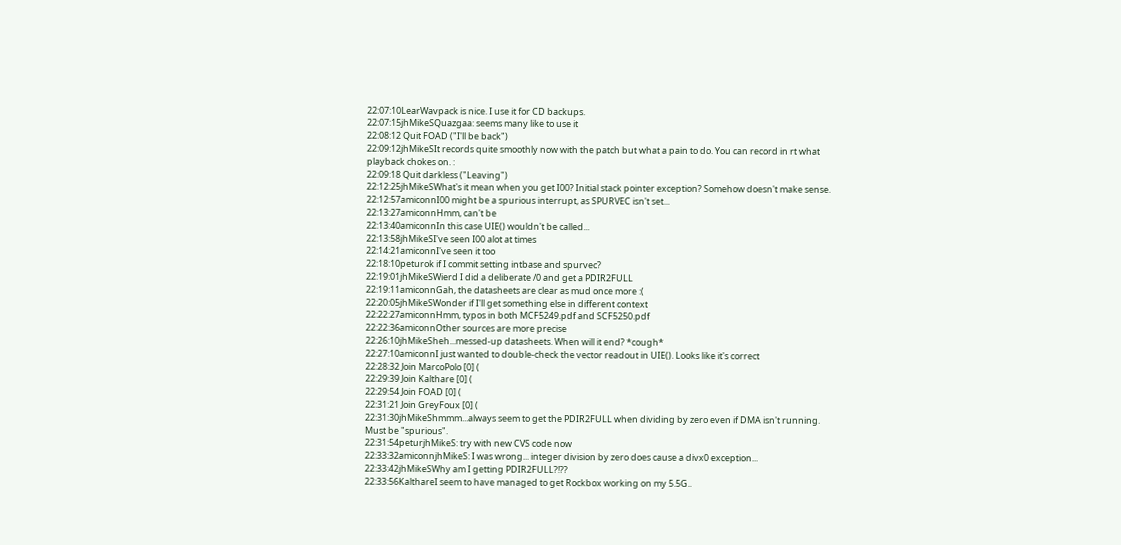22:07:10LearWavpack is nice. I use it for CD backups.
22:07:15jhMikeSQuazgaa: seems many like to use it
22:08:12 Quit FOAD ("I'll be back")
22:09:12jhMikeSIt records quite smoothly now with the patch but what a pain to do. You can record in rt what playback chokes on. :
22:09:18 Quit darkless ("Leaving")
22:12:25jhMikeSWhat's it mean when you get I00? Initial stack pointer exception? Somehow doesn't make sense.
22:12:57amiconnI00 might be a spurious interrupt, as SPURVEC isn't set...
22:13:27amiconnHmm, can't be
22:13:40amiconnIn this case UIE() wouldn't be called...
22:13:58jhMikeSI've seen I00 alot at times
22:14:21amiconnI've seen it too
22:18:10peturok if I commit setting intbase and spurvec?
22:19:01jhMikeSWierd I did a deliberate /0 and get a PDIR2FULL
22:19:11amiconnGah, the datasheets are clear as mud once more :(
22:20:05jhMikeSWonder if I'll get something else in different context
22:22:27amiconnHmm, typos in both MCF5249.pdf and SCF5250.pdf
22:22:36amiconnOther sources are more precise
22:26:10jhMikeSheh...messed-up datasheets. When will it end? *cough*
22:27:10amiconnI just wanted to double-check the vector readout in UIE(). Looks like it's correct
22:28:32 Join MarcoPolo [0] (
22:29:39 Join Kalthare [0] (
22:29:54 Join FOAD [0] (
22:31:21 Join GreyFoux [0] (
22:31:30jhMikeShmmm...always seem to get the PDIR2FULL when dividing by zero even if DMA isn't running. Must be "spurious".
22:31:54peturjhMikeS: try with new CVS code now
22:33:32amiconnjhMikeS: I was wrong... integer division by zero does cause a divx0 exception...
22:33:42jhMikeSWhy am I getting PDIR2FULL?!??
22:33:56KalthareI seem to have managed to get Rockbox working on my 5.5G..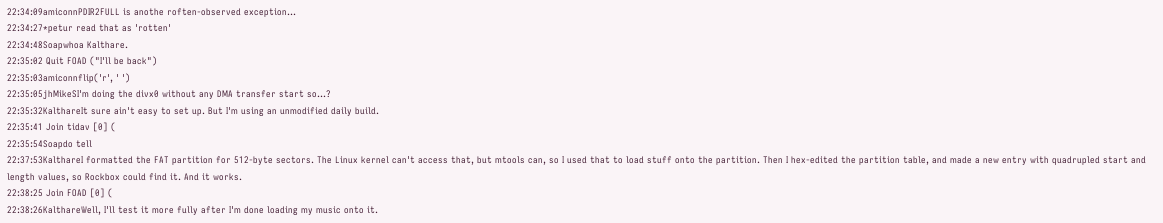22:34:09amiconnPDIR2FULL is anothe roften-observed exception...
22:34:27*petur read that as 'rotten'
22:34:48Soapwhoa Kalthare.
22:35:02 Quit FOAD ("I'll be back")
22:35:03amiconnflip('r', ' ')
22:35:05jhMikeSI'm doing the divx0 without any DMA transfer start so...?
22:35:32KalthareIt sure ain't easy to set up. But I'm using an unmodified daily build.
22:35:41 Join tidav [0] (
22:35:54Soapdo tell
22:37:53KalthareI formatted the FAT partition for 512-byte sectors. The Linux kernel can't access that, but mtools can, so I used that to load stuff onto the partition. Then I hex-edited the partition table, and made a new entry with quadrupled start and length values, so Rockbox could find it. And it works.
22:38:25 Join FOAD [0] (
22:38:26KalthareWell, I'll test it more fully after I'm done loading my music onto it.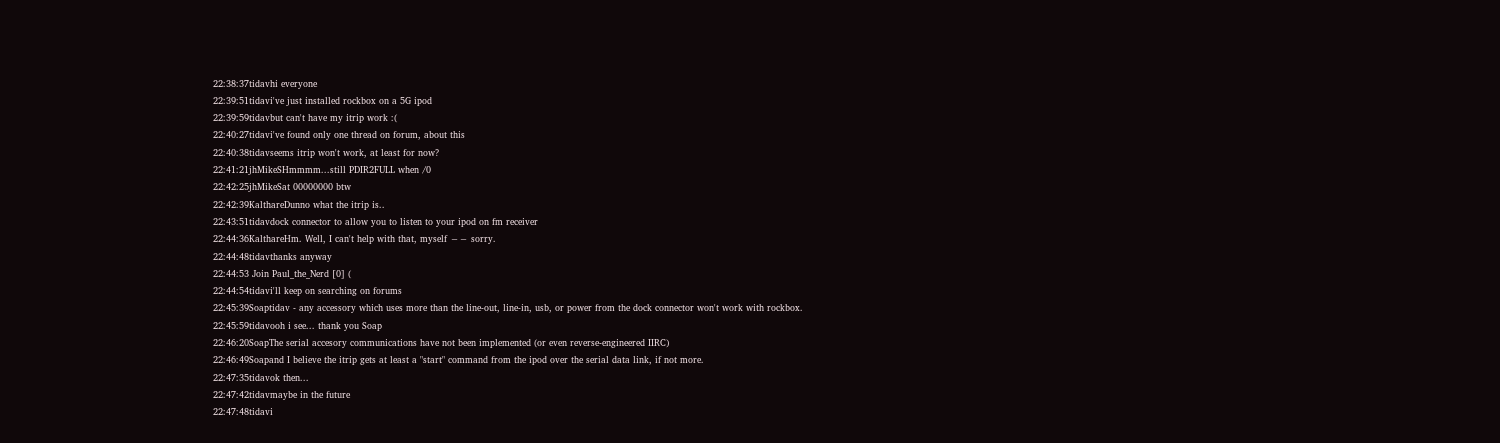22:38:37tidavhi everyone
22:39:51tidavi've just installed rockbox on a 5G ipod
22:39:59tidavbut can't have my itrip work :(
22:40:27tidavi've found only one thread on forum, about this
22:40:38tidavseems itrip won't work, at least for now?
22:41:21jhMikeSHmmmm...still PDIR2FULL when /0
22:42:25jhMikeSat 00000000 btw
22:42:39KalthareDunno what the itrip is..
22:43:51tidavdock connector to allow you to listen to your ipod on fm receiver
22:44:36KalthareHm. Well, I can't help with that, myself −− sorry.
22:44:48tidavthanks anyway
22:44:53 Join Paul_the_Nerd [0] (
22:44:54tidavi'll keep on searching on forums
22:45:39Soaptidav - any accessory which uses more than the line-out, line-in, usb, or power from the dock connector won't work with rockbox.
22:45:59tidavooh i see... thank you Soap
22:46:20SoapThe serial accesory communications have not been implemented (or even reverse-engineered IIRC)
22:46:49Soapand I believe the itrip gets at least a "start" command from the ipod over the serial data link, if not more.
22:47:35tidavok then...
22:47:42tidavmaybe in the future
22:47:48tidavi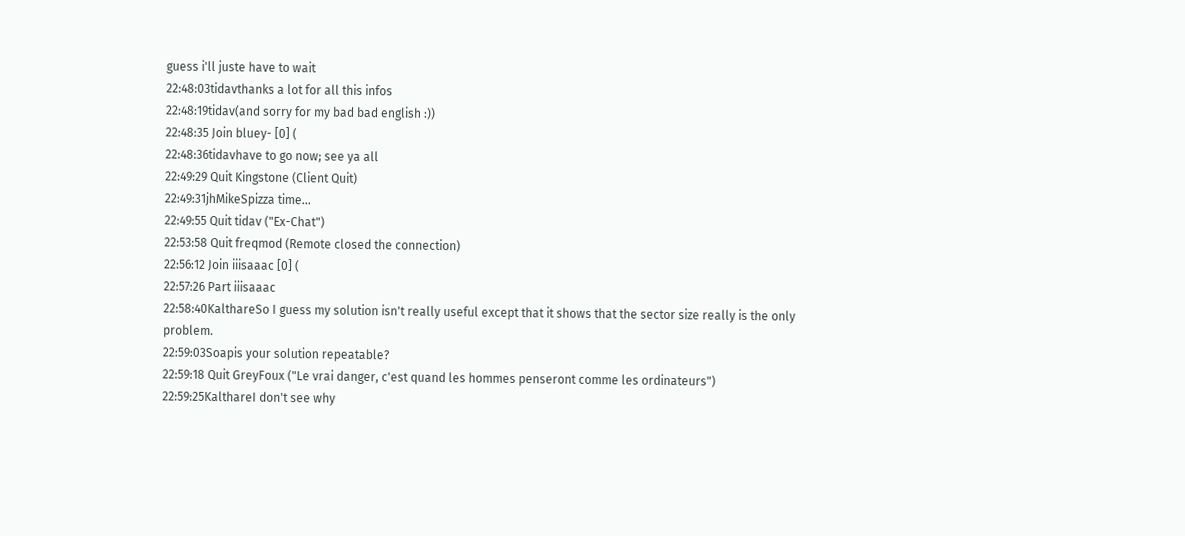guess i'll juste have to wait
22:48:03tidavthanks a lot for all this infos
22:48:19tidav(and sorry for my bad bad english :))
22:48:35 Join bluey- [0] (
22:48:36tidavhave to go now; see ya all
22:49:29 Quit Kingstone (Client Quit)
22:49:31jhMikeSpizza time...
22:49:55 Quit tidav ("Ex-Chat")
22:53:58 Quit freqmod (Remote closed the connection)
22:56:12 Join iiisaaac [0] (
22:57:26 Part iiisaaac
22:58:40KalthareSo I guess my solution isn't really useful except that it shows that the sector size really is the only problem.
22:59:03Soapis your solution repeatable?
22:59:18 Quit GreyFoux ("Le vrai danger, c'est quand les hommes penseront comme les ordinateurs")
22:59:25KalthareI don't see why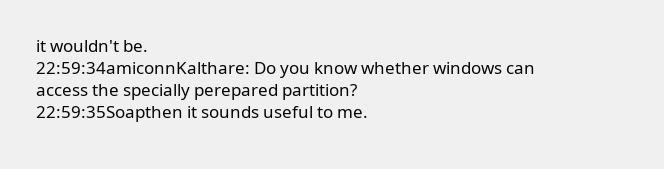it wouldn't be.
22:59:34amiconnKalthare: Do you know whether windows can access the specially perepared partition?
22:59:35Soapthen it sounds useful to me.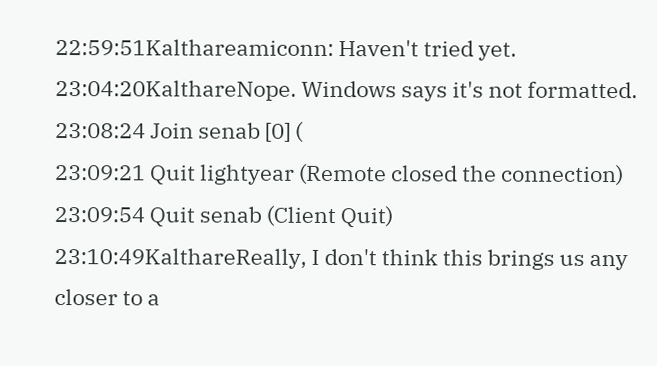22:59:51Kalthareamiconn: Haven't tried yet.
23:04:20KalthareNope. Windows says it's not formatted.
23:08:24 Join senab [0] (
23:09:21 Quit lightyear (Remote closed the connection)
23:09:54 Quit senab (Client Quit)
23:10:49KalthareReally, I don't think this brings us any closer to a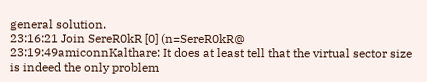general solution.
23:16:21 Join SereR0kR [0] (n=SereR0kR@
23:19:49amiconnKalthare: It does at least tell that the virtual sector size is indeed the only problem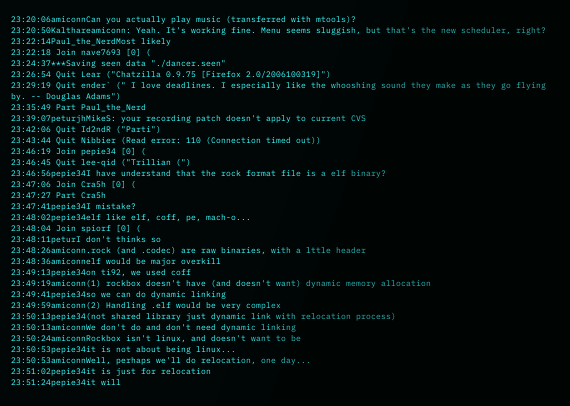23:20:06amiconnCan you actually play music (transferred with mtools)?
23:20:50Kalthareamiconn: Yeah. It's working fine. Menu seems sluggish, but that's the new scheduler, right?
23:22:14Paul_the_NerdMost likely
23:22:18 Join nave7693 [0] (
23:24:37***Saving seen data "./dancer.seen"
23:26:54 Quit Lear ("Chatzilla 0.9.75 [Firefox 2.0/2006100319]")
23:29:19 Quit ender` (" I love deadlines. I especially like the whooshing sound they make as they go flying by. -- Douglas Adams")
23:35:49 Part Paul_the_Nerd
23:39:07peturjhMikeS: your recording patch doesn't apply to current CVS
23:42:06 Quit Id2ndR ("Parti")
23:43:44 Quit Nibbier (Read error: 110 (Connection timed out))
23:46:19 Join pepie34 [0] (
23:46:45 Quit lee-qid ("Trillian (")
23:46:56pepie34I have understand that the rock format file is a elf binary?
23:47:06 Join Cra5h [0] (
23:47:27 Part Cra5h
23:47:41pepie34I mistake?
23:48:02pepie34elf like elf, coff, pe, mach-o...
23:48:04 Join spiorf [0] (
23:48:11peturI don't thinks so
23:48:26amiconn.rock (and .codec) are raw binaries, with a lttle header
23:48:36amiconnelf would be major overkill
23:49:13pepie34on ti92, we used coff
23:49:19amiconn(1) rockbox doesn't have (and doesn't want) dynamic memory allocation
23:49:41pepie34so we can do dynamic linking
23:49:59amiconn(2) Handling .elf would be very complex
23:50:13pepie34(not shared library just dynamic link with relocation process)
23:50:13amiconnWe don't do and don't need dynamic linking
23:50:24amiconnRockbox isn't linux, and doesn't want to be
23:50:53pepie34it is not about being linux...
23:50:53amiconnWell, perhaps we'll do relocation, one day...
23:51:02pepie34it is just for relocation
23:51:24pepie34it will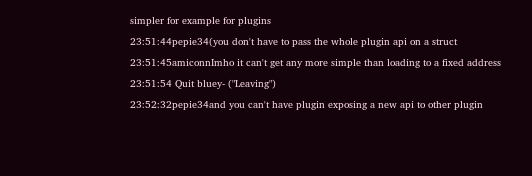simpler for example for plugins
23:51:44pepie34(you don't have to pass the whole plugin api on a struct
23:51:45amiconnImho it can't get any more simple than loading to a fixed address
23:51:54 Quit bluey- ("Leaving")
23:52:32pepie34and you can't have plugin exposing a new api to other plugin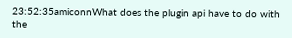23:52:35amiconnWhat does the plugin api have to do with the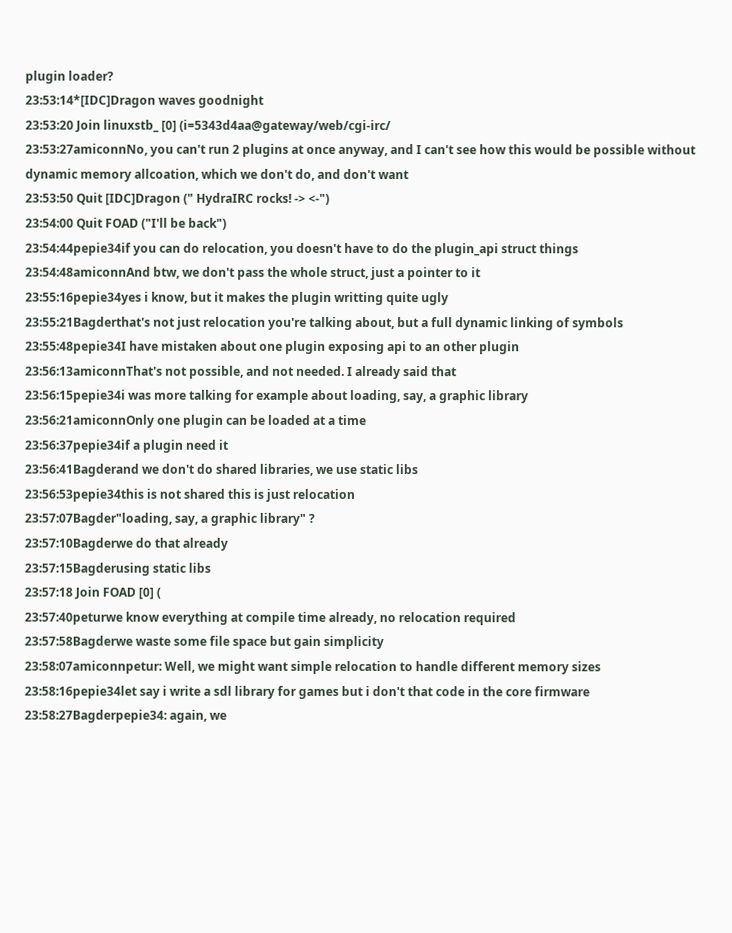plugin loader?
23:53:14*[IDC]Dragon waves goodnight
23:53:20 Join linuxstb_ [0] (i=5343d4aa@gateway/web/cgi-irc/
23:53:27amiconnNo, you can't run 2 plugins at once anyway, and I can't see how this would be possible without dynamic memory allcoation, which we don't do, and don't want
23:53:50 Quit [IDC]Dragon (" HydraIRC rocks! -> <-")
23:54:00 Quit FOAD ("I'll be back")
23:54:44pepie34if you can do relocation, you doesn't have to do the plugin_api struct things
23:54:48amiconnAnd btw, we don't pass the whole struct, just a pointer to it
23:55:16pepie34yes i know, but it makes the plugin writting quite ugly
23:55:21Bagderthat's not just relocation you're talking about, but a full dynamic linking of symbols
23:55:48pepie34I have mistaken about one plugin exposing api to an other plugin
23:56:13amiconnThat's not possible, and not needed. I already said that
23:56:15pepie34i was more talking for example about loading, say, a graphic library
23:56:21amiconnOnly one plugin can be loaded at a time
23:56:37pepie34if a plugin need it
23:56:41Bagderand we don't do shared libraries, we use static libs
23:56:53pepie34this is not shared this is just relocation
23:57:07Bagder"loading, say, a graphic library" ?
23:57:10Bagderwe do that already
23:57:15Bagderusing static libs
23:57:18 Join FOAD [0] (
23:57:40peturwe know everything at compile time already, no relocation required
23:57:58Bagderwe waste some file space but gain simplicity
23:58:07amiconnpetur: Well, we might want simple relocation to handle different memory sizes
23:58:16pepie34let say i write a sdl library for games but i don't that code in the core firmware
23:58:27Bagderpepie34: again, we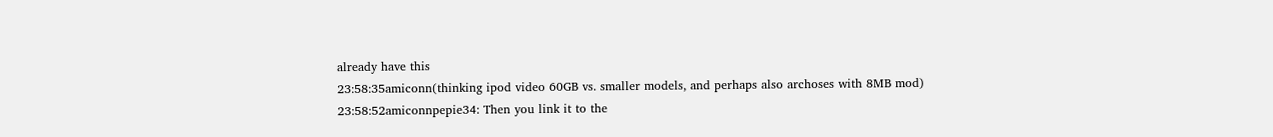already have this
23:58:35amiconn(thinking ipod video 60GB vs. smaller models, and perhaps also archoses with 8MB mod)
23:58:52amiconnpepie34: Then you link it to the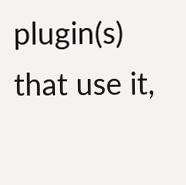plugin(s) that use it,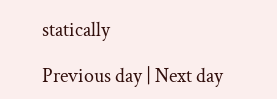statically

Previous day | Next day